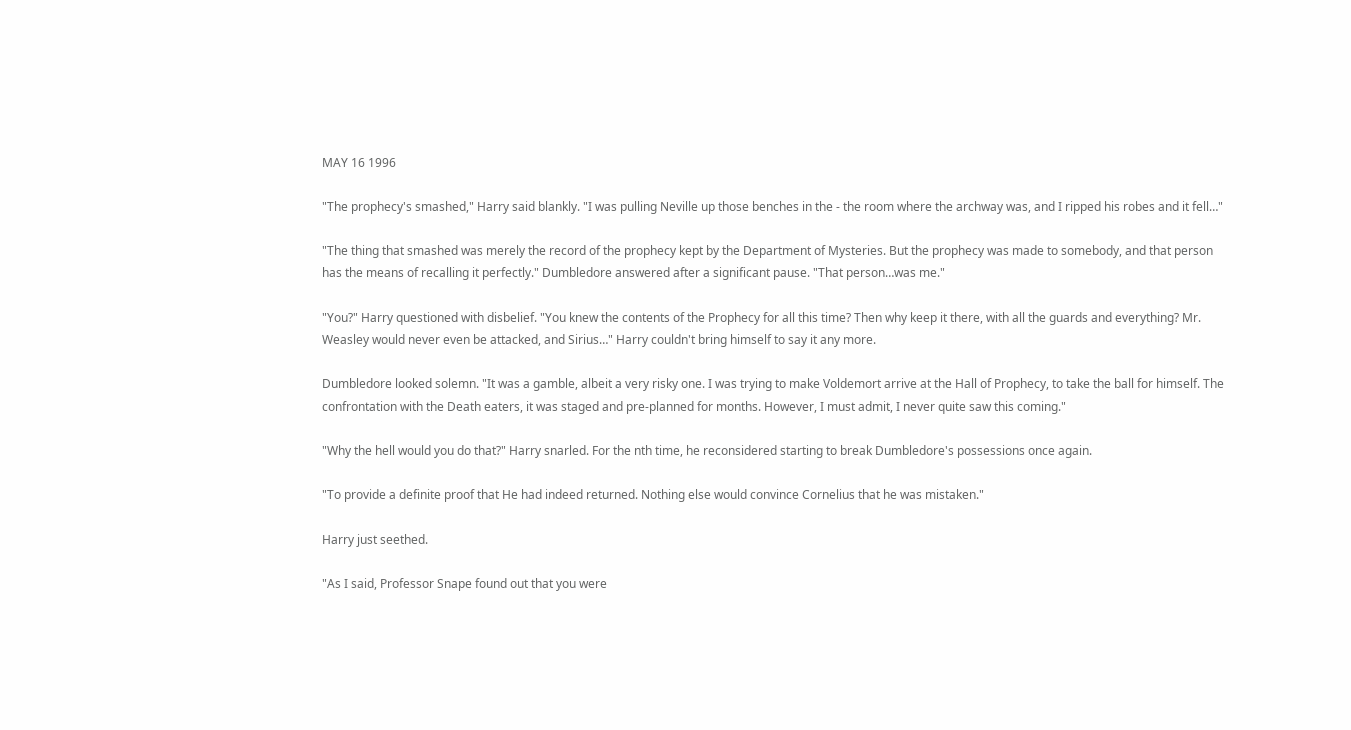MAY 16 1996

"The prophecy's smashed," Harry said blankly. "I was pulling Neville up those benches in the - the room where the archway was, and I ripped his robes and it fell…"

"The thing that smashed was merely the record of the prophecy kept by the Department of Mysteries. But the prophecy was made to somebody, and that person has the means of recalling it perfectly." Dumbledore answered after a significant pause. "That person…was me."

"You?" Harry questioned with disbelief. "You knew the contents of the Prophecy for all this time? Then why keep it there, with all the guards and everything? Mr. Weasley would never even be attacked, and Sirius…" Harry couldn't bring himself to say it any more.

Dumbledore looked solemn. "It was a gamble, albeit a very risky one. I was trying to make Voldemort arrive at the Hall of Prophecy, to take the ball for himself. The confrontation with the Death eaters, it was staged and pre-planned for months. However, I must admit, I never quite saw this coming."

"Why the hell would you do that?" Harry snarled. For the nth time, he reconsidered starting to break Dumbledore's possessions once again.

"To provide a definite proof that He had indeed returned. Nothing else would convince Cornelius that he was mistaken."

Harry just seethed.

"As I said, Professor Snape found out that you were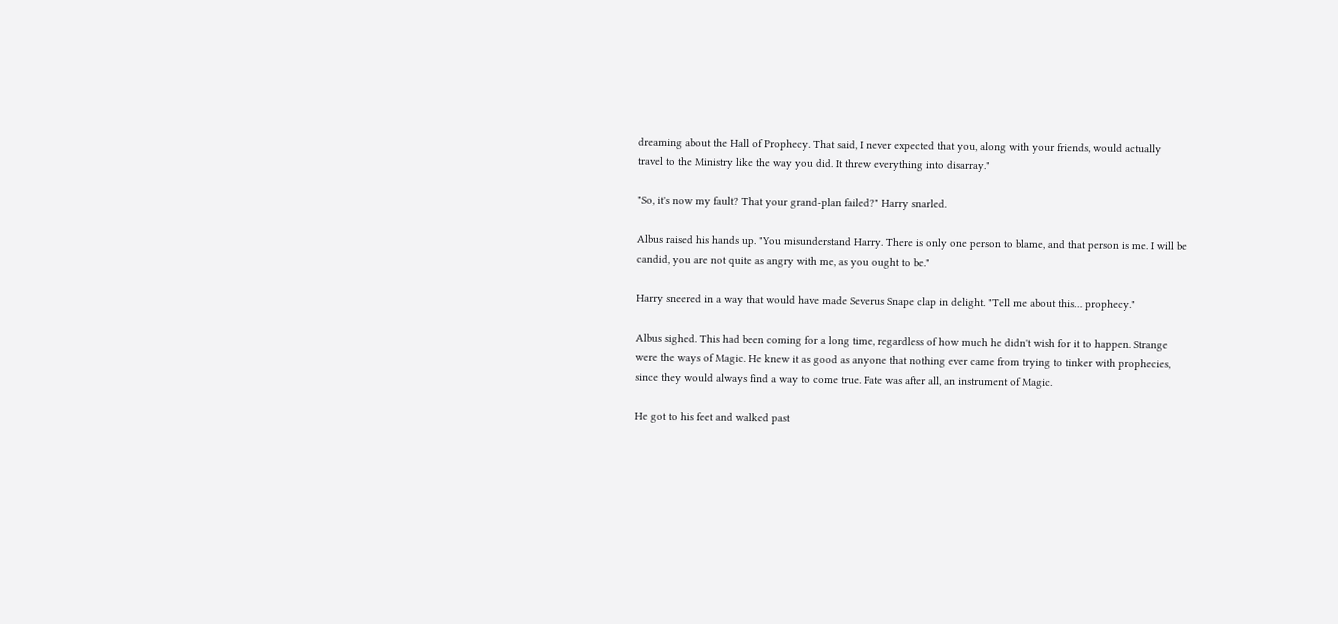dreaming about the Hall of Prophecy. That said, I never expected that you, along with your friends, would actually travel to the Ministry like the way you did. It threw everything into disarray."

"So, it's now my fault? That your grand-plan failed?" Harry snarled.

Albus raised his hands up. "You misunderstand Harry. There is only one person to blame, and that person is me. I will be candid, you are not quite as angry with me, as you ought to be."

Harry sneered in a way that would have made Severus Snape clap in delight. "Tell me about this… prophecy."

Albus sighed. This had been coming for a long time, regardless of how much he didn't wish for it to happen. Strange were the ways of Magic. He knew it as good as anyone that nothing ever came from trying to tinker with prophecies, since they would always find a way to come true. Fate was after all, an instrument of Magic.

He got to his feet and walked past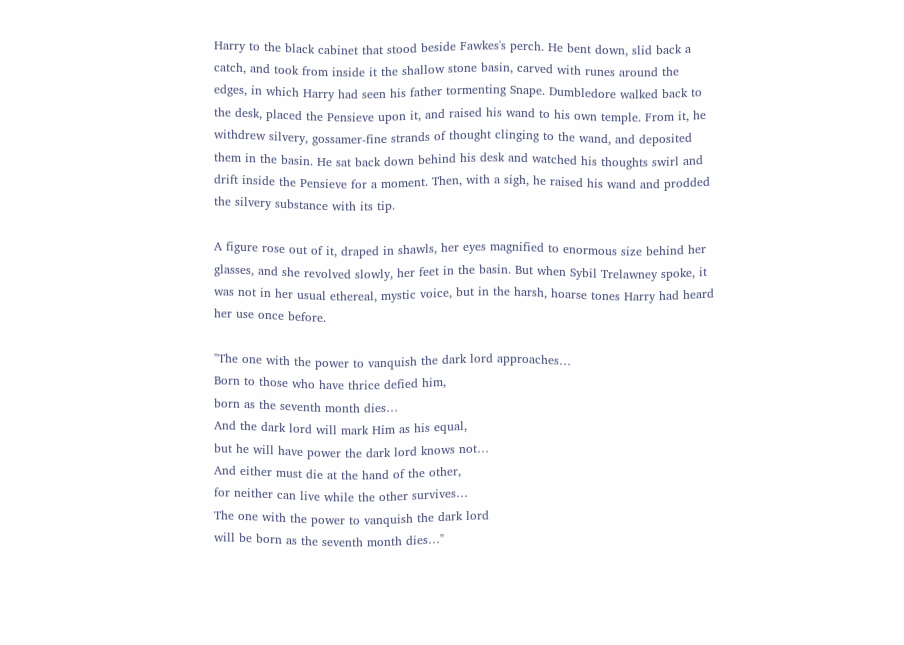Harry to the black cabinet that stood beside Fawkes's perch. He bent down, slid back a catch, and took from inside it the shallow stone basin, carved with runes around the edges, in which Harry had seen his father tormenting Snape. Dumbledore walked back to the desk, placed the Pensieve upon it, and raised his wand to his own temple. From it, he withdrew silvery, gossamer-fine strands of thought clinging to the wand, and deposited them in the basin. He sat back down behind his desk and watched his thoughts swirl and drift inside the Pensieve for a moment. Then, with a sigh, he raised his wand and prodded the silvery substance with its tip.

A figure rose out of it, draped in shawls, her eyes magnified to enormous size behind her glasses, and she revolved slowly, her feet in the basin. But when Sybil Trelawney spoke, it was not in her usual ethereal, mystic voice, but in the harsh, hoarse tones Harry had heard her use once before.

"The one with the power to vanquish the dark lord approaches…
Born to those who have thrice defied him,
born as the seventh month dies…
And the dark lord will mark Him as his equal,
but he will have power the dark lord knows not…
And either must die at the hand of the other,
for neither can live while the other survives…
The one with the power to vanquish the dark lord
will be born as the seventh month dies…"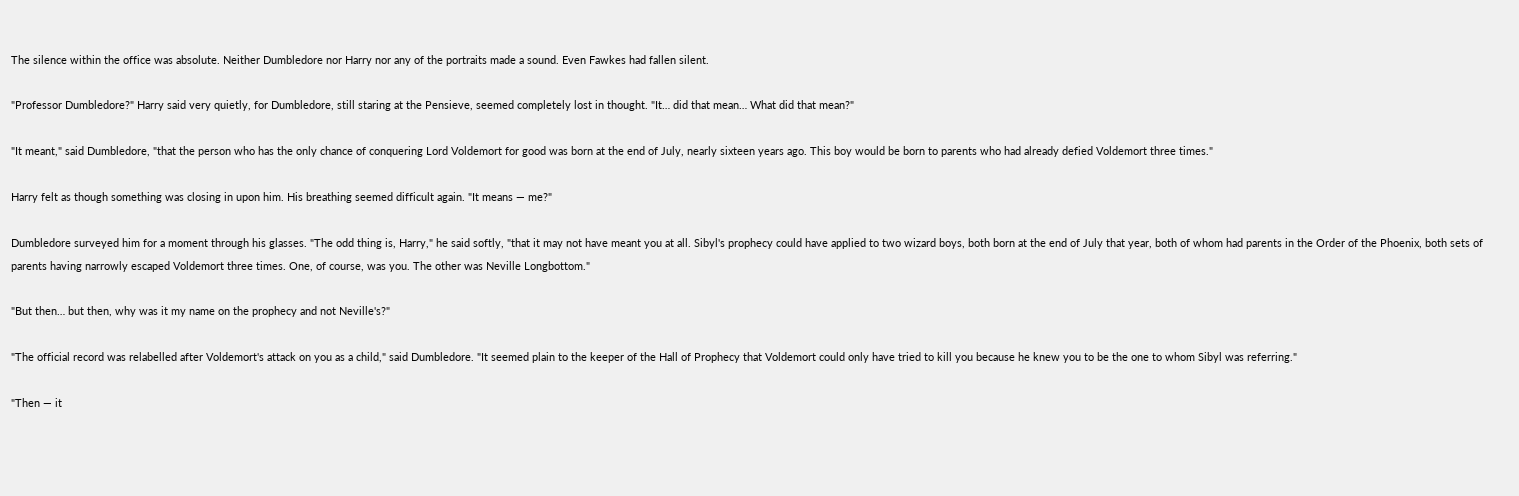The silence within the office was absolute. Neither Dumbledore nor Harry nor any of the portraits made a sound. Even Fawkes had fallen silent.

"Professor Dumbledore?" Harry said very quietly, for Dumbledore, still staring at the Pensieve, seemed completely lost in thought. "It… did that mean… What did that mean?"

"It meant," said Dumbledore, "that the person who has the only chance of conquering Lord Voldemort for good was born at the end of July, nearly sixteen years ago. This boy would be born to parents who had already defied Voldemort three times."

Harry felt as though something was closing in upon him. His breathing seemed difficult again. "It means — me?"

Dumbledore surveyed him for a moment through his glasses. "The odd thing is, Harry," he said softly, "that it may not have meant you at all. Sibyl's prophecy could have applied to two wizard boys, both born at the end of July that year, both of whom had parents in the Order of the Phoenix, both sets of parents having narrowly escaped Voldemort three times. One, of course, was you. The other was Neville Longbottom."

"But then… but then, why was it my name on the prophecy and not Neville's?"

"The official record was relabelled after Voldemort's attack on you as a child," said Dumbledore. "It seemed plain to the keeper of the Hall of Prophecy that Voldemort could only have tried to kill you because he knew you to be the one to whom Sibyl was referring."

"Then — it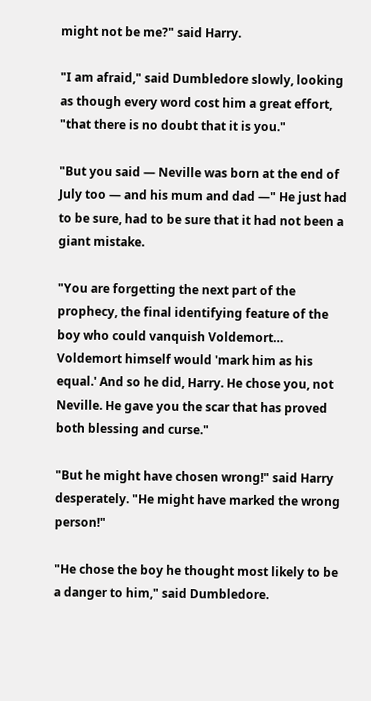might not be me?" said Harry.

"I am afraid," said Dumbledore slowly, looking as though every word cost him a great effort, "that there is no doubt that it is you."

"But you said — Neville was born at the end of July too — and his mum and dad —" He just had to be sure, had to be sure that it had not been a giant mistake.

"You are forgetting the next part of the prophecy, the final identifying feature of the boy who could vanquish Voldemort… Voldemort himself would 'mark him as his equal.' And so he did, Harry. He chose you, not Neville. He gave you the scar that has proved both blessing and curse."

"But he might have chosen wrong!" said Harry desperately. "He might have marked the wrong person!"

"He chose the boy he thought most likely to be a danger to him," said Dumbledore.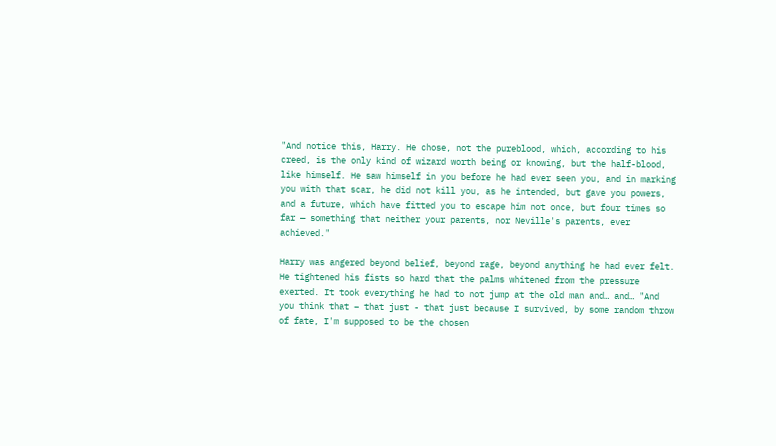"And notice this, Harry. He chose, not the pureblood, which, according to his creed, is the only kind of wizard worth being or knowing, but the half-blood, like himself. He saw himself in you before he had ever seen you, and in marking you with that scar, he did not kill you, as he intended, but gave you powers, and a future, which have fitted you to escape him not once, but four times so far — something that neither your parents, nor Neville's parents, ever achieved."

Harry was angered beyond belief, beyond rage, beyond anything he had ever felt. He tightened his fists so hard that the palms whitened from the pressure exerted. It took everything he had to not jump at the old man and… and… "And you think that – that just - that just because I survived, by some random throw of fate, I'm supposed to be the chosen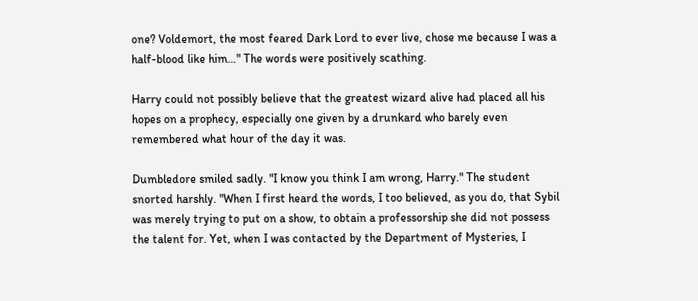one? Voldemort, the most feared Dark Lord to ever live, chose me because I was a half-blood like him…" The words were positively scathing.

Harry could not possibly believe that the greatest wizard alive had placed all his hopes on a prophecy, especially one given by a drunkard who barely even remembered what hour of the day it was.

Dumbledore smiled sadly. "I know you think I am wrong, Harry." The student snorted harshly. "When I first heard the words, I too believed, as you do, that Sybil was merely trying to put on a show, to obtain a professorship she did not possess the talent for. Yet, when I was contacted by the Department of Mysteries, I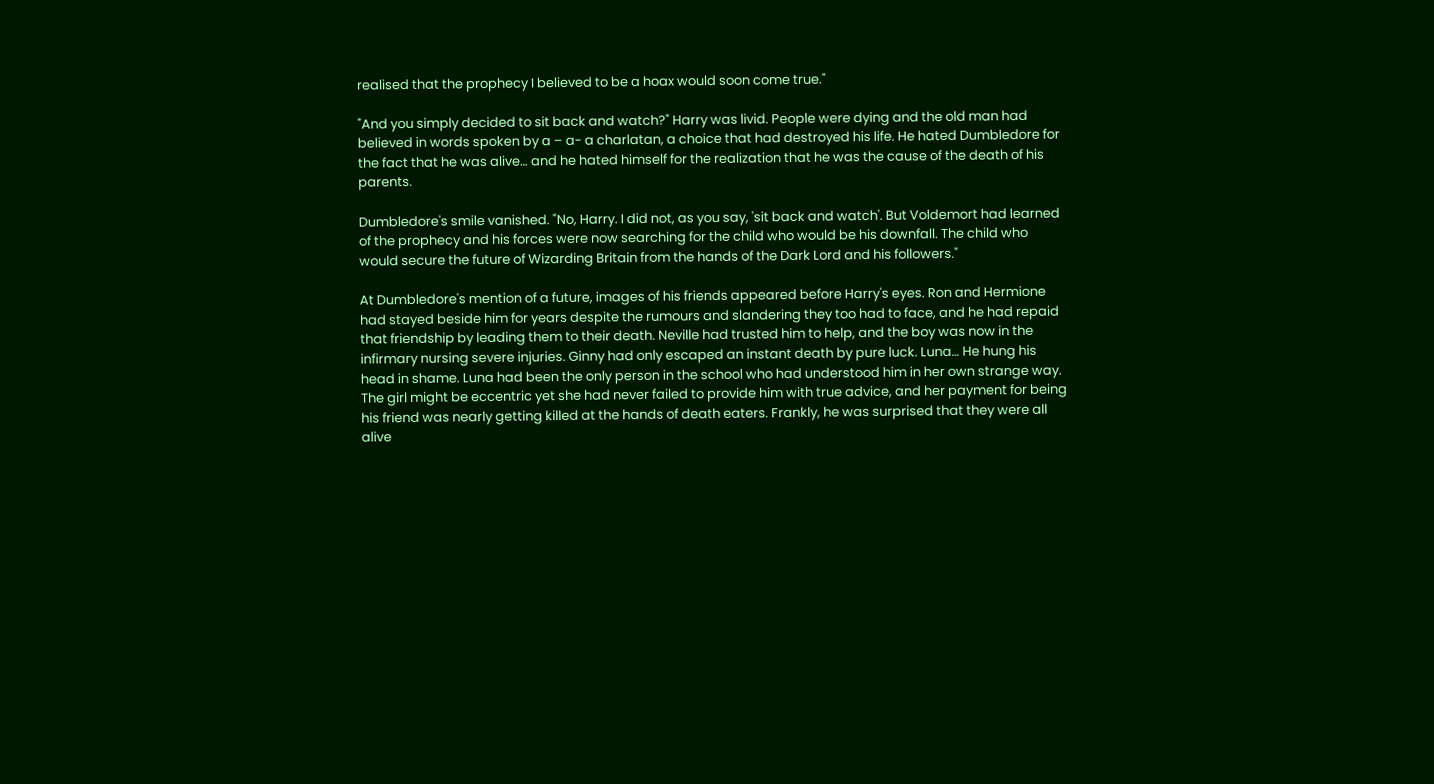realised that the prophecy I believed to be a hoax would soon come true."

"And you simply decided to sit back and watch?" Harry was livid. People were dying and the old man had believed in words spoken by a – a- a charlatan, a choice that had destroyed his life. He hated Dumbledore for the fact that he was alive… and he hated himself for the realization that he was the cause of the death of his parents.

Dumbledore's smile vanished. "No, Harry. I did not, as you say, 'sit back and watch'. But Voldemort had learned of the prophecy and his forces were now searching for the child who would be his downfall. The child who would secure the future of Wizarding Britain from the hands of the Dark Lord and his followers."

At Dumbledore's mention of a future, images of his friends appeared before Harry's eyes. Ron and Hermione had stayed beside him for years despite the rumours and slandering they too had to face, and he had repaid that friendship by leading them to their death. Neville had trusted him to help, and the boy was now in the infirmary nursing severe injuries. Ginny had only escaped an instant death by pure luck. Luna… He hung his head in shame. Luna had been the only person in the school who had understood him in her own strange way. The girl might be eccentric yet she had never failed to provide him with true advice, and her payment for being his friend was nearly getting killed at the hands of death eaters. Frankly, he was surprised that they were all alive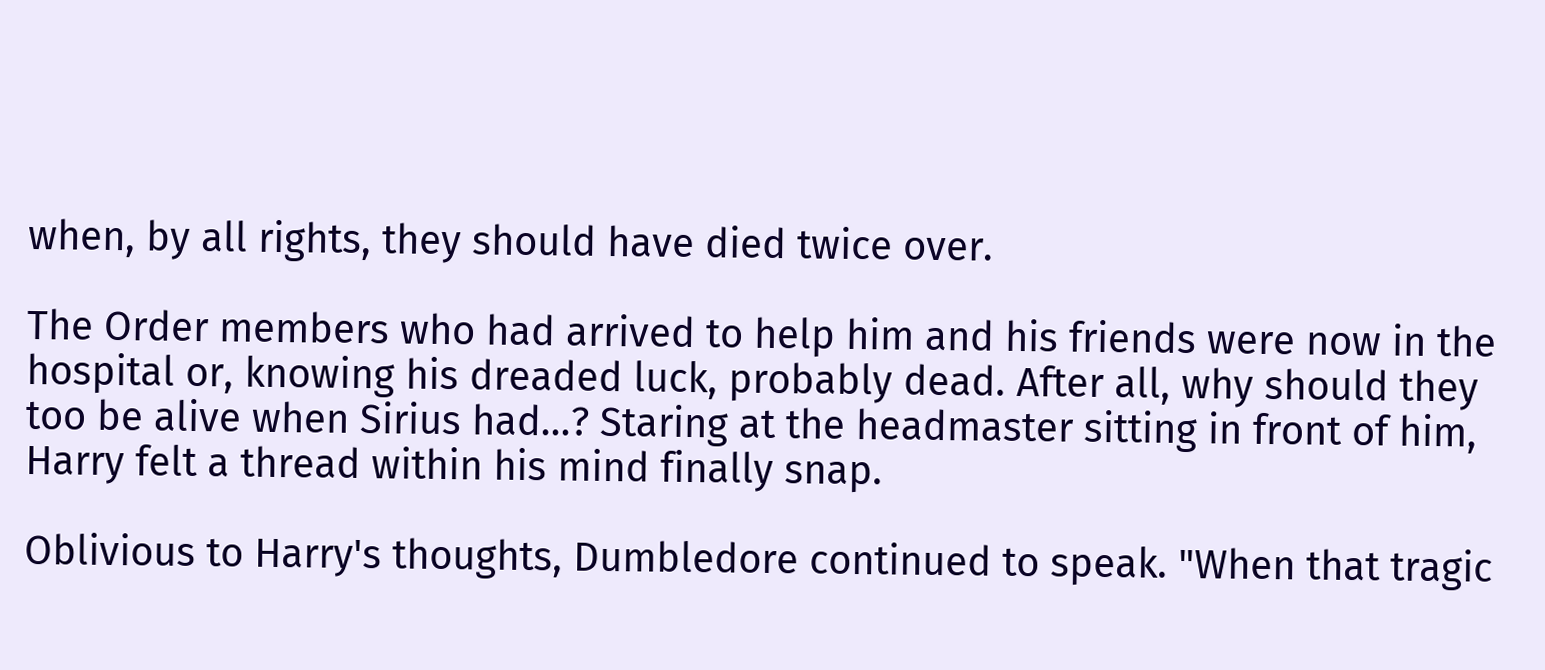when, by all rights, they should have died twice over.

The Order members who had arrived to help him and his friends were now in the hospital or, knowing his dreaded luck, probably dead. After all, why should they too be alive when Sirius had…? Staring at the headmaster sitting in front of him, Harry felt a thread within his mind finally snap.

Oblivious to Harry's thoughts, Dumbledore continued to speak. "When that tragic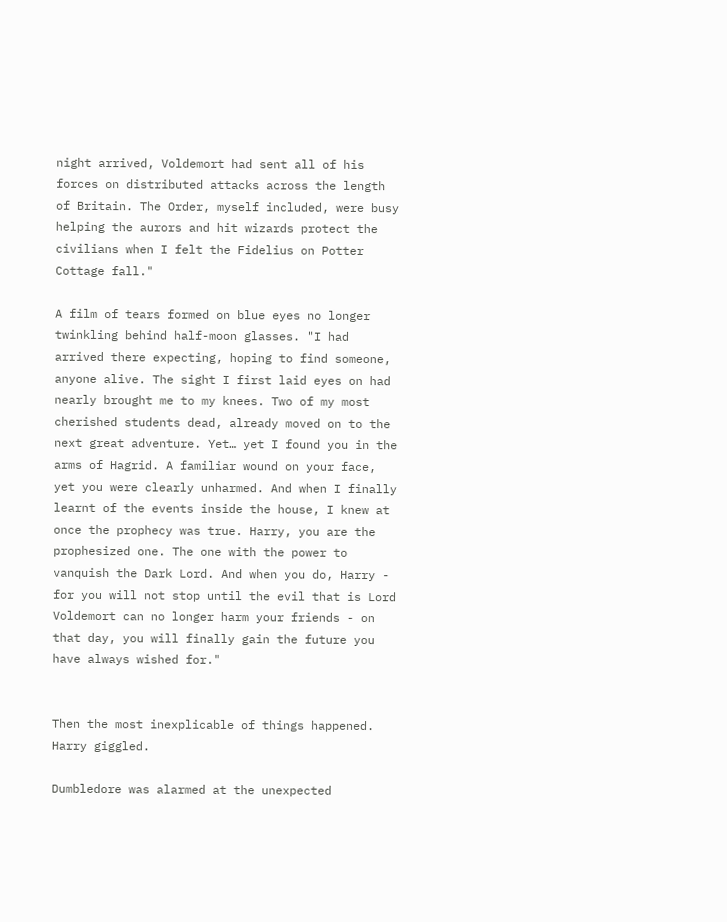night arrived, Voldemort had sent all of his forces on distributed attacks across the length of Britain. The Order, myself included, were busy helping the aurors and hit wizards protect the civilians when I felt the Fidelius on Potter Cottage fall."

A film of tears formed on blue eyes no longer twinkling behind half-moon glasses. "I had arrived there expecting, hoping to find someone, anyone alive. The sight I first laid eyes on had nearly brought me to my knees. Two of my most cherished students dead, already moved on to the next great adventure. Yet… yet I found you in the arms of Hagrid. A familiar wound on your face, yet you were clearly unharmed. And when I finally learnt of the events inside the house, I knew at once the prophecy was true. Harry, you are the prophesized one. The one with the power to vanquish the Dark Lord. And when you do, Harry - for you will not stop until the evil that is Lord Voldemort can no longer harm your friends - on that day, you will finally gain the future you have always wished for."


Then the most inexplicable of things happened. Harry giggled.

Dumbledore was alarmed at the unexpected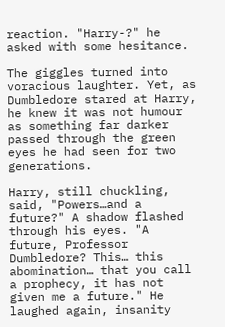reaction. "Harry-?" he asked with some hesitance.

The giggles turned into voracious laughter. Yet, as Dumbledore stared at Harry, he knew it was not humour as something far darker passed through the green eyes he had seen for two generations.

Harry, still chuckling, said, "Powers…and a future?" A shadow flashed through his eyes. "A future, Professor Dumbledore? This… this abomination… that you call a prophecy, it has not given me a future." He laughed again, insanity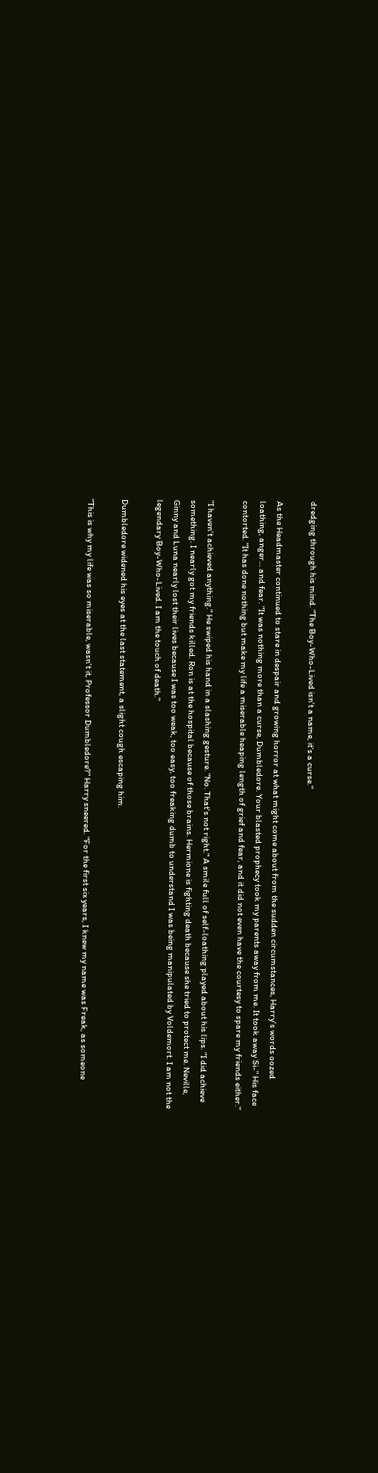dredging through his mind. "The Boy-Who-Lived isn't a name, it's a curse."

As the Headmaster continued to stare in despair and growing horror at what might come about from the sudden circumstances, Harry's words oozed loathing, anger… and fear. "It was nothing more than a curse, Dumbledore. Your blasted prophecy took my parents away from me. It took away Si-" His face contorted. "It has done nothing but make my life a miserable heaping length of grief and fear, and it did not even have the courtesy to spare my friends either."

"I haven't achieved anything." He swiped his hand in a slashing gesture. "No. That's not right." A smile full of self-loathing played about his lips. "I did achieve something. I nearly got my friends killed. Ron is at the hospital because of those brains. Hermione is fighting death because she tried to protect me. Neville, Ginny and Luna nearly lost their lives because I was too weak, too easy, too freaking dumb to understand I was being manipulated by Voldemort. I am not the legendary Boy-Who-Lived. I am the touch of death."

Dumbledore widened his eyes at the last statement, a slight cough escaping him.

"This is why my life was so miserable, wasn't it, Professor Dumbledore?" Harry sneered. "For the first six years, I knew my name was Freak, as someone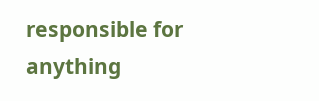responsible for anything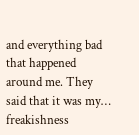and everything bad that happened around me. They said that it was my… freakishness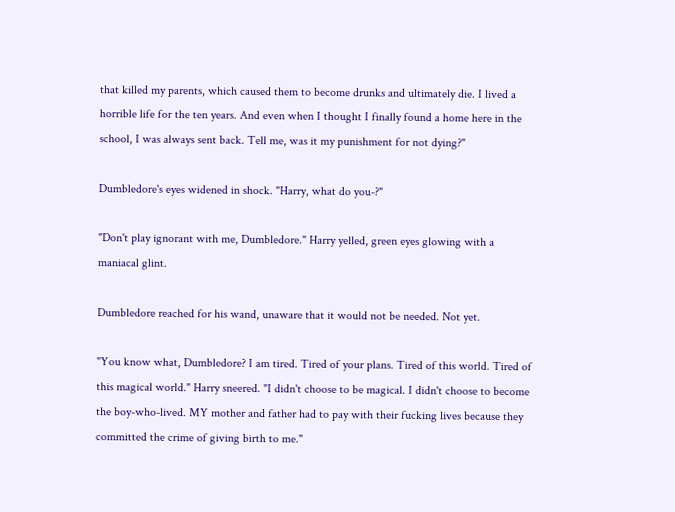that killed my parents, which caused them to become drunks and ultimately die. I lived a horrible life for the ten years. And even when I thought I finally found a home here in the school, I was always sent back. Tell me, was it my punishment for not dying?"

Dumbledore's eyes widened in shock. "Harry, what do you-?"

"Don't play ignorant with me, Dumbledore." Harry yelled, green eyes glowing with a maniacal glint.

Dumbledore reached for his wand, unaware that it would not be needed. Not yet.

"You know what, Dumbledore? I am tired. Tired of your plans. Tired of this world. Tired of this magical world." Harry sneered. "I didn't choose to be magical. I didn't choose to become the boy-who-lived. MY mother and father had to pay with their fucking lives because they committed the crime of giving birth to me."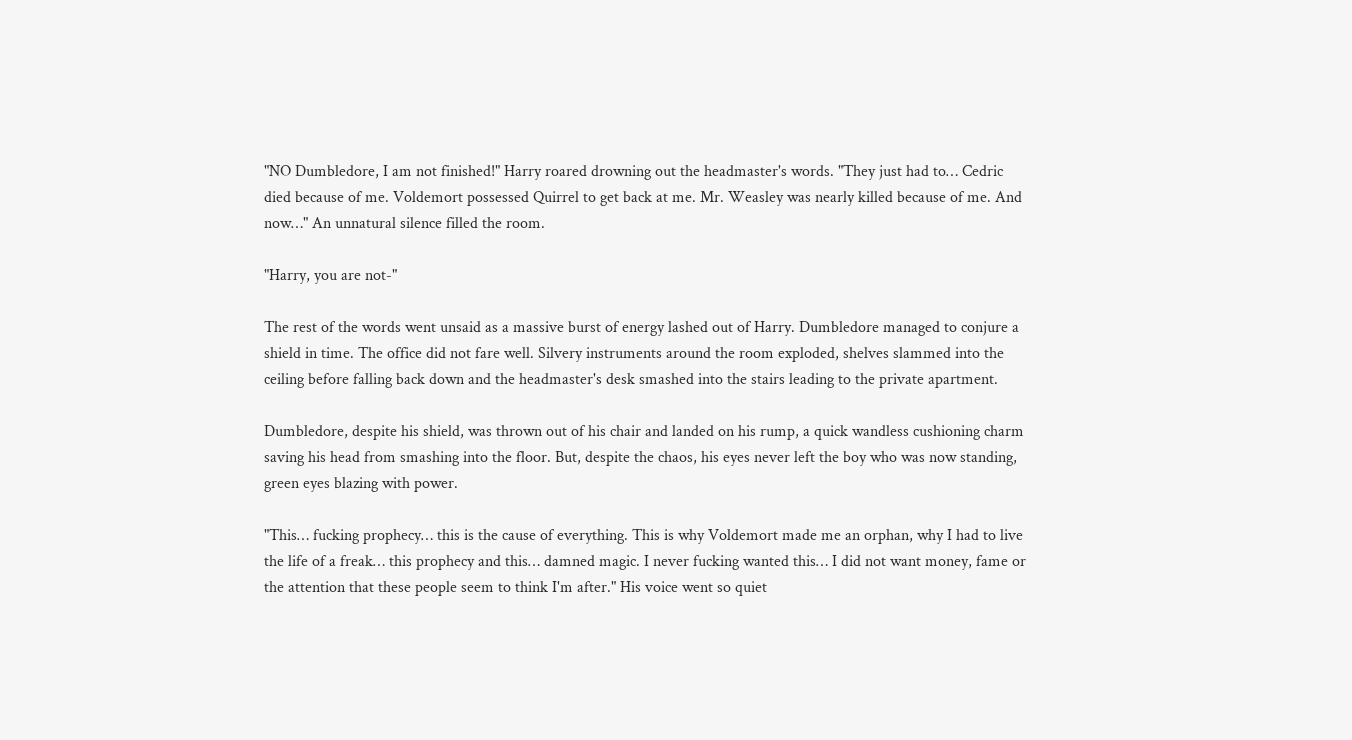"NO Dumbledore, I am not finished!" Harry roared drowning out the headmaster's words. "They just had to… Cedric died because of me. Voldemort possessed Quirrel to get back at me. Mr. Weasley was nearly killed because of me. And now…" An unnatural silence filled the room.

"Harry, you are not-"

The rest of the words went unsaid as a massive burst of energy lashed out of Harry. Dumbledore managed to conjure a shield in time. The office did not fare well. Silvery instruments around the room exploded, shelves slammed into the ceiling before falling back down and the headmaster's desk smashed into the stairs leading to the private apartment.

Dumbledore, despite his shield, was thrown out of his chair and landed on his rump, a quick wandless cushioning charm saving his head from smashing into the floor. But, despite the chaos, his eyes never left the boy who was now standing, green eyes blazing with power.

"This… fucking prophecy… this is the cause of everything. This is why Voldemort made me an orphan, why I had to live the life of a freak… this prophecy and this… damned magic. I never fucking wanted this… I did not want money, fame or the attention that these people seem to think I'm after." His voice went so quiet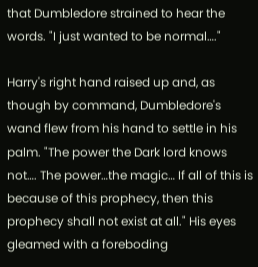that Dumbledore strained to hear the words. "I just wanted to be normal…."

Harry's right hand raised up and, as though by command, Dumbledore's wand flew from his hand to settle in his palm. "The power the Dark lord knows not…. The power…the magic… If all of this is because of this prophecy, then this prophecy shall not exist at all." His eyes gleamed with a foreboding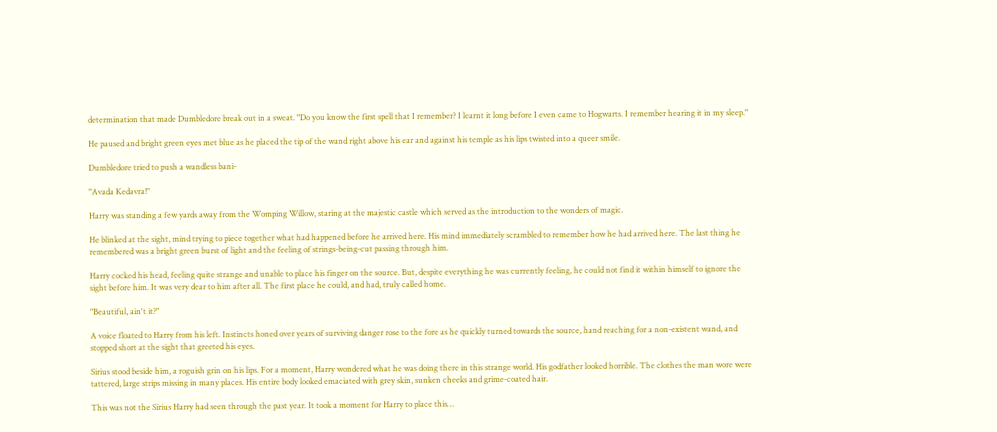determination that made Dumbledore break out in a sweat. "Do you know the first spell that I remember? I learnt it long before I even came to Hogwarts. I remember hearing it in my sleep."

He paused and bright green eyes met blue as he placed the tip of the wand right above his ear and against his temple as his lips twisted into a queer smile.

Dumbledore tried to push a wandless bani-

"Avada Kedavra!"

Harry was standing a few yards away from the Womping Willow, staring at the majestic castle which served as the introduction to the wonders of magic.

He blinked at the sight, mind trying to piece together what had happened before he arrived here. His mind immediately scrambled to remember how he had arrived here. The last thing he remembered was a bright green burst of light and the feeling of strings-being-cut passing through him.

Harry cocked his head, feeling quite strange and unable to place his finger on the source. But, despite everything he was currently feeling, he could not find it within himself to ignore the sight before him. It was very dear to him after all. The first place he could, and had, truly called home.

"Beautiful, ain't it?"

A voice floated to Harry from his left. Instincts honed over years of surviving danger rose to the fore as he quickly turned towards the source, hand reaching for a non-existent wand, and stopped short at the sight that greeted his eyes.

Sirius stood beside him, a roguish grin on his lips. For a moment, Harry wondered what he was doing there in this strange world. His godfather looked horrible. The clothes the man wore were tattered, large strips missing in many places. His entire body looked emaciated with grey skin, sunken cheeks and grime-coated hair.

This was not the Sirius Harry had seen through the past year. It took a moment for Harry to place this…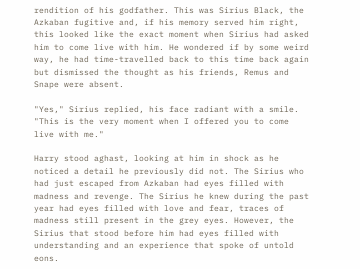rendition of his godfather. This was Sirius Black, the Azkaban fugitive and, if his memory served him right, this looked like the exact moment when Sirius had asked him to come live with him. He wondered if by some weird way, he had time-travelled back to this time back again but dismissed the thought as his friends, Remus and Snape were absent.

"Yes," Sirius replied, his face radiant with a smile. "This is the very moment when I offered you to come live with me."

Harry stood aghast, looking at him in shock as he noticed a detail he previously did not. The Sirius who had just escaped from Azkaban had eyes filled with madness and revenge. The Sirius he knew during the past year had eyes filled with love and fear, traces of madness still present in the grey eyes. However, the Sirius that stood before him had eyes filled with understanding and an experience that spoke of untold eons.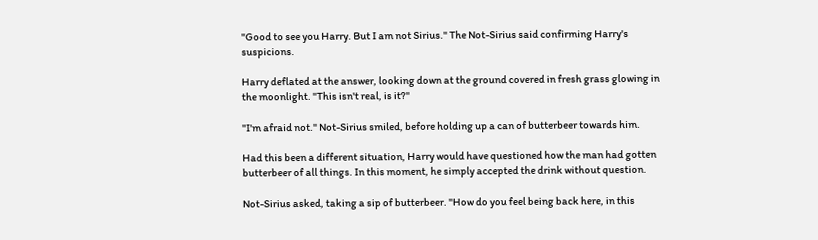"Good to see you Harry. But I am not Sirius." The Not-Sirius said confirming Harry's suspicions.

Harry deflated at the answer, looking down at the ground covered in fresh grass glowing in the moonlight. "This isn't real, is it?"

"I'm afraid not." Not-Sirius smiled, before holding up a can of butterbeer towards him.

Had this been a different situation, Harry would have questioned how the man had gotten butterbeer of all things. In this moment, he simply accepted the drink without question.

Not-Sirius asked, taking a sip of butterbeer. "How do you feel being back here, in this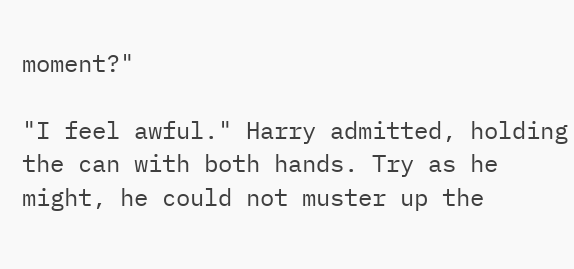moment?"

"I feel awful." Harry admitted, holding the can with both hands. Try as he might, he could not muster up the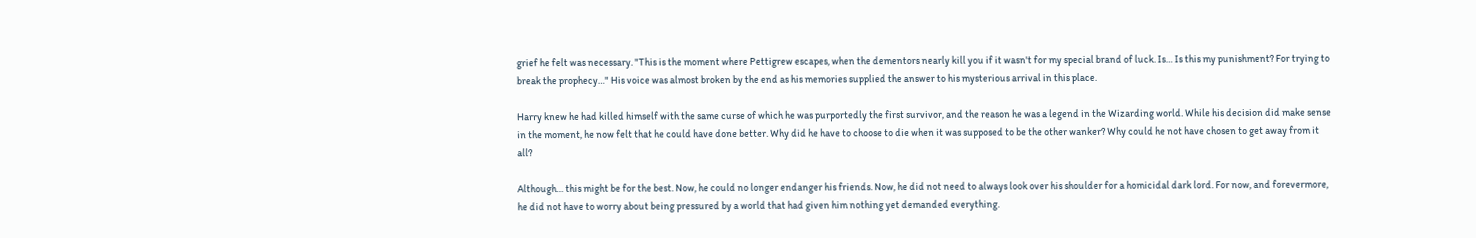grief he felt was necessary. "This is the moment where Pettigrew escapes, when the dementors nearly kill you if it wasn't for my special brand of luck. Is… Is this my punishment? For trying to break the prophecy…" His voice was almost broken by the end as his memories supplied the answer to his mysterious arrival in this place.

Harry knew he had killed himself with the same curse of which he was purportedly the first survivor, and the reason he was a legend in the Wizarding world. While his decision did make sense in the moment, he now felt that he could have done better. Why did he have to choose to die when it was supposed to be the other wanker? Why could he not have chosen to get away from it all?

Although… this might be for the best. Now, he could no longer endanger his friends. Now, he did not need to always look over his shoulder for a homicidal dark lord. For now, and forevermore, he did not have to worry about being pressured by a world that had given him nothing yet demanded everything.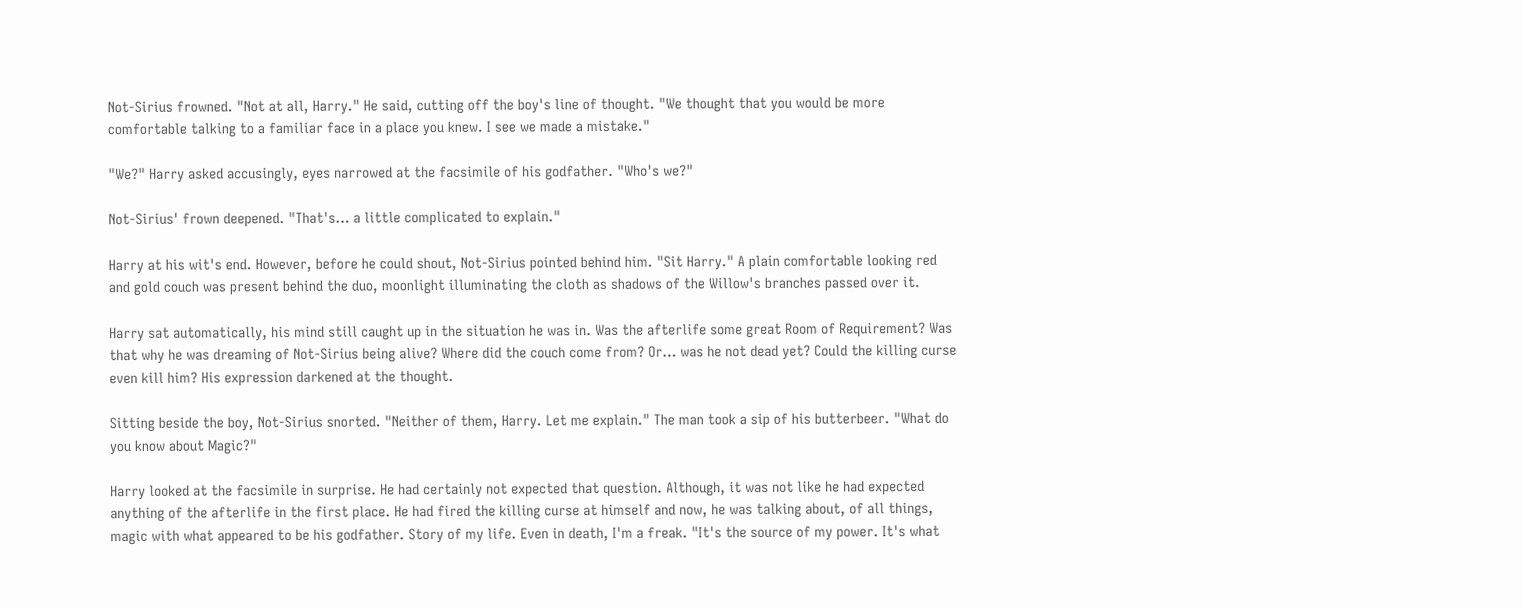Not-Sirius frowned. "Not at all, Harry." He said, cutting off the boy's line of thought. "We thought that you would be more comfortable talking to a familiar face in a place you knew. I see we made a mistake."

"We?" Harry asked accusingly, eyes narrowed at the facsimile of his godfather. "Who's we?"

Not-Sirius' frown deepened. "That's… a little complicated to explain."

Harry at his wit's end. However, before he could shout, Not-Sirius pointed behind him. "Sit Harry." A plain comfortable looking red and gold couch was present behind the duo, moonlight illuminating the cloth as shadows of the Willow's branches passed over it.

Harry sat automatically, his mind still caught up in the situation he was in. Was the afterlife some great Room of Requirement? Was that why he was dreaming of Not-Sirius being alive? Where did the couch come from? Or… was he not dead yet? Could the killing curse even kill him? His expression darkened at the thought.

Sitting beside the boy, Not-Sirius snorted. "Neither of them, Harry. Let me explain." The man took a sip of his butterbeer. "What do you know about Magic?"

Harry looked at the facsimile in surprise. He had certainly not expected that question. Although, it was not like he had expected anything of the afterlife in the first place. He had fired the killing curse at himself and now, he was talking about, of all things, magic with what appeared to be his godfather. Story of my life. Even in death, I'm a freak. "It's the source of my power. It's what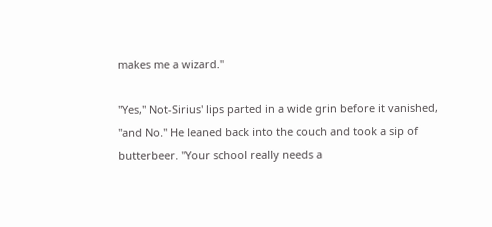makes me a wizard."

"Yes," Not-Sirius' lips parted in a wide grin before it vanished, "and No." He leaned back into the couch and took a sip of butterbeer. "Your school really needs a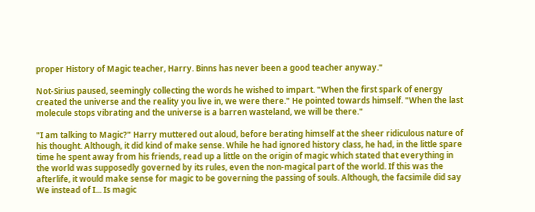proper History of Magic teacher, Harry. Binns has never been a good teacher anyway."

Not-Sirius paused, seemingly collecting the words he wished to impart. "When the first spark of energy created the universe and the reality you live in, we were there." He pointed towards himself. "When the last molecule stops vibrating and the universe is a barren wasteland, we will be there."

"I am talking to Magic?" Harry muttered out aloud, before berating himself at the sheer ridiculous nature of his thought. Although, it did kind of make sense. While he had ignored history class, he had, in the little spare time he spent away from his friends, read up a little on the origin of magic which stated that everything in the world was supposedly governed by its rules, even the non-magical part of the world. If this was the afterlife, it would make sense for magic to be governing the passing of souls. Although, the facsimile did say We instead of I... Is magic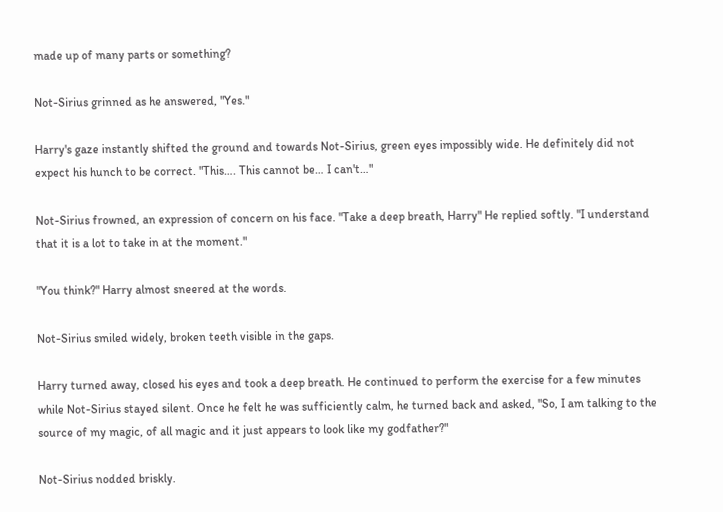made up of many parts or something?

Not-Sirius grinned as he answered, "Yes."

Harry's gaze instantly shifted the ground and towards Not-Sirius, green eyes impossibly wide. He definitely did not expect his hunch to be correct. "This…. This cannot be… I can't…"

Not-Sirius frowned, an expression of concern on his face. "Take a deep breath, Harry" He replied softly. "I understand that it is a lot to take in at the moment."

"You think?" Harry almost sneered at the words.

Not-Sirius smiled widely, broken teeth visible in the gaps.

Harry turned away, closed his eyes and took a deep breath. He continued to perform the exercise for a few minutes while Not-Sirius stayed silent. Once he felt he was sufficiently calm, he turned back and asked, "So, I am talking to the source of my magic, of all magic and it just appears to look like my godfather?"

Not-Sirius nodded briskly.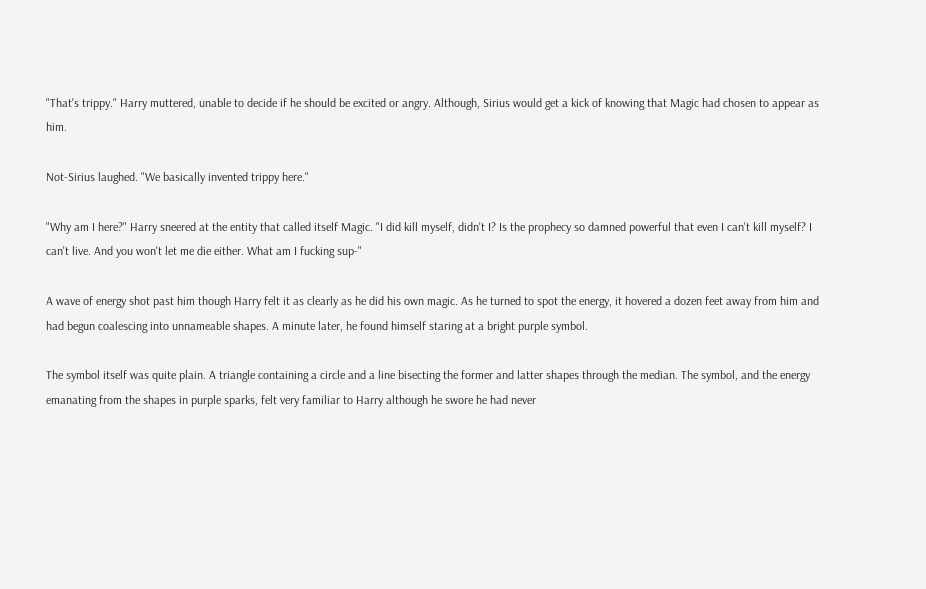"That's trippy." Harry muttered, unable to decide if he should be excited or angry. Although, Sirius would get a kick of knowing that Magic had chosen to appear as him.

Not-Sirius laughed. "We basically invented trippy here."

"Why am I here?" Harry sneered at the entity that called itself Magic. "I did kill myself, didn't I? Is the prophecy so damned powerful that even I can't kill myself? I can't live. And you won't let me die either. What am I fucking sup-"

A wave of energy shot past him though Harry felt it as clearly as he did his own magic. As he turned to spot the energy, it hovered a dozen feet away from him and had begun coalescing into unnameable shapes. A minute later, he found himself staring at a bright purple symbol.

The symbol itself was quite plain. A triangle containing a circle and a line bisecting the former and latter shapes through the median. The symbol, and the energy emanating from the shapes in purple sparks, felt very familiar to Harry although he swore he had never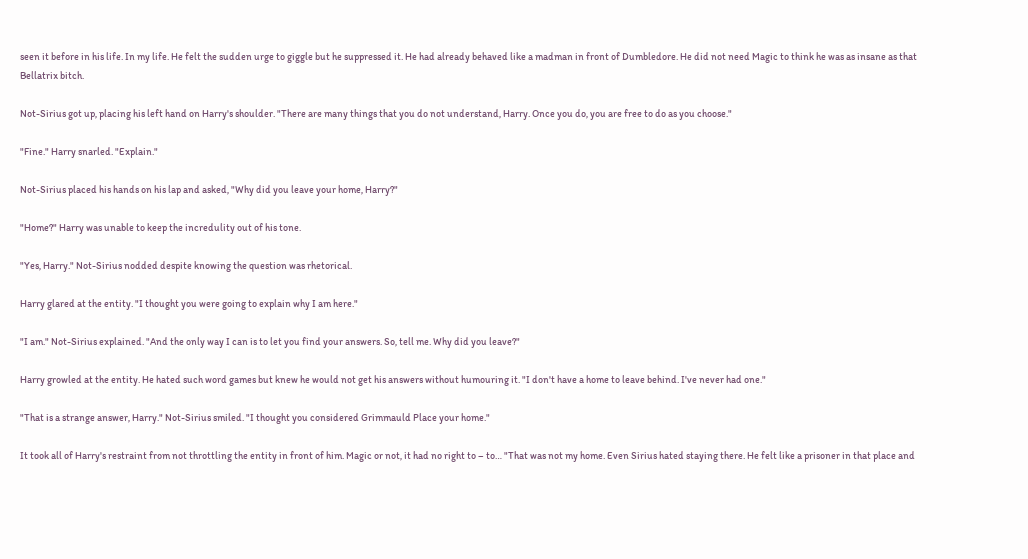seen it before in his life. In my life. He felt the sudden urge to giggle but he suppressed it. He had already behaved like a madman in front of Dumbledore. He did not need Magic to think he was as insane as that Bellatrix bitch.

Not-Sirius got up, placing his left hand on Harry's shoulder. "There are many things that you do not understand, Harry. Once you do, you are free to do as you choose."

"Fine." Harry snarled. "Explain."

Not-Sirius placed his hands on his lap and asked, "Why did you leave your home, Harry?"

"Home?" Harry was unable to keep the incredulity out of his tone.

"Yes, Harry." Not-Sirius nodded despite knowing the question was rhetorical.

Harry glared at the entity. "I thought you were going to explain why I am here."

"I am." Not-Sirius explained. "And the only way I can is to let you find your answers. So, tell me. Why did you leave?"

Harry growled at the entity. He hated such word games but knew he would not get his answers without humouring it. "I don't have a home to leave behind. I've never had one."

"That is a strange answer, Harry." Not-Sirius smiled. "I thought you considered Grimmauld Place your home."

It took all of Harry's restraint from not throttling the entity in front of him. Magic or not, it had no right to – to… "That was not my home. Even Sirius hated staying there. He felt like a prisoner in that place and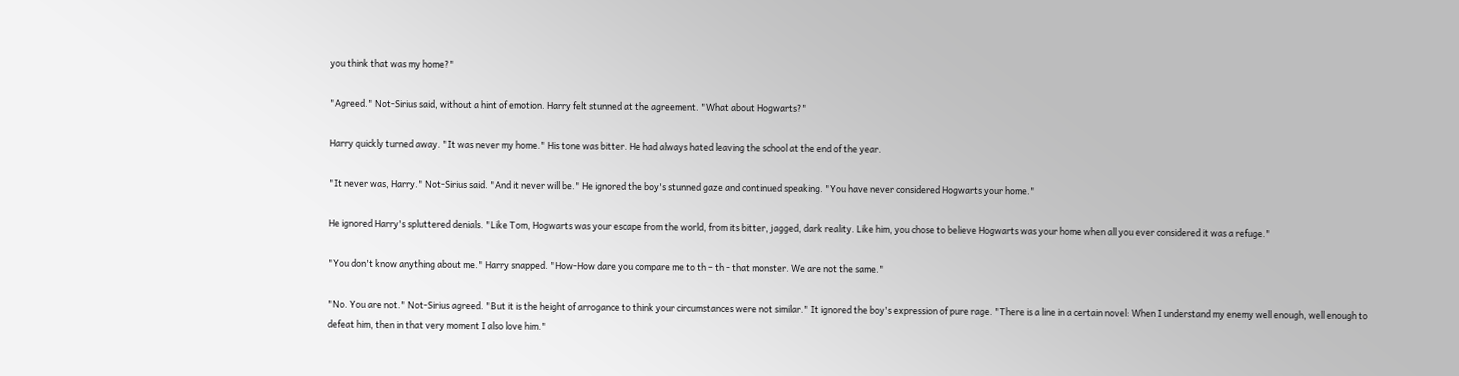you think that was my home?"

"Agreed." Not-Sirius said, without a hint of emotion. Harry felt stunned at the agreement. "What about Hogwarts?"

Harry quickly turned away. "It was never my home." His tone was bitter. He had always hated leaving the school at the end of the year.

"It never was, Harry." Not-Sirius said. "And it never will be." He ignored the boy's stunned gaze and continued speaking. "You have never considered Hogwarts your home."

He ignored Harry's spluttered denials. "Like Tom, Hogwarts was your escape from the world, from its bitter, jagged, dark reality. Like him, you chose to believe Hogwarts was your home when all you ever considered it was a refuge."

"You don't know anything about me." Harry snapped. "How-How dare you compare me to th – th - that monster. We are not the same."

"No. You are not." Not-Sirius agreed. "But it is the height of arrogance to think your circumstances were not similar." It ignored the boy's expression of pure rage. "There is a line in a certain novel: When I understand my enemy well enough, well enough to defeat him, then in that very moment I also love him."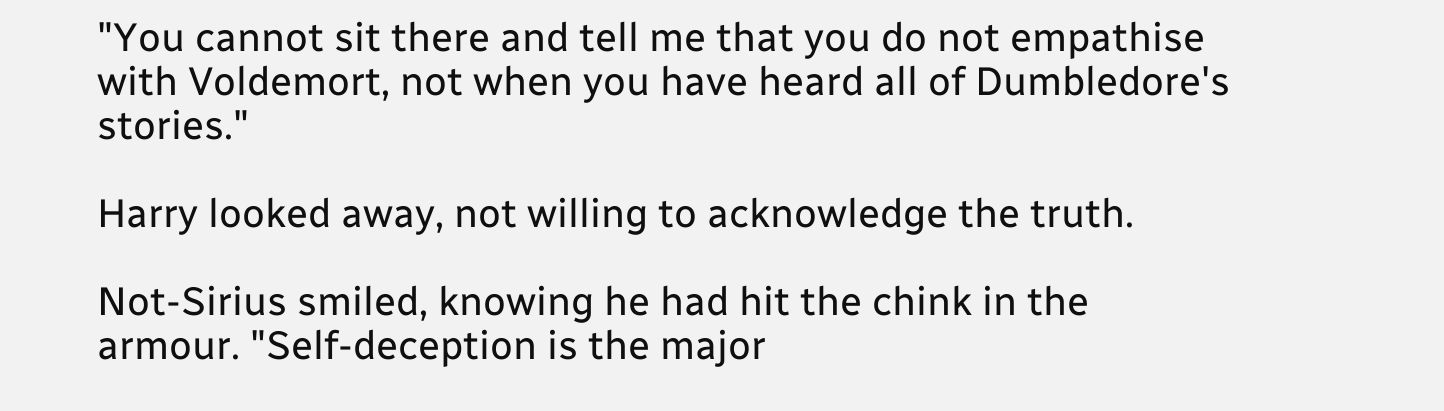"You cannot sit there and tell me that you do not empathise with Voldemort, not when you have heard all of Dumbledore's stories."

Harry looked away, not willing to acknowledge the truth.

Not-Sirius smiled, knowing he had hit the chink in the armour. "Self-deception is the major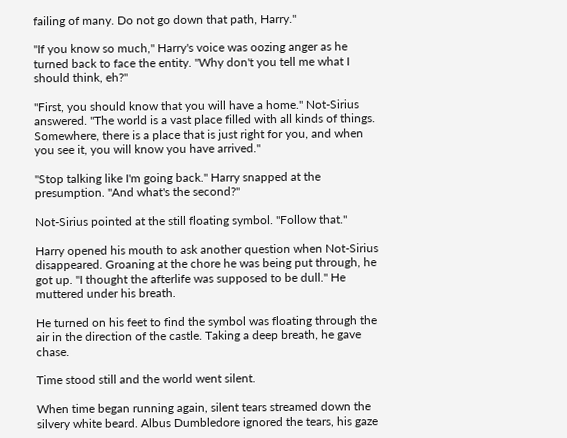failing of many. Do not go down that path, Harry."

"If you know so much," Harry's voice was oozing anger as he turned back to face the entity. "Why don't you tell me what I should think, eh?"

"First, you should know that you will have a home." Not-Sirius answered. "The world is a vast place filled with all kinds of things. Somewhere, there is a place that is just right for you, and when you see it, you will know you have arrived."

"Stop talking like I'm going back." Harry snapped at the presumption. "And what's the second?"

Not-Sirius pointed at the still floating symbol. "Follow that."

Harry opened his mouth to ask another question when Not-Sirius disappeared. Groaning at the chore he was being put through, he got up. "I thought the afterlife was supposed to be dull." He muttered under his breath.

He turned on his feet to find the symbol was floating through the air in the direction of the castle. Taking a deep breath, he gave chase.

Time stood still and the world went silent.

When time began running again, silent tears streamed down the silvery white beard. Albus Dumbledore ignored the tears, his gaze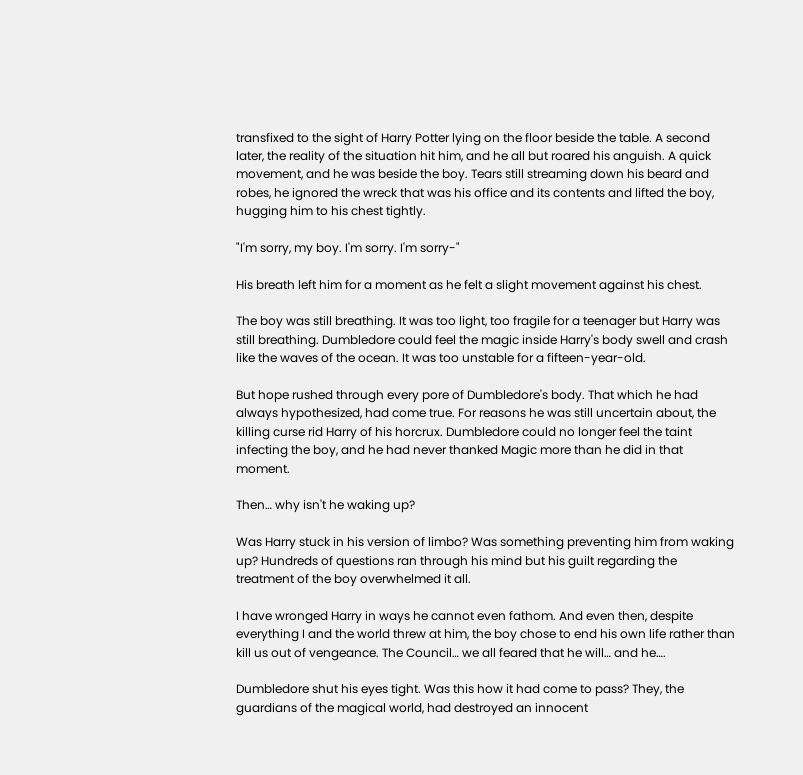transfixed to the sight of Harry Potter lying on the floor beside the table. A second later, the reality of the situation hit him, and he all but roared his anguish. A quick movement, and he was beside the boy. Tears still streaming down his beard and robes, he ignored the wreck that was his office and its contents and lifted the boy, hugging him to his chest tightly.

"I'm sorry, my boy. I'm sorry. I'm sorry-"

His breath left him for a moment as he felt a slight movement against his chest.

The boy was still breathing. It was too light, too fragile for a teenager but Harry was still breathing. Dumbledore could feel the magic inside Harry's body swell and crash like the waves of the ocean. It was too unstable for a fifteen-year-old.

But hope rushed through every pore of Dumbledore's body. That which he had always hypothesized, had come true. For reasons he was still uncertain about, the killing curse rid Harry of his horcrux. Dumbledore could no longer feel the taint infecting the boy, and he had never thanked Magic more than he did in that moment.

Then… why isn't he waking up?

Was Harry stuck in his version of limbo? Was something preventing him from waking up? Hundreds of questions ran through his mind but his guilt regarding the treatment of the boy overwhelmed it all.

I have wronged Harry in ways he cannot even fathom. And even then, despite everything I and the world threw at him, the boy chose to end his own life rather than kill us out of vengeance. The Council… we all feared that he will… and he….

Dumbledore shut his eyes tight. Was this how it had come to pass? They, the guardians of the magical world, had destroyed an innocent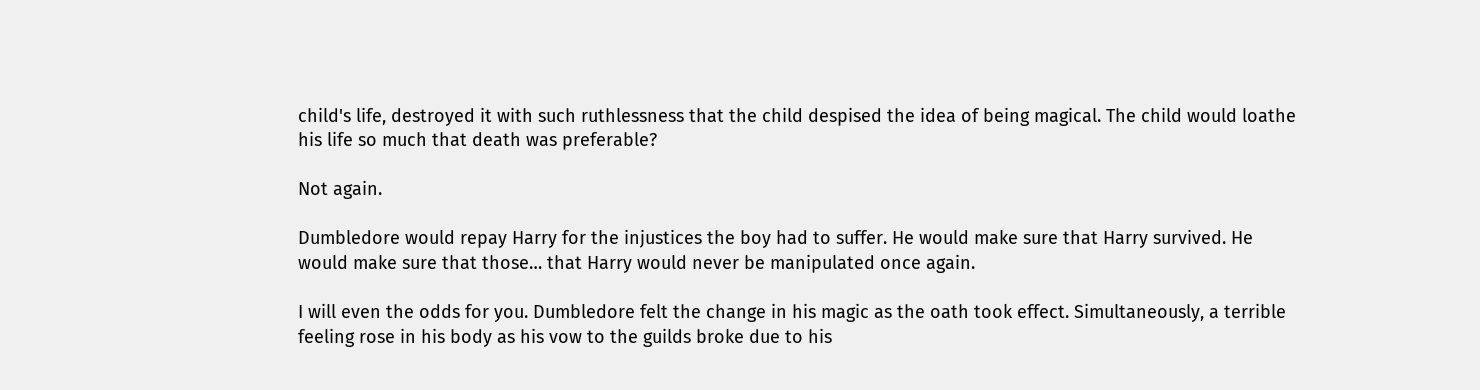child's life, destroyed it with such ruthlessness that the child despised the idea of being magical. The child would loathe his life so much that death was preferable?

Not again.

Dumbledore would repay Harry for the injustices the boy had to suffer. He would make sure that Harry survived. He would make sure that those… that Harry would never be manipulated once again.

I will even the odds for you. Dumbledore felt the change in his magic as the oath took effect. Simultaneously, a terrible feeling rose in his body as his vow to the guilds broke due to his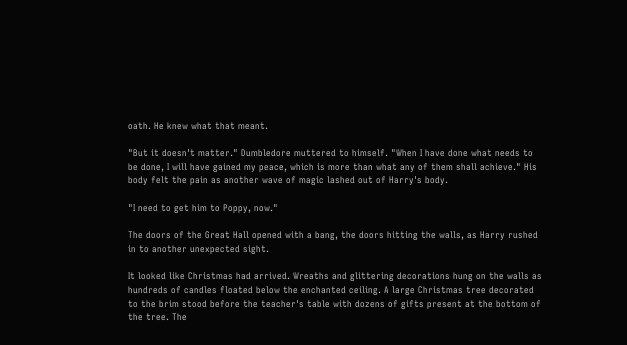oath. He knew what that meant.

"But it doesn't matter." Dumbledore muttered to himself. "When I have done what needs to be done, I will have gained my peace, which is more than what any of them shall achieve." His body felt the pain as another wave of magic lashed out of Harry's body.

"I need to get him to Poppy, now."

The doors of the Great Hall opened with a bang, the doors hitting the walls, as Harry rushed in to another unexpected sight.

It looked like Christmas had arrived. Wreaths and glittering decorations hung on the walls as hundreds of candles floated below the enchanted ceiling. A large Christmas tree decorated to the brim stood before the teacher's table with dozens of gifts present at the bottom of the tree. The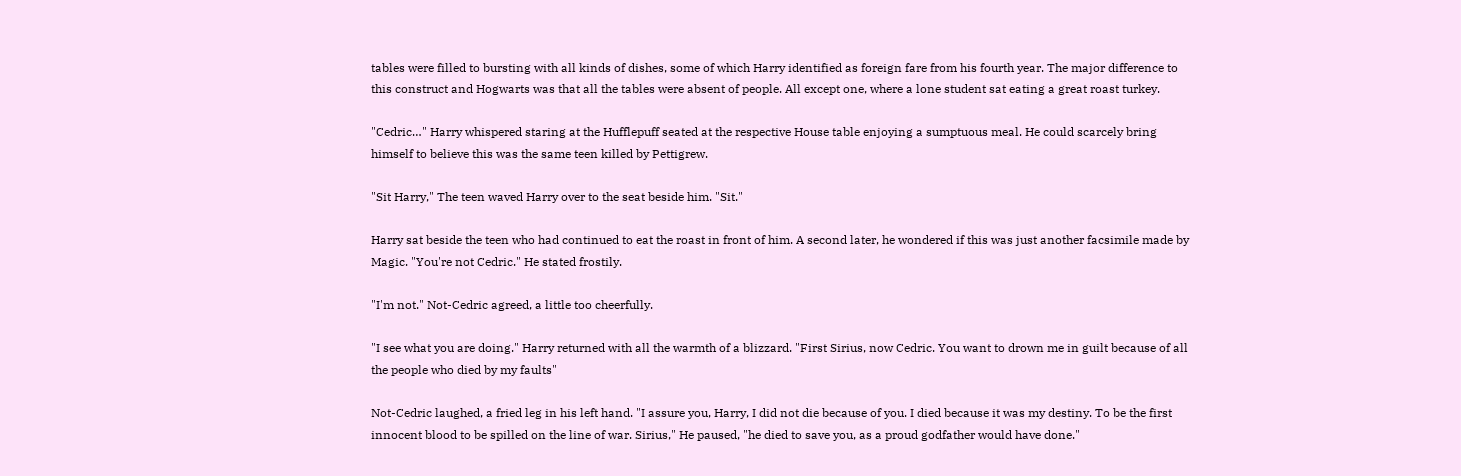tables were filled to bursting with all kinds of dishes, some of which Harry identified as foreign fare from his fourth year. The major difference to this construct and Hogwarts was that all the tables were absent of people. All except one, where a lone student sat eating a great roast turkey.

"Cedric…" Harry whispered staring at the Hufflepuff seated at the respective House table enjoying a sumptuous meal. He could scarcely bring himself to believe this was the same teen killed by Pettigrew.

"Sit Harry," The teen waved Harry over to the seat beside him. "Sit."

Harry sat beside the teen who had continued to eat the roast in front of him. A second later, he wondered if this was just another facsimile made by Magic. "You're not Cedric." He stated frostily.

"I'm not." Not-Cedric agreed, a little too cheerfully.

"I see what you are doing." Harry returned with all the warmth of a blizzard. "First Sirius, now Cedric. You want to drown me in guilt because of all the people who died by my faults"

Not-Cedric laughed, a fried leg in his left hand. "I assure you, Harry, I did not die because of you. I died because it was my destiny. To be the first innocent blood to be spilled on the line of war. Sirius," He paused, "he died to save you, as a proud godfather would have done."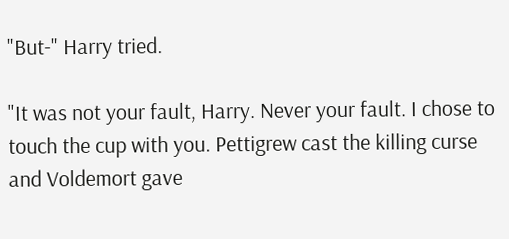"But-" Harry tried.

"It was not your fault, Harry. Never your fault. I chose to touch the cup with you. Pettigrew cast the killing curse and Voldemort gave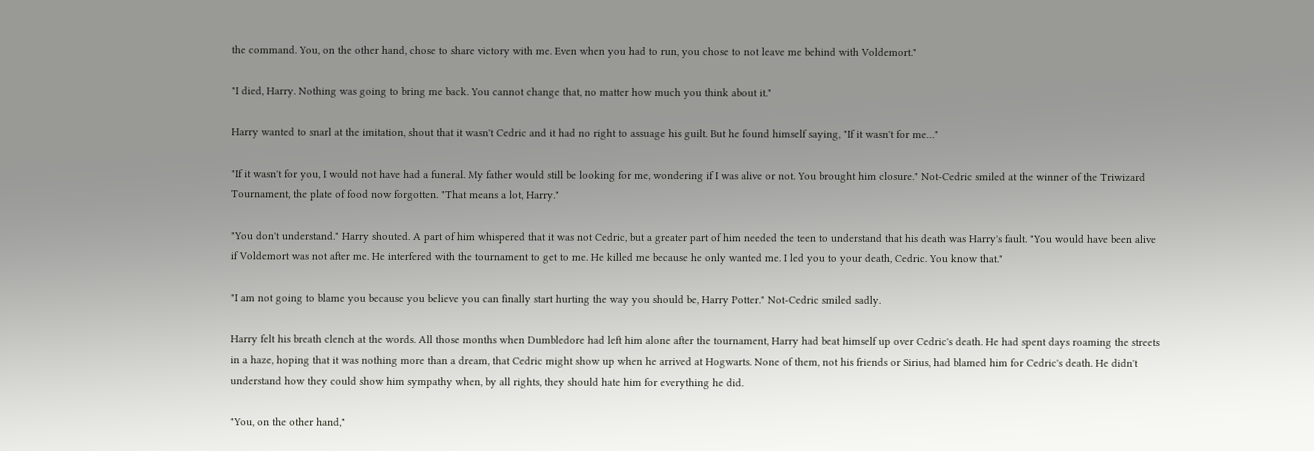the command. You, on the other hand, chose to share victory with me. Even when you had to run, you chose to not leave me behind with Voldemort."

"I died, Harry. Nothing was going to bring me back. You cannot change that, no matter how much you think about it."

Harry wanted to snarl at the imitation, shout that it wasn't Cedric and it had no right to assuage his guilt. But he found himself saying, "If it wasn't for me…"

"If it wasn't for you, I would not have had a funeral. My father would still be looking for me, wondering if I was alive or not. You brought him closure." Not-Cedric smiled at the winner of the Triwizard Tournament, the plate of food now forgotten. "That means a lot, Harry."

"You don't understand." Harry shouted. A part of him whispered that it was not Cedric, but a greater part of him needed the teen to understand that his death was Harry's fault. "You would have been alive if Voldemort was not after me. He interfered with the tournament to get to me. He killed me because he only wanted me. I led you to your death, Cedric. You know that."

"I am not going to blame you because you believe you can finally start hurting the way you should be, Harry Potter." Not-Cedric smiled sadly.

Harry felt his breath clench at the words. All those months when Dumbledore had left him alone after the tournament, Harry had beat himself up over Cedric's death. He had spent days roaming the streets in a haze, hoping that it was nothing more than a dream, that Cedric might show up when he arrived at Hogwarts. None of them, not his friends or Sirius, had blamed him for Cedric's death. He didn't understand how they could show him sympathy when, by all rights, they should hate him for everything he did.

"You, on the other hand,"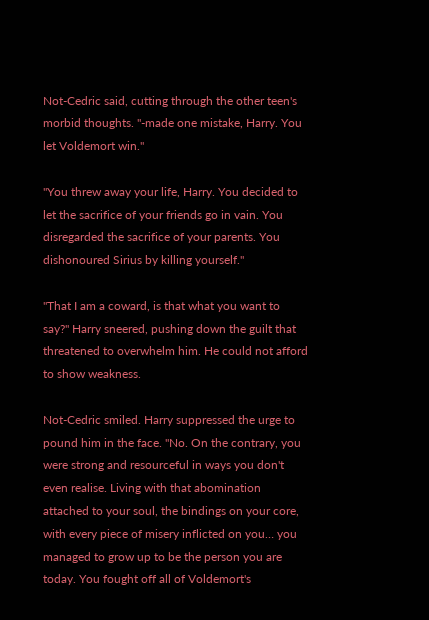Not-Cedric said, cutting through the other teen's morbid thoughts. "-made one mistake, Harry. You let Voldemort win."

"You threw away your life, Harry. You decided to let the sacrifice of your friends go in vain. You disregarded the sacrifice of your parents. You dishonoured Sirius by killing yourself."

"That I am a coward, is that what you want to say?" Harry sneered, pushing down the guilt that threatened to overwhelm him. He could not afford to show weakness.

Not-Cedric smiled. Harry suppressed the urge to pound him in the face. "No. On the contrary, you were strong and resourceful in ways you don't even realise. Living with that abomination attached to your soul, the bindings on your core, with every piece of misery inflicted on you… you managed to grow up to be the person you are today. You fought off all of Voldemort's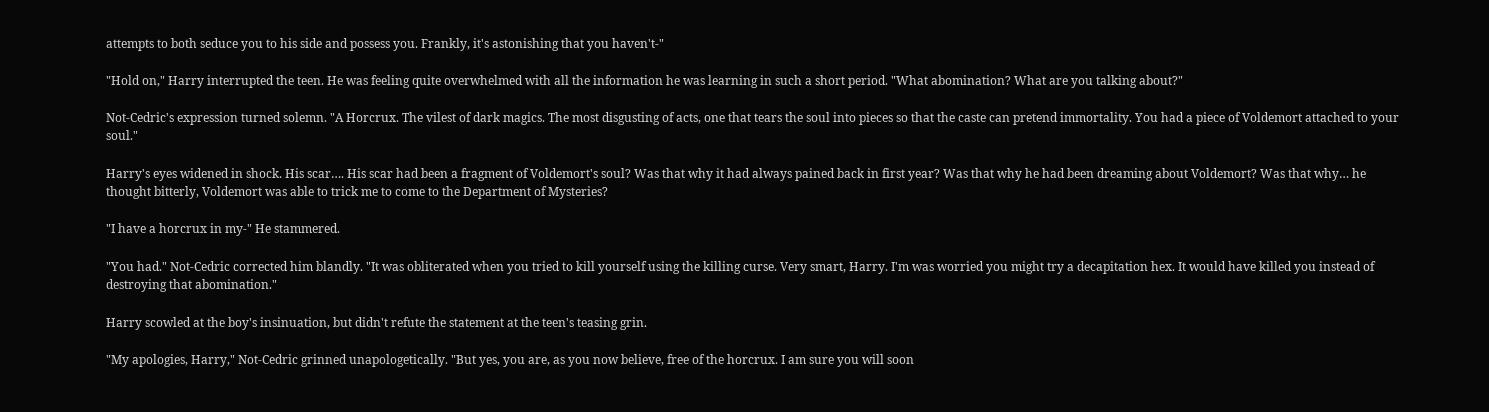attempts to both seduce you to his side and possess you. Frankly, it's astonishing that you haven't-"

"Hold on," Harry interrupted the teen. He was feeling quite overwhelmed with all the information he was learning in such a short period. "What abomination? What are you talking about?"

Not-Cedric's expression turned solemn. "A Horcrux. The vilest of dark magics. The most disgusting of acts, one that tears the soul into pieces so that the caste can pretend immortality. You had a piece of Voldemort attached to your soul."

Harry's eyes widened in shock. His scar…. His scar had been a fragment of Voldemort's soul? Was that why it had always pained back in first year? Was that why he had been dreaming about Voldemort? Was that why… he thought bitterly, Voldemort was able to trick me to come to the Department of Mysteries?

"I have a horcrux in my-" He stammered.

"You had." Not-Cedric corrected him blandly. "It was obliterated when you tried to kill yourself using the killing curse. Very smart, Harry. I'm was worried you might try a decapitation hex. It would have killed you instead of destroying that abomination."

Harry scowled at the boy's insinuation, but didn't refute the statement at the teen's teasing grin.

"My apologies, Harry," Not-Cedric grinned unapologetically. "But yes, you are, as you now believe, free of the horcrux. I am sure you will soon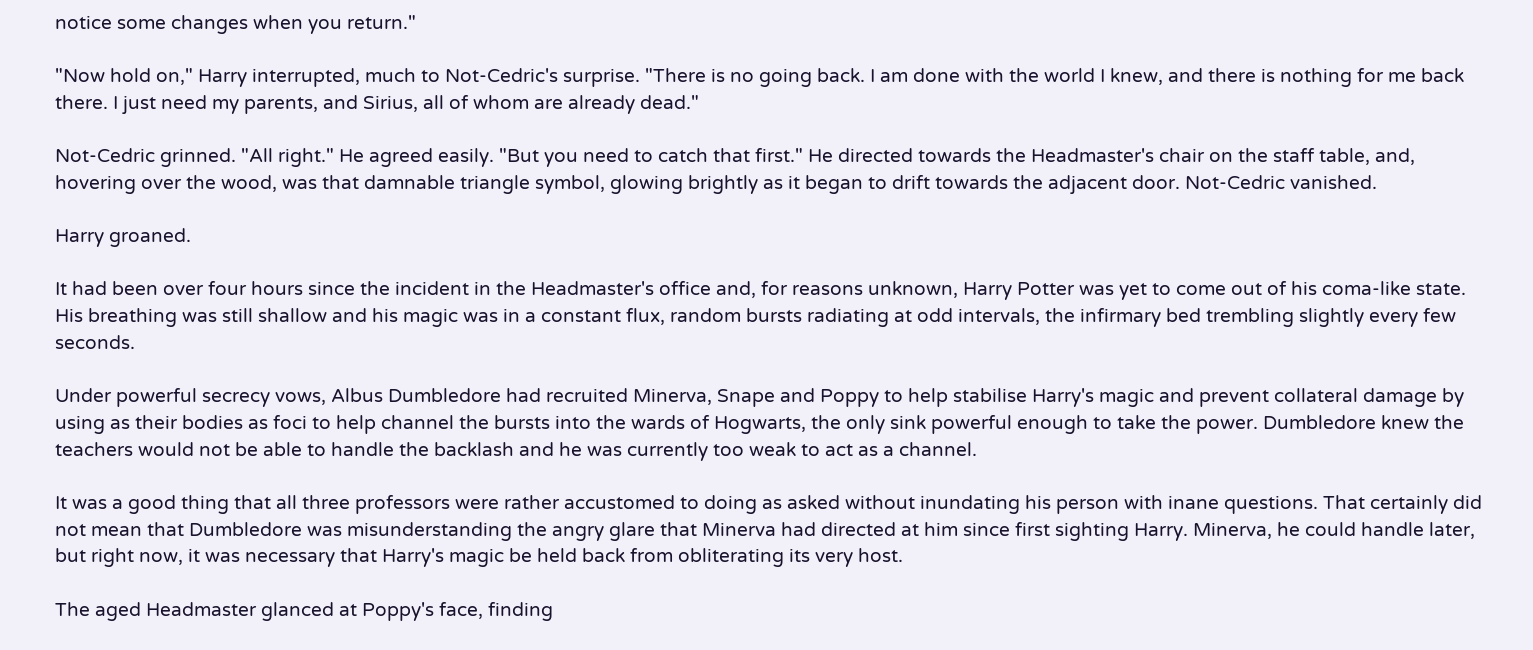notice some changes when you return."

"Now hold on," Harry interrupted, much to Not-Cedric's surprise. "There is no going back. I am done with the world I knew, and there is nothing for me back there. I just need my parents, and Sirius, all of whom are already dead."

Not-Cedric grinned. "All right." He agreed easily. "But you need to catch that first." He directed towards the Headmaster's chair on the staff table, and, hovering over the wood, was that damnable triangle symbol, glowing brightly as it began to drift towards the adjacent door. Not-Cedric vanished.

Harry groaned.

It had been over four hours since the incident in the Headmaster's office and, for reasons unknown, Harry Potter was yet to come out of his coma-like state. His breathing was still shallow and his magic was in a constant flux, random bursts radiating at odd intervals, the infirmary bed trembling slightly every few seconds.

Under powerful secrecy vows, Albus Dumbledore had recruited Minerva, Snape and Poppy to help stabilise Harry's magic and prevent collateral damage by using as their bodies as foci to help channel the bursts into the wards of Hogwarts, the only sink powerful enough to take the power. Dumbledore knew the teachers would not be able to handle the backlash and he was currently too weak to act as a channel.

It was a good thing that all three professors were rather accustomed to doing as asked without inundating his person with inane questions. That certainly did not mean that Dumbledore was misunderstanding the angry glare that Minerva had directed at him since first sighting Harry. Minerva, he could handle later, but right now, it was necessary that Harry's magic be held back from obliterating its very host.

The aged Headmaster glanced at Poppy's face, finding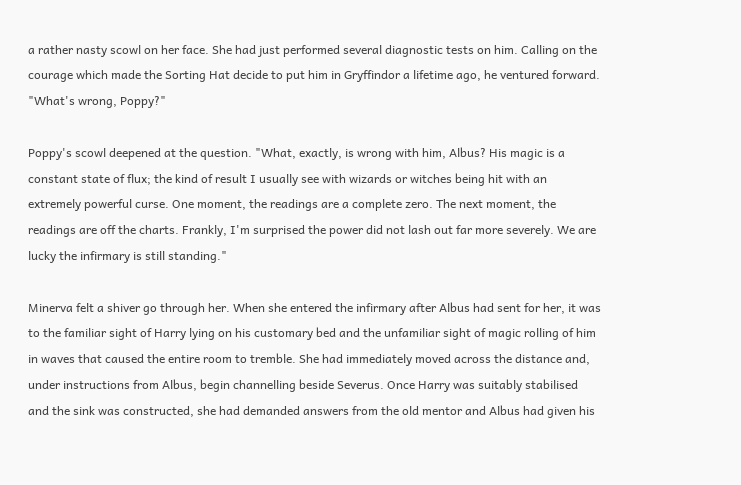a rather nasty scowl on her face. She had just performed several diagnostic tests on him. Calling on the courage which made the Sorting Hat decide to put him in Gryffindor a lifetime ago, he ventured forward. "What's wrong, Poppy?"

Poppy's scowl deepened at the question. "What, exactly, is wrong with him, Albus? His magic is a constant state of flux; the kind of result I usually see with wizards or witches being hit with an extremely powerful curse. One moment, the readings are a complete zero. The next moment, the readings are off the charts. Frankly, I'm surprised the power did not lash out far more severely. We are lucky the infirmary is still standing."

Minerva felt a shiver go through her. When she entered the infirmary after Albus had sent for her, it was to the familiar sight of Harry lying on his customary bed and the unfamiliar sight of magic rolling of him in waves that caused the entire room to tremble. She had immediately moved across the distance and, under instructions from Albus, begin channelling beside Severus. Once Harry was suitably stabilised and the sink was constructed, she had demanded answers from the old mentor and Albus had given his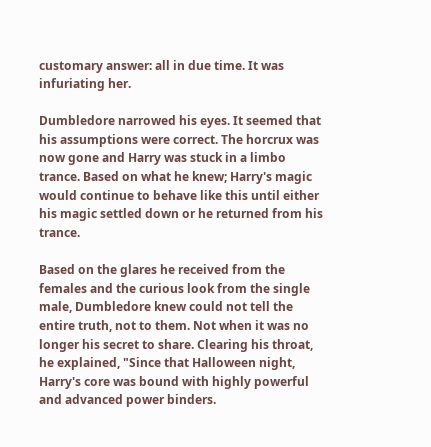customary answer: all in due time. It was infuriating her.

Dumbledore narrowed his eyes. It seemed that his assumptions were correct. The horcrux was now gone and Harry was stuck in a limbo trance. Based on what he knew; Harry's magic would continue to behave like this until either his magic settled down or he returned from his trance.

Based on the glares he received from the females and the curious look from the single male, Dumbledore knew could not tell the entire truth, not to them. Not when it was no longer his secret to share. Clearing his throat, he explained, "Since that Halloween night, Harry's core was bound with highly powerful and advanced power binders.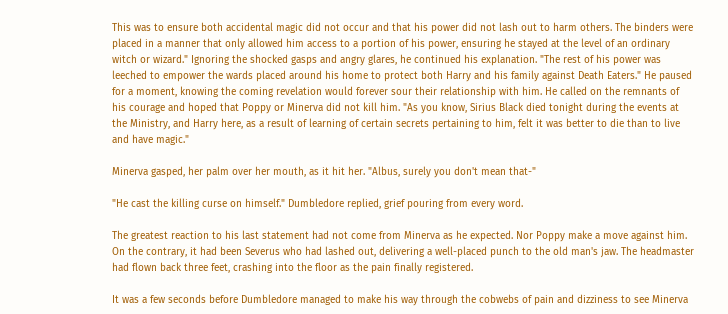This was to ensure both accidental magic did not occur and that his power did not lash out to harm others. The binders were placed in a manner that only allowed him access to a portion of his power, ensuring he stayed at the level of an ordinary witch or wizard." Ignoring the shocked gasps and angry glares, he continued his explanation. "The rest of his power was leeched to empower the wards placed around his home to protect both Harry and his family against Death Eaters." He paused for a moment, knowing the coming revelation would forever sour their relationship with him. He called on the remnants of his courage and hoped that Poppy or Minerva did not kill him. "As you know, Sirius Black died tonight during the events at the Ministry, and Harry here, as a result of learning of certain secrets pertaining to him, felt it was better to die than to live and have magic."

Minerva gasped, her palm over her mouth, as it hit her. "Albus, surely you don't mean that-"

"He cast the killing curse on himself." Dumbledore replied, grief pouring from every word.

The greatest reaction to his last statement had not come from Minerva as he expected. Nor Poppy make a move against him. On the contrary, it had been Severus who had lashed out, delivering a well-placed punch to the old man's jaw. The headmaster had flown back three feet, crashing into the floor as the pain finally registered.

It was a few seconds before Dumbledore managed to make his way through the cobwebs of pain and dizziness to see Minerva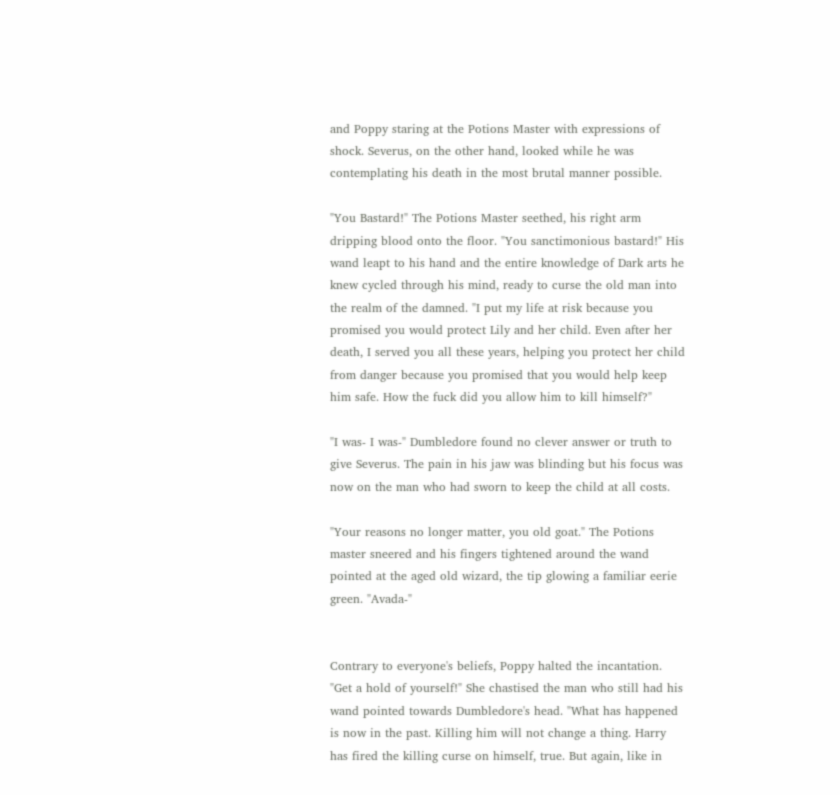and Poppy staring at the Potions Master with expressions of shock. Severus, on the other hand, looked while he was contemplating his death in the most brutal manner possible.

"You Bastard!" The Potions Master seethed, his right arm dripping blood onto the floor. "You sanctimonious bastard!" His wand leapt to his hand and the entire knowledge of Dark arts he knew cycled through his mind, ready to curse the old man into the realm of the damned. "I put my life at risk because you promised you would protect Lily and her child. Even after her death, I served you all these years, helping you protect her child from danger because you promised that you would help keep him safe. How the fuck did you allow him to kill himself?"

"I was- I was-" Dumbledore found no clever answer or truth to give Severus. The pain in his jaw was blinding but his focus was now on the man who had sworn to keep the child at all costs.

"Your reasons no longer matter, you old goat." The Potions master sneered and his fingers tightened around the wand pointed at the aged old wizard, the tip glowing a familiar eerie green. "Avada-"


Contrary to everyone's beliefs, Poppy halted the incantation. "Get a hold of yourself!" She chastised the man who still had his wand pointed towards Dumbledore's head. "What has happened is now in the past. Killing him will not change a thing. Harry has fired the killing curse on himself, true. But again, like in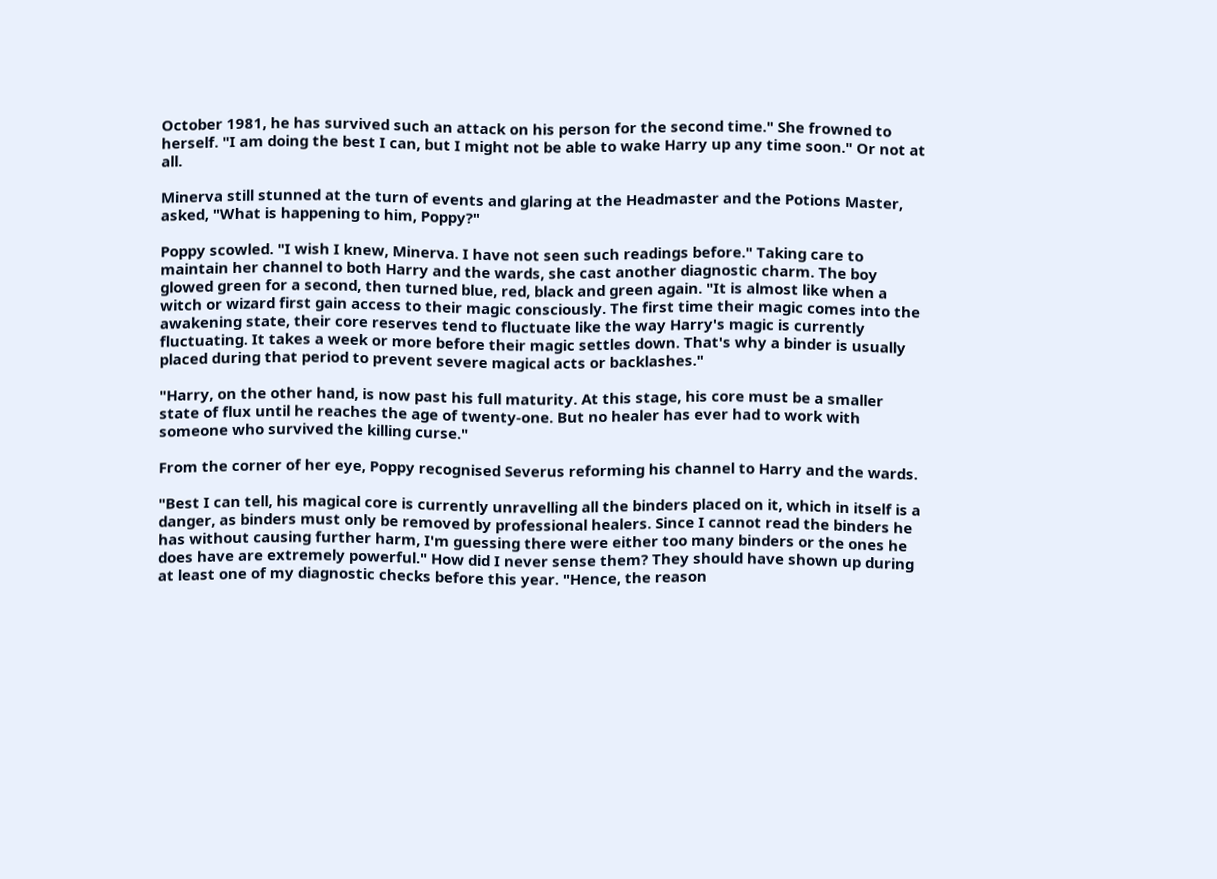October 1981, he has survived such an attack on his person for the second time." She frowned to herself. "I am doing the best I can, but I might not be able to wake Harry up any time soon." Or not at all.

Minerva still stunned at the turn of events and glaring at the Headmaster and the Potions Master, asked, "What is happening to him, Poppy?"

Poppy scowled. "I wish I knew, Minerva. I have not seen such readings before." Taking care to maintain her channel to both Harry and the wards, she cast another diagnostic charm. The boy glowed green for a second, then turned blue, red, black and green again. "It is almost like when a witch or wizard first gain access to their magic consciously. The first time their magic comes into the awakening state, their core reserves tend to fluctuate like the way Harry's magic is currently fluctuating. It takes a week or more before their magic settles down. That's why a binder is usually placed during that period to prevent severe magical acts or backlashes."

"Harry, on the other hand, is now past his full maturity. At this stage, his core must be a smaller state of flux until he reaches the age of twenty-one. But no healer has ever had to work with someone who survived the killing curse."

From the corner of her eye, Poppy recognised Severus reforming his channel to Harry and the wards.

"Best I can tell, his magical core is currently unravelling all the binders placed on it, which in itself is a danger, as binders must only be removed by professional healers. Since I cannot read the binders he has without causing further harm, I'm guessing there were either too many binders or the ones he does have are extremely powerful." How did I never sense them? They should have shown up during at least one of my diagnostic checks before this year. "Hence, the reason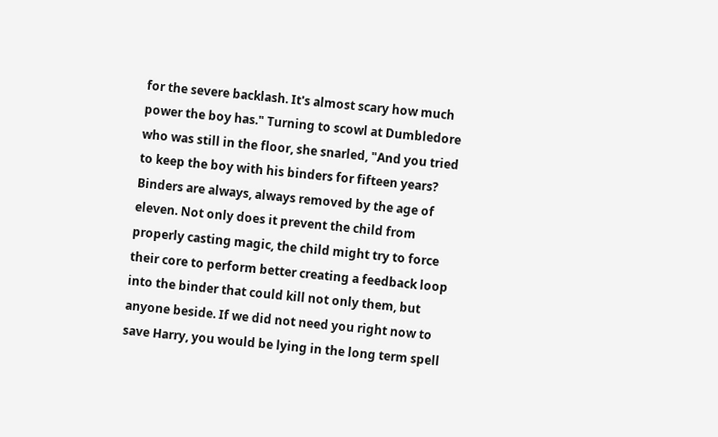for the severe backlash. It's almost scary how much power the boy has." Turning to scowl at Dumbledore who was still in the floor, she snarled, "And you tried to keep the boy with his binders for fifteen years? Binders are always, always removed by the age of eleven. Not only does it prevent the child from properly casting magic, the child might try to force their core to perform better creating a feedback loop into the binder that could kill not only them, but anyone beside. If we did not need you right now to save Harry, you would be lying in the long term spell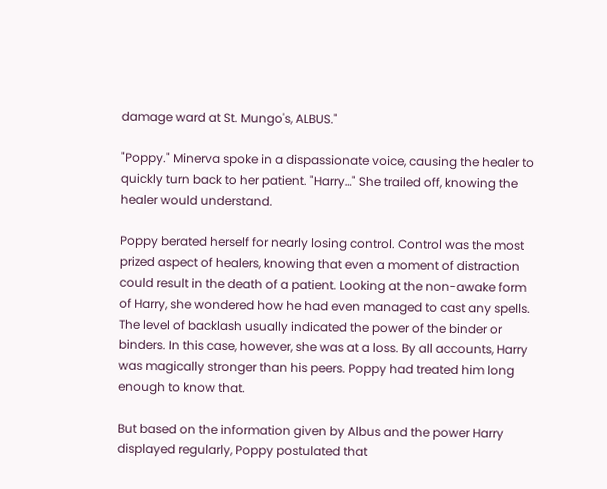damage ward at St. Mungo's, ALBUS."

"Poppy." Minerva spoke in a dispassionate voice, causing the healer to quickly turn back to her patient. "Harry…" She trailed off, knowing the healer would understand.

Poppy berated herself for nearly losing control. Control was the most prized aspect of healers, knowing that even a moment of distraction could result in the death of a patient. Looking at the non-awake form of Harry, she wondered how he had even managed to cast any spells. The level of backlash usually indicated the power of the binder or binders. In this case, however, she was at a loss. By all accounts, Harry was magically stronger than his peers. Poppy had treated him long enough to know that.

But based on the information given by Albus and the power Harry displayed regularly, Poppy postulated that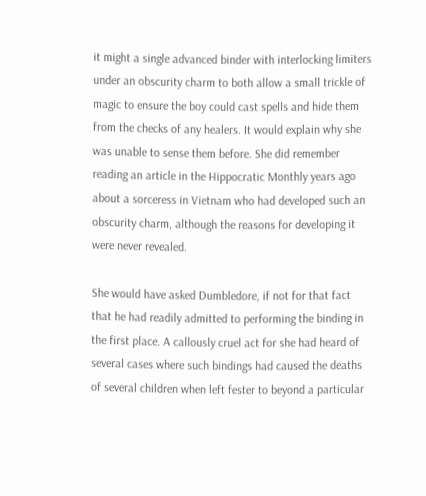it might a single advanced binder with interlocking limiters under an obscurity charm to both allow a small trickle of magic to ensure the boy could cast spells and hide them from the checks of any healers. It would explain why she was unable to sense them before. She did remember reading an article in the Hippocratic Monthly years ago about a sorceress in Vietnam who had developed such an obscurity charm, although the reasons for developing it were never revealed.

She would have asked Dumbledore, if not for that fact that he had readily admitted to performing the binding in the first place. A callously cruel act for she had heard of several cases where such bindings had caused the deaths of several children when left fester to beyond a particular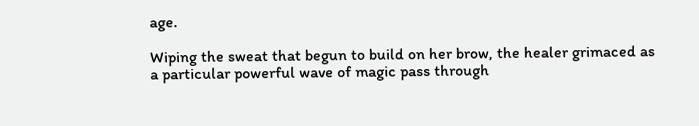age.

Wiping the sweat that begun to build on her brow, the healer grimaced as a particular powerful wave of magic pass through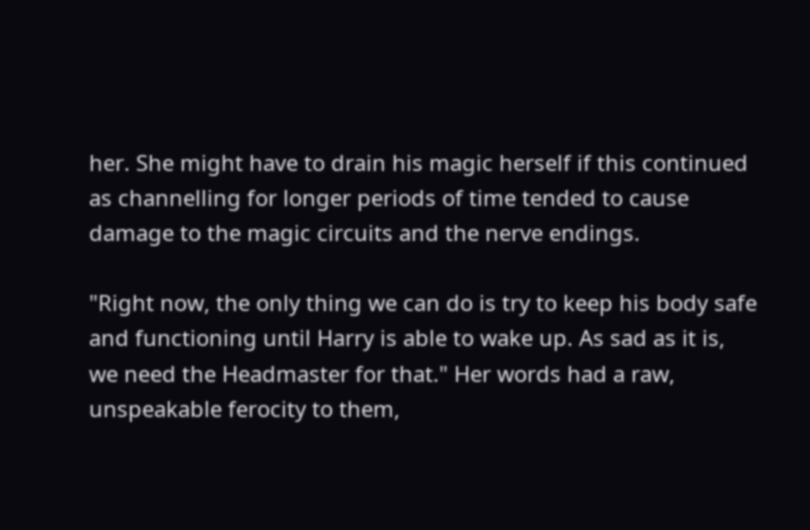her. She might have to drain his magic herself if this continued as channelling for longer periods of time tended to cause damage to the magic circuits and the nerve endings.

"Right now, the only thing we can do is try to keep his body safe and functioning until Harry is able to wake up. As sad as it is, we need the Headmaster for that." Her words had a raw, unspeakable ferocity to them,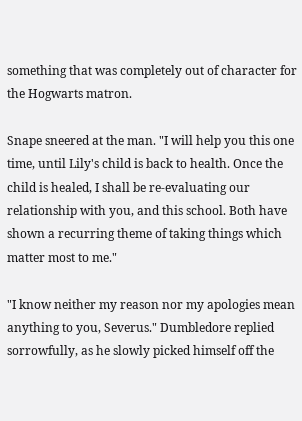something that was completely out of character for the Hogwarts matron.

Snape sneered at the man. "I will help you this one time, until Lily's child is back to health. Once the child is healed, I shall be re-evaluating our relationship with you, and this school. Both have shown a recurring theme of taking things which matter most to me."

"I know neither my reason nor my apologies mean anything to you, Severus." Dumbledore replied sorrowfully, as he slowly picked himself off the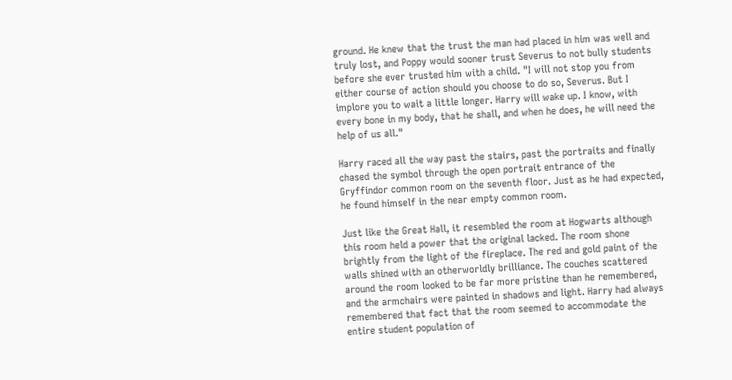ground. He knew that the trust the man had placed in him was well and truly lost, and Poppy would sooner trust Severus to not bully students before she ever trusted him with a child. "I will not stop you from either course of action should you choose to do so, Severus. But I implore you to wait a little longer. Harry will wake up. I know, with every bone in my body, that he shall, and when he does, he will need the help of us all."

Harry raced all the way past the stairs, past the portraits and finally chased the symbol through the open portrait entrance of the Gryffindor common room on the seventh floor. Just as he had expected, he found himself in the near empty common room.

Just like the Great Hall, it resembled the room at Hogwarts although this room held a power that the original lacked. The room shone brightly from the light of the fireplace. The red and gold paint of the walls shined with an otherworldly brilliance. The couches scattered around the room looked to be far more pristine than he remembered, and the armchairs were painted in shadows and light. Harry had always remembered that fact that the room seemed to accommodate the entire student population of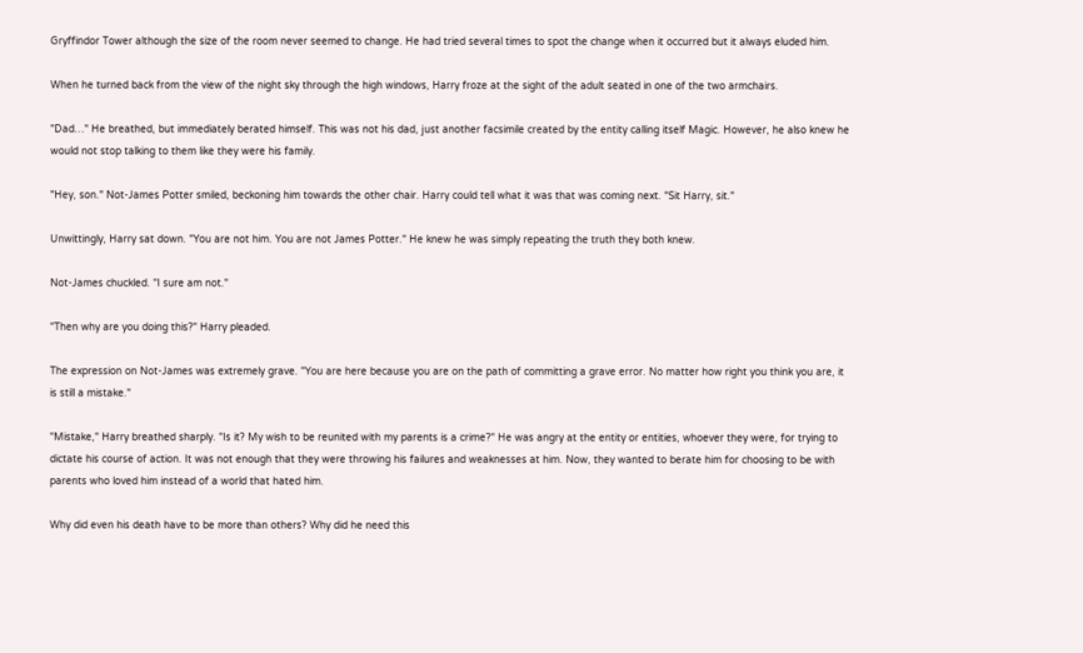Gryffindor Tower although the size of the room never seemed to change. He had tried several times to spot the change when it occurred but it always eluded him.

When he turned back from the view of the night sky through the high windows, Harry froze at the sight of the adult seated in one of the two armchairs.

"Dad…" He breathed, but immediately berated himself. This was not his dad, just another facsimile created by the entity calling itself Magic. However, he also knew he would not stop talking to them like they were his family.

"Hey, son." Not-James Potter smiled, beckoning him towards the other chair. Harry could tell what it was that was coming next. "Sit Harry, sit."

Unwittingly, Harry sat down. "You are not him. You are not James Potter." He knew he was simply repeating the truth they both knew.

Not-James chuckled. "I sure am not."

"Then why are you doing this?" Harry pleaded.

The expression on Not-James was extremely grave. "You are here because you are on the path of committing a grave error. No matter how right you think you are, it is still a mistake."

"Mistake," Harry breathed sharply. "Is it? My wish to be reunited with my parents is a crime?" He was angry at the entity or entities, whoever they were, for trying to dictate his course of action. It was not enough that they were throwing his failures and weaknesses at him. Now, they wanted to berate him for choosing to be with parents who loved him instead of a world that hated him.

Why did even his death have to be more than others? Why did he need this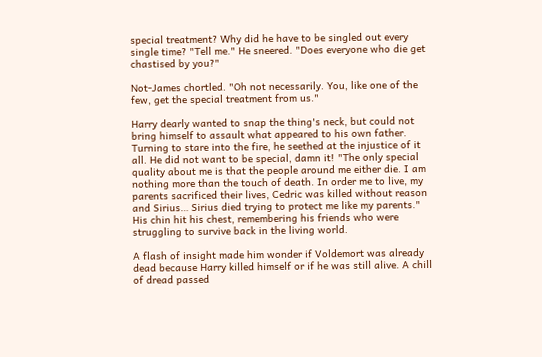special treatment? Why did he have to be singled out every single time? "Tell me." He sneered. "Does everyone who die get chastised by you?"

Not-James chortled. "Oh not necessarily. You, like one of the few, get the special treatment from us."

Harry dearly wanted to snap the thing's neck, but could not bring himself to assault what appeared to his own father. Turning to stare into the fire, he seethed at the injustice of it all. He did not want to be special, damn it! "The only special quality about me is that the people around me either die. I am nothing more than the touch of death. In order me to live, my parents sacrificed their lives, Cedric was killed without reason and Sirius… Sirius died trying to protect me like my parents." His chin hit his chest, remembering his friends who were struggling to survive back in the living world.

A flash of insight made him wonder if Voldemort was already dead because Harry killed himself or if he was still alive. A chill of dread passed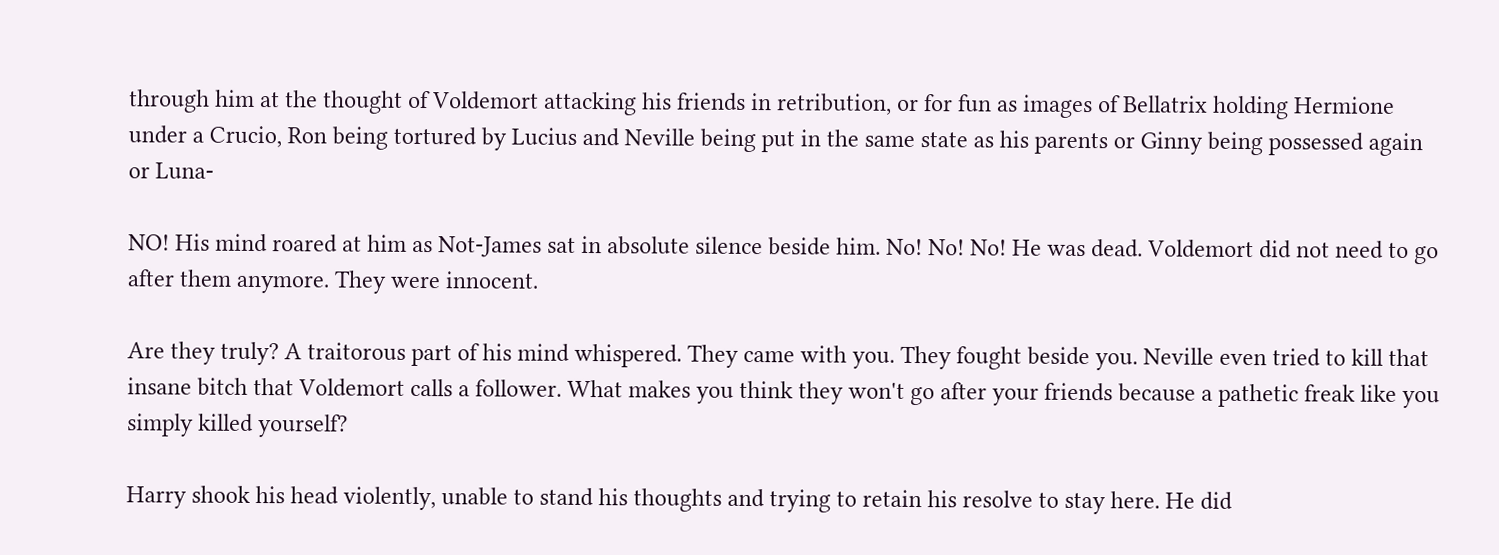through him at the thought of Voldemort attacking his friends in retribution, or for fun as images of Bellatrix holding Hermione under a Crucio, Ron being tortured by Lucius and Neville being put in the same state as his parents or Ginny being possessed again or Luna-

NO! His mind roared at him as Not-James sat in absolute silence beside him. No! No! No! He was dead. Voldemort did not need to go after them anymore. They were innocent.

Are they truly? A traitorous part of his mind whispered. They came with you. They fought beside you. Neville even tried to kill that insane bitch that Voldemort calls a follower. What makes you think they won't go after your friends because a pathetic freak like you simply killed yourself?

Harry shook his head violently, unable to stand his thoughts and trying to retain his resolve to stay here. He did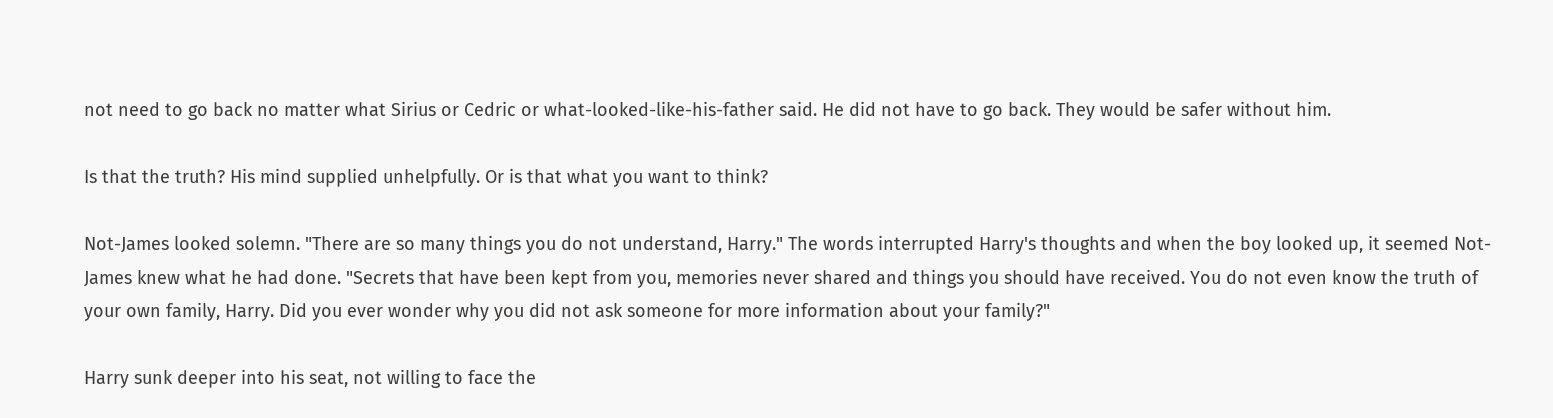not need to go back no matter what Sirius or Cedric or what-looked-like-his-father said. He did not have to go back. They would be safer without him.

Is that the truth? His mind supplied unhelpfully. Or is that what you want to think?

Not-James looked solemn. "There are so many things you do not understand, Harry." The words interrupted Harry's thoughts and when the boy looked up, it seemed Not-James knew what he had done. "Secrets that have been kept from you, memories never shared and things you should have received. You do not even know the truth of your own family, Harry. Did you ever wonder why you did not ask someone for more information about your family?"

Harry sunk deeper into his seat, not willing to face the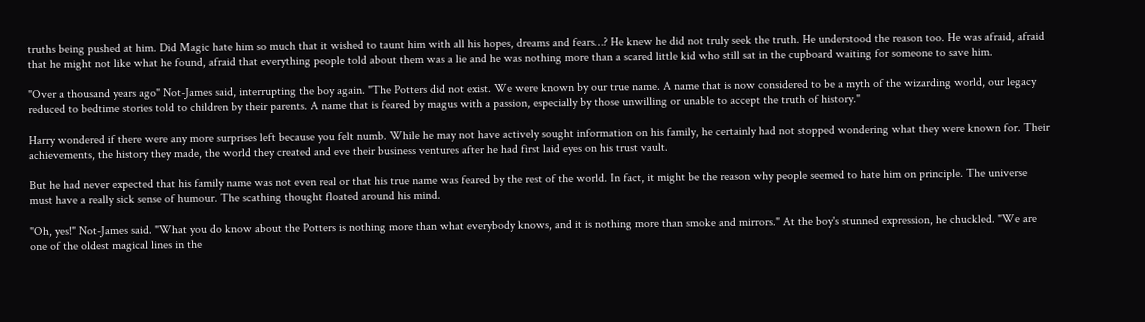truths being pushed at him. Did Magic hate him so much that it wished to taunt him with all his hopes, dreams and fears…? He knew he did not truly seek the truth. He understood the reason too. He was afraid, afraid that he might not like what he found, afraid that everything people told about them was a lie and he was nothing more than a scared little kid who still sat in the cupboard waiting for someone to save him.

"Over a thousand years ago" Not-James said, interrupting the boy again. "The Potters did not exist. We were known by our true name. A name that is now considered to be a myth of the wizarding world, our legacy reduced to bedtime stories told to children by their parents. A name that is feared by magus with a passion, especially by those unwilling or unable to accept the truth of history."

Harry wondered if there were any more surprises left because you felt numb. While he may not have actively sought information on his family, he certainly had not stopped wondering what they were known for. Their achievements, the history they made, the world they created and eve their business ventures after he had first laid eyes on his trust vault.

But he had never expected that his family name was not even real or that his true name was feared by the rest of the world. In fact, it might be the reason why people seemed to hate him on principle. The universe must have a really sick sense of humour. The scathing thought floated around his mind.

"Oh, yes!" Not-James said. "What you do know about the Potters is nothing more than what everybody knows, and it is nothing more than smoke and mirrors." At the boy's stunned expression, he chuckled. "We are one of the oldest magical lines in the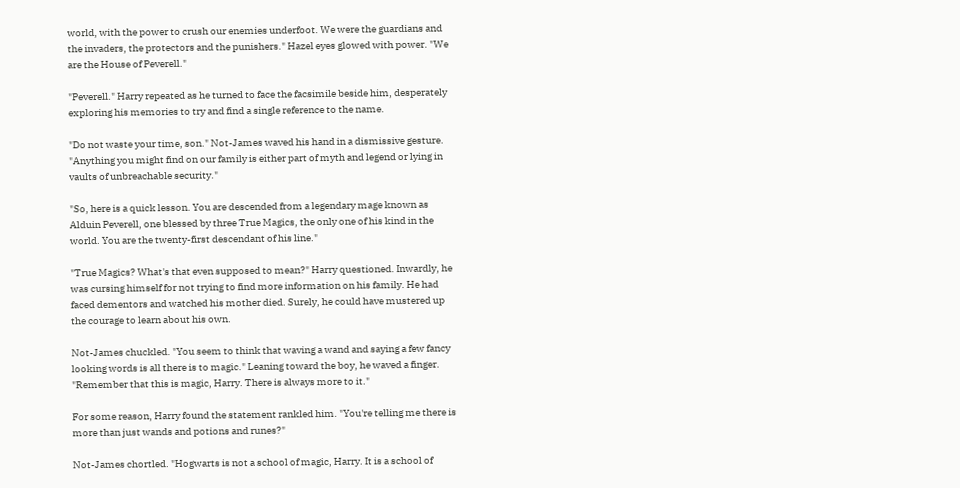world, with the power to crush our enemies underfoot. We were the guardians and the invaders, the protectors and the punishers." Hazel eyes glowed with power. "We are the House of Peverell."

"Peverell." Harry repeated as he turned to face the facsimile beside him, desperately exploring his memories to try and find a single reference to the name.

"Do not waste your time, son." Not-James waved his hand in a dismissive gesture. "Anything you might find on our family is either part of myth and legend or lying in vaults of unbreachable security."

"So, here is a quick lesson. You are descended from a legendary mage known as Alduin Peverell, one blessed by three True Magics, the only one of his kind in the world. You are the twenty-first descendant of his line."

"True Magics? What's that even supposed to mean?" Harry questioned. Inwardly, he was cursing himself for not trying to find more information on his family. He had faced dementors and watched his mother died. Surely, he could have mustered up the courage to learn about his own.

Not-James chuckled. "You seem to think that waving a wand and saying a few fancy looking words is all there is to magic." Leaning toward the boy, he waved a finger. "Remember that this is magic, Harry. There is always more to it."

For some reason, Harry found the statement rankled him. "You're telling me there is more than just wands and potions and runes?"

Not-James chortled. "Hogwarts is not a school of magic, Harry. It is a school of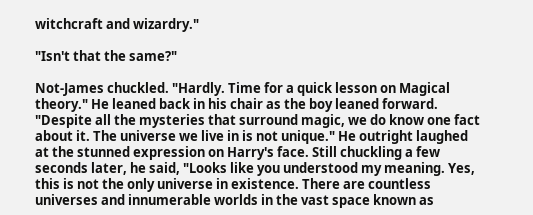witchcraft and wizardry."

"Isn't that the same?"

Not-James chuckled. "Hardly. Time for a quick lesson on Magical theory." He leaned back in his chair as the boy leaned forward. "Despite all the mysteries that surround magic, we do know one fact about it. The universe we live in is not unique." He outright laughed at the stunned expression on Harry's face. Still chuckling a few seconds later, he said, "Looks like you understood my meaning. Yes, this is not the only universe in existence. There are countless universes and innumerable worlds in the vast space known as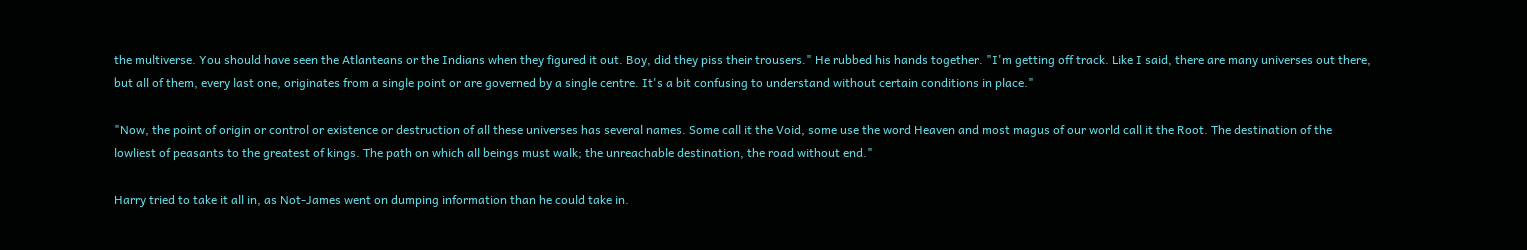the multiverse. You should have seen the Atlanteans or the Indians when they figured it out. Boy, did they piss their trousers." He rubbed his hands together. "I'm getting off track. Like I said, there are many universes out there, but all of them, every last one, originates from a single point or are governed by a single centre. It's a bit confusing to understand without certain conditions in place."

"Now, the point of origin or control or existence or destruction of all these universes has several names. Some call it the Void, some use the word Heaven and most magus of our world call it the Root. The destination of the lowliest of peasants to the greatest of kings. The path on which all beings must walk; the unreachable destination, the road without end."

Harry tried to take it all in, as Not-James went on dumping information than he could take in.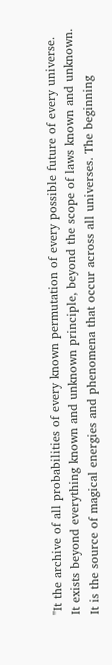"It the archive of all probabilities of every known permutation of every possible future of every universe. It exists beyond everything known and unknown principle, beyond the scope of laws known and unknown. It is the source of magical energies and phenomena that occur across all universes. The beginning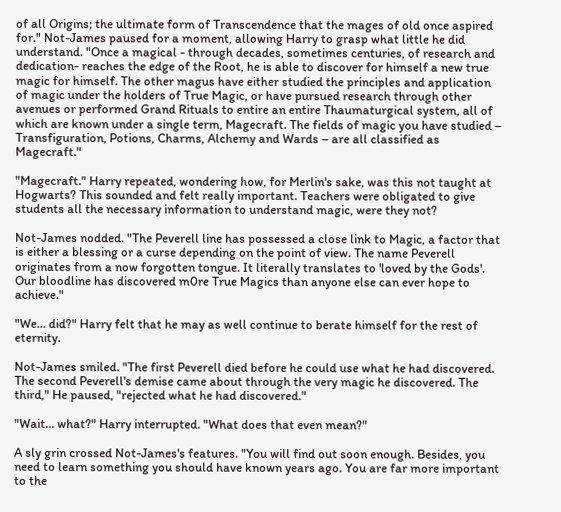of all Origins; the ultimate form of Transcendence that the mages of old once aspired for." Not-James paused for a moment, allowing Harry to grasp what little he did understand. "Once a magical - through decades, sometimes centuries, of research and dedication- reaches the edge of the Root, he is able to discover for himself a new true magic for himself. The other magus have either studied the principles and application of magic under the holders of True Magic, or have pursued research through other avenues or performed Grand Rituals to entire an entire Thaumaturgical system, all of which are known under a single term, Magecraft. The fields of magic you have studied – Transfiguration, Potions, Charms, Alchemy and Wards – are all classified as Magecraft."

"Magecraft." Harry repeated, wondering how, for Merlin's sake, was this not taught at Hogwarts? This sounded and felt really important. Teachers were obligated to give students all the necessary information to understand magic, were they not?

Not-James nodded. "The Peverell line has possessed a close link to Magic, a factor that is either a blessing or a curse depending on the point of view. The name Peverell originates from a now forgotten tongue. It literally translates to 'loved by the Gods'. Our bloodline has discovered m0re True Magics than anyone else can ever hope to achieve."

"We… did?" Harry felt that he may as well continue to berate himself for the rest of eternity.

Not-James smiled. "The first Peverell died before he could use what he had discovered. The second Peverell's demise came about through the very magic he discovered. The third," He paused, "rejected what he had discovered."

"Wait… what?" Harry interrupted. "What does that even mean?"

A sly grin crossed Not-James's features. "You will find out soon enough. Besides, you need to learn something you should have known years ago. You are far more important to the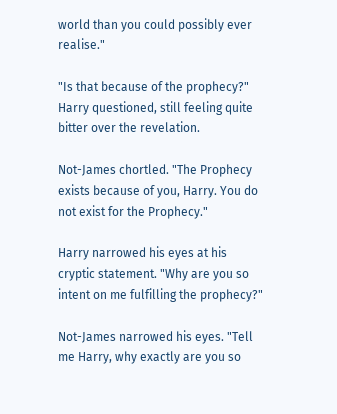world than you could possibly ever realise."

"Is that because of the prophecy?" Harry questioned, still feeling quite bitter over the revelation.

Not-James chortled. "The Prophecy exists because of you, Harry. You do not exist for the Prophecy."

Harry narrowed his eyes at his cryptic statement. "Why are you so intent on me fulfilling the prophecy?"

Not-James narrowed his eyes. "Tell me Harry, why exactly are you so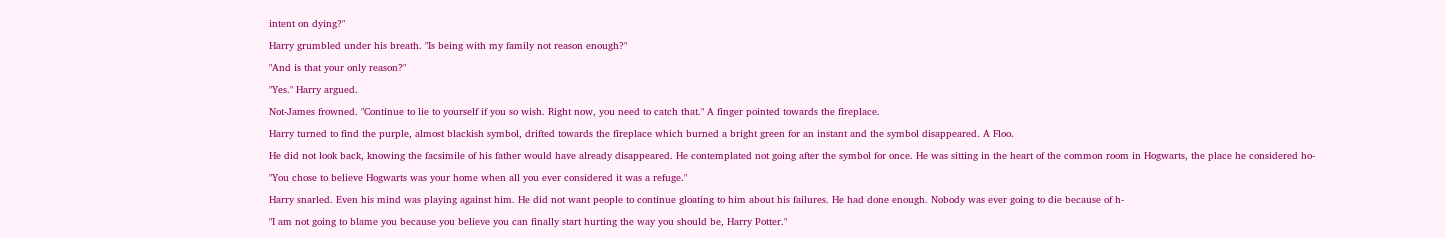intent on dying?"

Harry grumbled under his breath. "Is being with my family not reason enough?"

"And is that your only reason?"

"Yes." Harry argued.

Not-James frowned. "Continue to lie to yourself if you so wish. Right now, you need to catch that." A finger pointed towards the fireplace.

Harry turned to find the purple, almost blackish symbol, drifted towards the fireplace which burned a bright green for an instant and the symbol disappeared. A Floo.

He did not look back, knowing the facsimile of his father would have already disappeared. He contemplated not going after the symbol for once. He was sitting in the heart of the common room in Hogwarts, the place he considered ho-

"You chose to believe Hogwarts was your home when all you ever considered it was a refuge."

Harry snarled. Even his mind was playing against him. He did not want people to continue gloating to him about his failures. He had done enough. Nobody was ever going to die because of h-

"I am not going to blame you because you believe you can finally start hurting the way you should be, Harry Potter."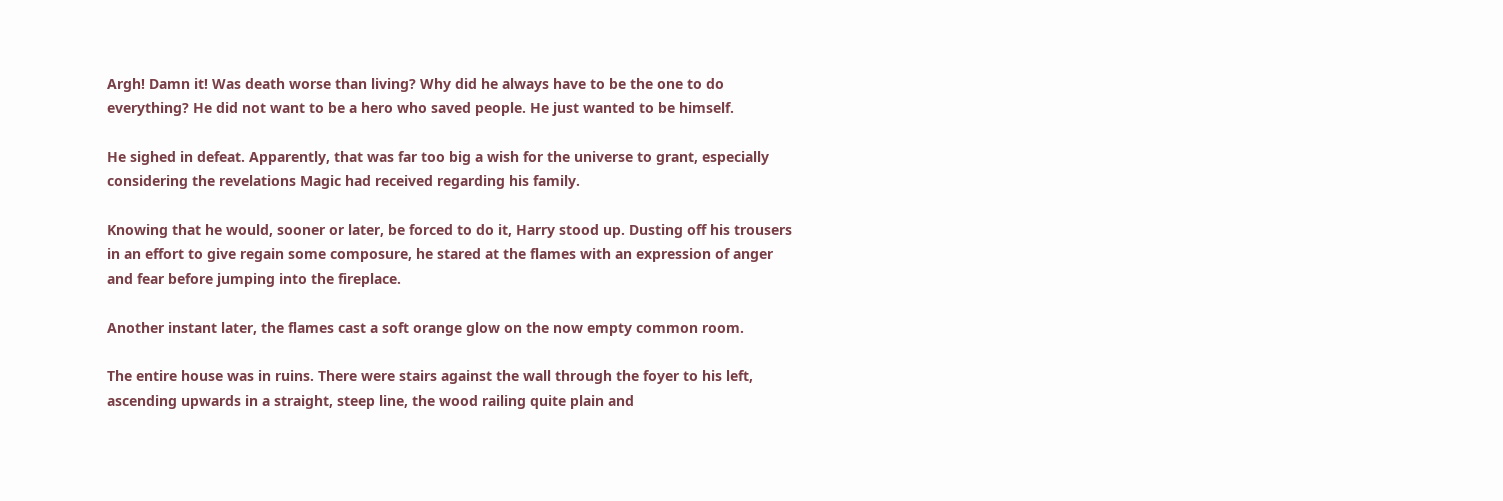Argh! Damn it! Was death worse than living? Why did he always have to be the one to do everything? He did not want to be a hero who saved people. He just wanted to be himself.

He sighed in defeat. Apparently, that was far too big a wish for the universe to grant, especially considering the revelations Magic had received regarding his family.

Knowing that he would, sooner or later, be forced to do it, Harry stood up. Dusting off his trousers in an effort to give regain some composure, he stared at the flames with an expression of anger and fear before jumping into the fireplace.

Another instant later, the flames cast a soft orange glow on the now empty common room.

The entire house was in ruins. There were stairs against the wall through the foyer to his left, ascending upwards in a straight, steep line, the wood railing quite plain and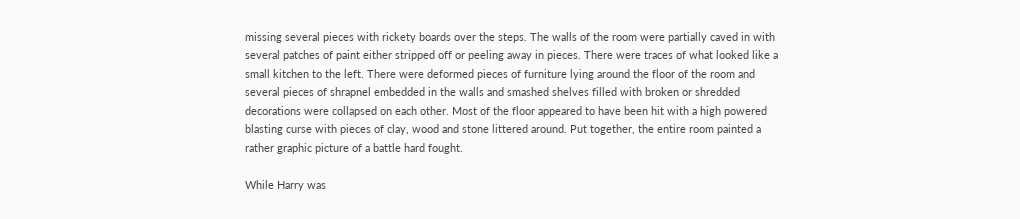missing several pieces with rickety boards over the steps. The walls of the room were partially caved in with several patches of paint either stripped off or peeling away in pieces. There were traces of what looked like a small kitchen to the left. There were deformed pieces of furniture lying around the floor of the room and several pieces of shrapnel embedded in the walls and smashed shelves filled with broken or shredded decorations were collapsed on each other. Most of the floor appeared to have been hit with a high powered blasting curse with pieces of clay, wood and stone littered around. Put together, the entire room painted a rather graphic picture of a battle hard fought.

While Harry was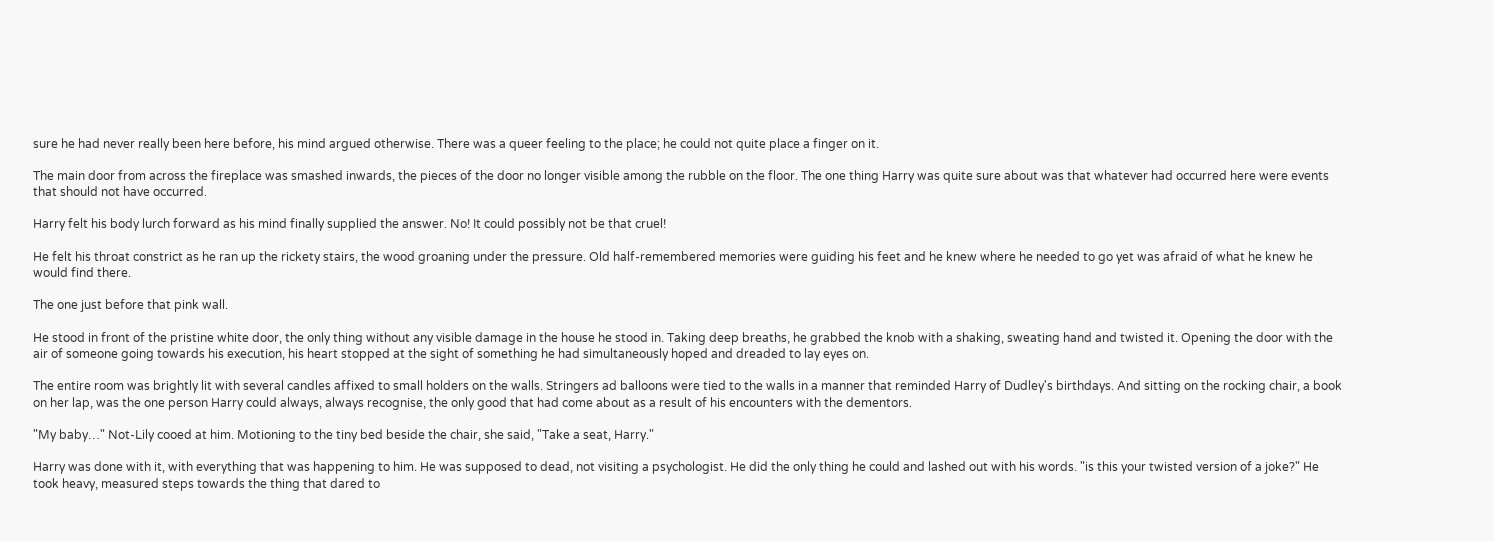sure he had never really been here before, his mind argued otherwise. There was a queer feeling to the place; he could not quite place a finger on it.

The main door from across the fireplace was smashed inwards, the pieces of the door no longer visible among the rubble on the floor. The one thing Harry was quite sure about was that whatever had occurred here were events that should not have occurred.

Harry felt his body lurch forward as his mind finally supplied the answer. No! It could possibly not be that cruel!

He felt his throat constrict as he ran up the rickety stairs, the wood groaning under the pressure. Old half-remembered memories were guiding his feet and he knew where he needed to go yet was afraid of what he knew he would find there.

The one just before that pink wall.

He stood in front of the pristine white door, the only thing without any visible damage in the house he stood in. Taking deep breaths, he grabbed the knob with a shaking, sweating hand and twisted it. Opening the door with the air of someone going towards his execution, his heart stopped at the sight of something he had simultaneously hoped and dreaded to lay eyes on.

The entire room was brightly lit with several candles affixed to small holders on the walls. Stringers ad balloons were tied to the walls in a manner that reminded Harry of Dudley's birthdays. And sitting on the rocking chair, a book on her lap, was the one person Harry could always, always recognise, the only good that had come about as a result of his encounters with the dementors.

"My baby…" Not-Lily cooed at him. Motioning to the tiny bed beside the chair, she said, "Take a seat, Harry."

Harry was done with it, with everything that was happening to him. He was supposed to dead, not visiting a psychologist. He did the only thing he could and lashed out with his words. "is this your twisted version of a joke?" He took heavy, measured steps towards the thing that dared to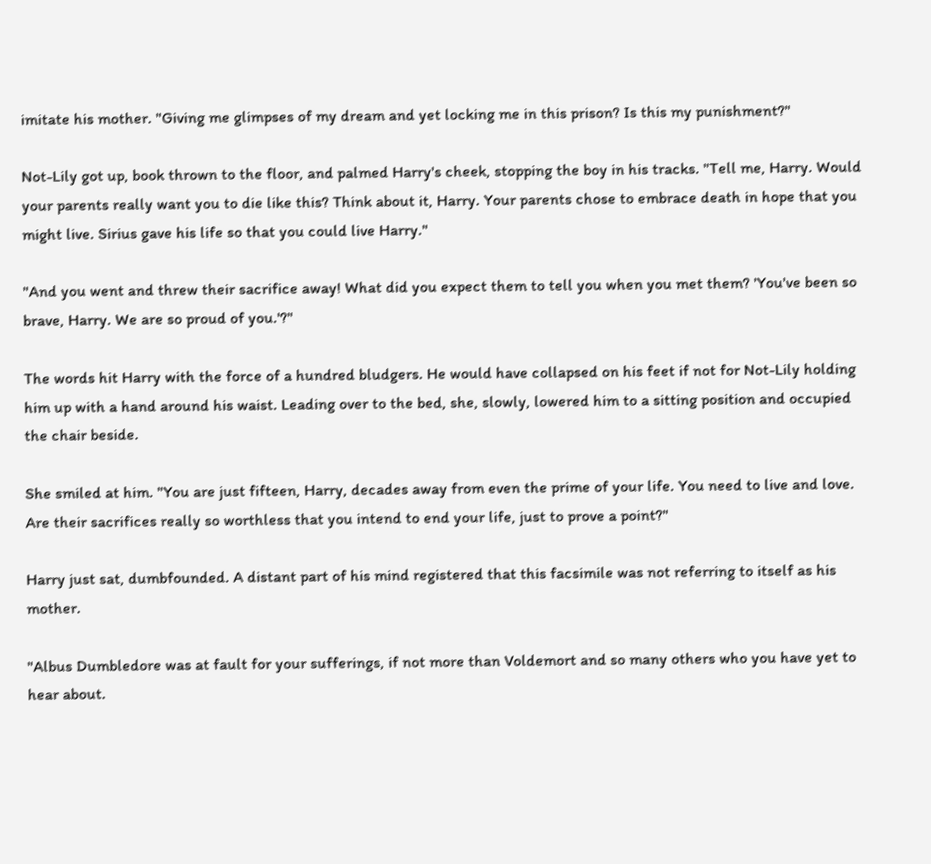imitate his mother. "Giving me glimpses of my dream and yet locking me in this prison? Is this my punishment?"

Not-Lily got up, book thrown to the floor, and palmed Harry's cheek, stopping the boy in his tracks. "Tell me, Harry. Would your parents really want you to die like this? Think about it, Harry. Your parents chose to embrace death in hope that you might live. Sirius gave his life so that you could live Harry."

"And you went and threw their sacrifice away! What did you expect them to tell you when you met them? 'You've been so brave, Harry. We are so proud of you.'?"

The words hit Harry with the force of a hundred bludgers. He would have collapsed on his feet if not for Not-Lily holding him up with a hand around his waist. Leading over to the bed, she, slowly, lowered him to a sitting position and occupied the chair beside.

She smiled at him. "You are just fifteen, Harry, decades away from even the prime of your life. You need to live and love. Are their sacrifices really so worthless that you intend to end your life, just to prove a point?"

Harry just sat, dumbfounded. A distant part of his mind registered that this facsimile was not referring to itself as his mother.

"Albus Dumbledore was at fault for your sufferings, if not more than Voldemort and so many others who you have yet to hear about.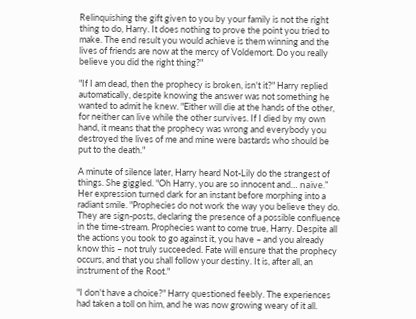Relinquishing the gift given to you by your family is not the right thing to do, Harry. It does nothing to prove the point you tried to make. The end result you would achieve is them winning and the lives of friends are now at the mercy of Voldemort. Do you really believe you did the right thing?"

"If I am dead, then the prophecy is broken, isn't it?" Harry replied automatically, despite knowing the answer was not something he wanted to admit he knew. "Either will die at the hands of the other, for neither can live while the other survives. If I died by my own hand, it means that the prophecy was wrong and everybody you destroyed the lives of me and mine were bastards who should be put to the death."

A minute of silence later, Harry heard Not-Lily do the strangest of things. She giggled. "Oh Harry, you are so innocent and… naïve." Her expression turned dark for an instant before morphing into a radiant smile. "Prophecies do not work the way you believe they do. They are sign-posts, declaring the presence of a possible confluence in the time-stream. Prophecies want to come true, Harry. Despite all the actions you took to go against it, you have – and you already know this – not truly succeeded. Fate will ensure that the prophecy occurs, and that you shall follow your destiny. It is, after all, an instrument of the Root."

"I don't have a choice?" Harry questioned feebly. The experiences had taken a toll on him, and he was now growing weary of it all.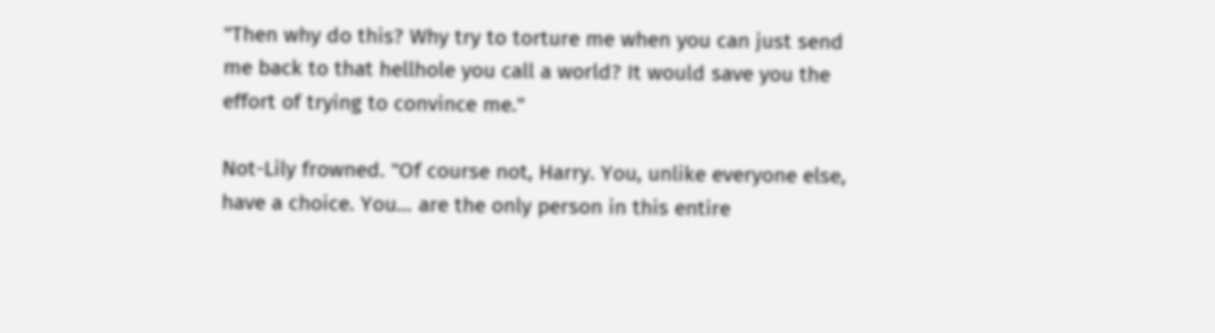"Then why do this? Why try to torture me when you can just send me back to that hellhole you call a world? It would save you the effort of trying to convince me."

Not-Lily frowned. "Of course not, Harry. You, unlike everyone else, have a choice. You… are the only person in this entire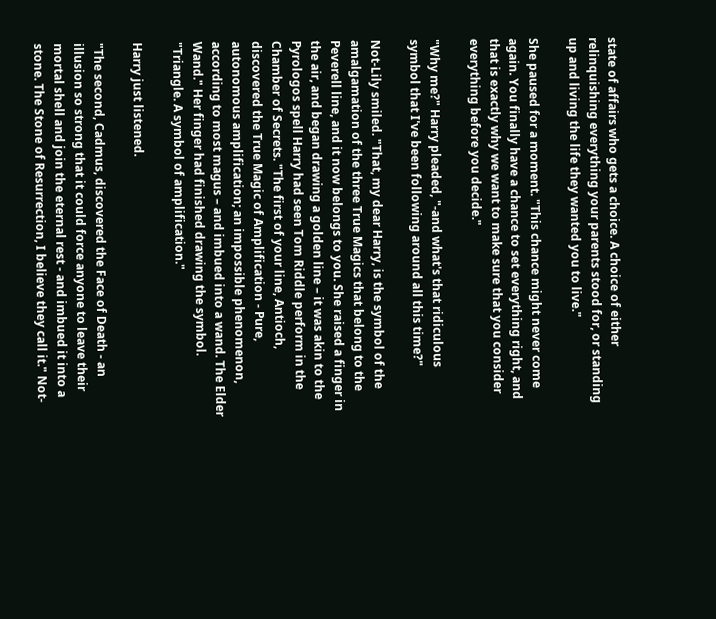state of affairs who gets a choice. A choice of either relinquishing everything your parents stood for, or standing up and living the life they wanted you to live."

She paused for a moment. "This chance might never come again. You finally have a chance to set everything right, and that is exactly why we want to make sure that you consider everything before you decide."

"Why me?" Harry pleaded, "-and what's that ridiculous symbol that I've been following around all this time?"

Not-Lily smiled. "That, my dear Harry, is the symbol of the amalgamation of the three True Magics that belong to the Peverell line, and it now belongs to you. She raised a finger in the air, and began drawing a golden line – it was akin to the Pyrologos spell Harry had seen Tom Riddle perform in the Chamber of Secrets. "The first of your line, Antioch, discovered the True Magic of Amplification - Pure, autonomous amplification; an impossible phenomenon, according to most magus – and imbued into a wand. The Elder Wand." Her finger had finished drawing the symbol. "Triangle. A symbol of amplification."

Harry just listened.

"The second, Cadmus, discovered the Face of Death - an illusion so strong that it could force anyone to leave their mortal shell and join the eternal rest - and imbued it into a stone. The Stone of Resurrection, I believe they call it." Not-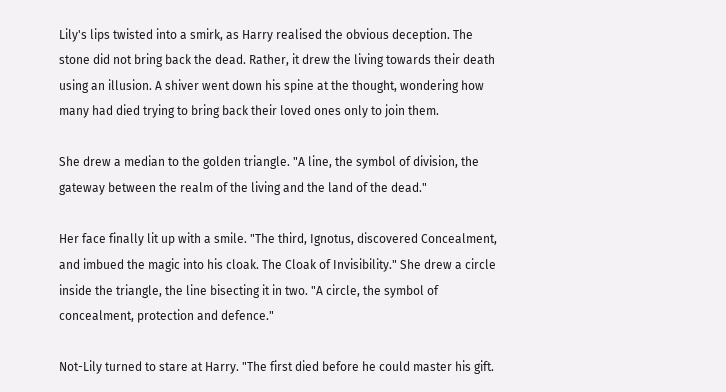Lily's lips twisted into a smirk, as Harry realised the obvious deception. The stone did not bring back the dead. Rather, it drew the living towards their death using an illusion. A shiver went down his spine at the thought, wondering how many had died trying to bring back their loved ones only to join them.

She drew a median to the golden triangle. "A line, the symbol of division, the gateway between the realm of the living and the land of the dead."

Her face finally lit up with a smile. "The third, Ignotus, discovered Concealment, and imbued the magic into his cloak. The Cloak of Invisibility." She drew a circle inside the triangle, the line bisecting it in two. "A circle, the symbol of concealment, protection and defence."

Not-Lily turned to stare at Harry. "The first died before he could master his gift.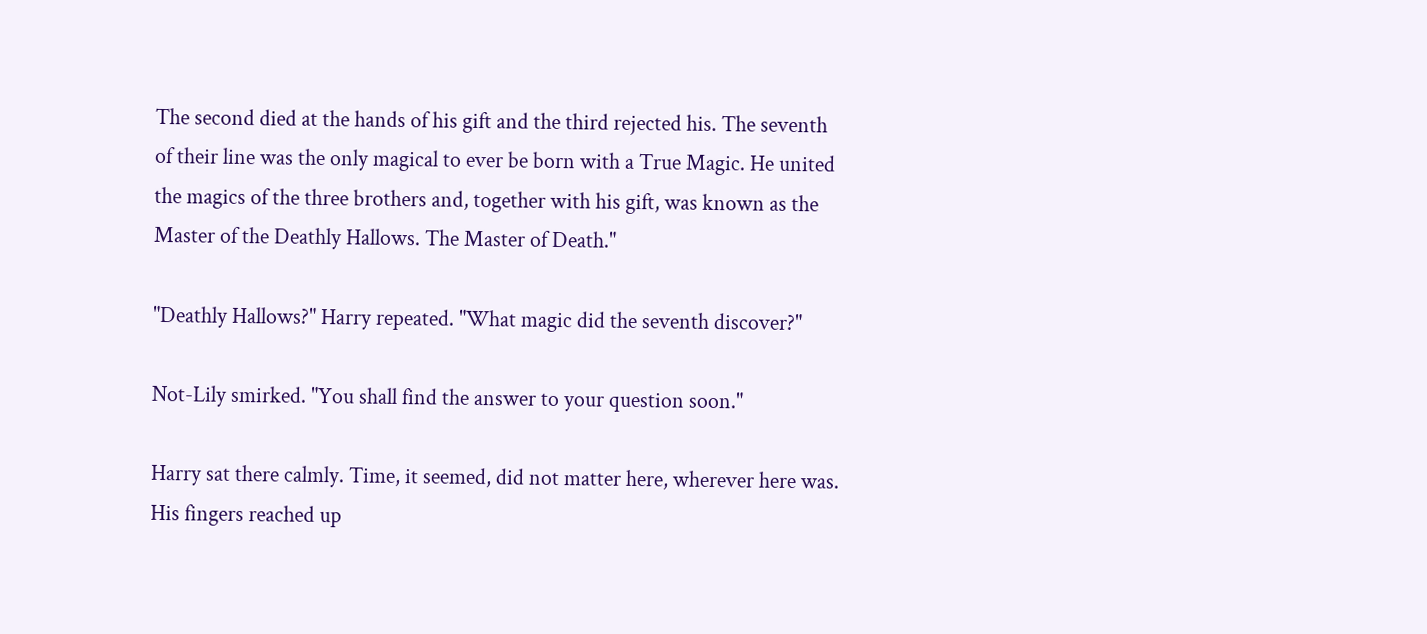The second died at the hands of his gift and the third rejected his. The seventh of their line was the only magical to ever be born with a True Magic. He united the magics of the three brothers and, together with his gift, was known as the Master of the Deathly Hallows. The Master of Death."

"Deathly Hallows?" Harry repeated. "What magic did the seventh discover?"

Not-Lily smirked. "You shall find the answer to your question soon."

Harry sat there calmly. Time, it seemed, did not matter here, wherever here was. His fingers reached up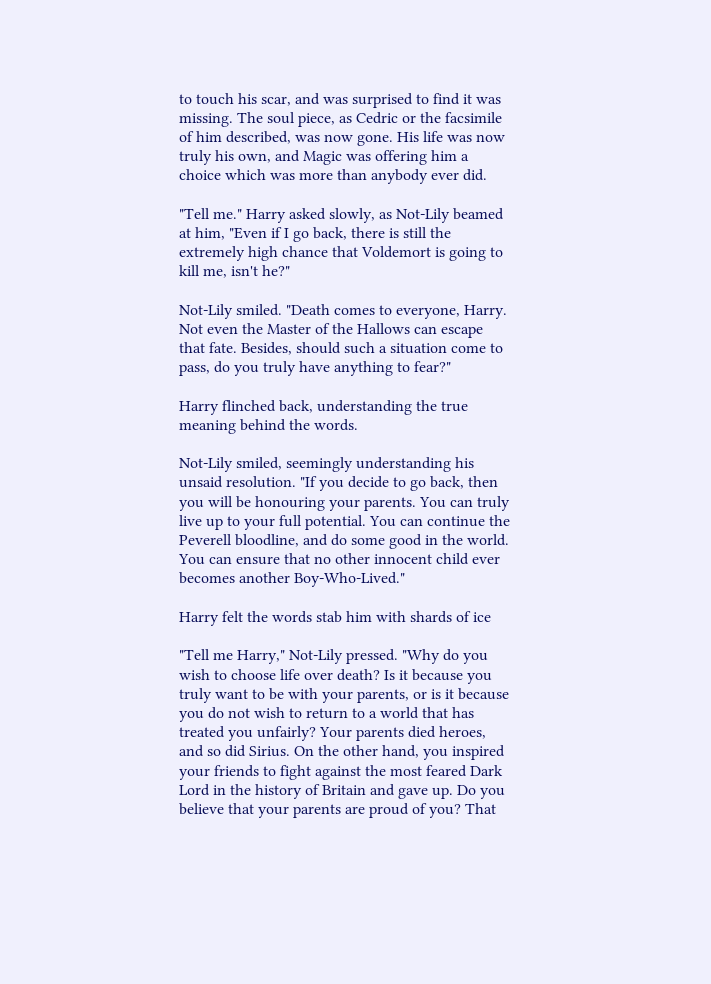to touch his scar, and was surprised to find it was missing. The soul piece, as Cedric or the facsimile of him described, was now gone. His life was now truly his own, and Magic was offering him a choice which was more than anybody ever did.

"Tell me." Harry asked slowly, as Not-Lily beamed at him, "Even if I go back, there is still the extremely high chance that Voldemort is going to kill me, isn't he?"

Not-Lily smiled. "Death comes to everyone, Harry. Not even the Master of the Hallows can escape that fate. Besides, should such a situation come to pass, do you truly have anything to fear?"

Harry flinched back, understanding the true meaning behind the words.

Not-Lily smiled, seemingly understanding his unsaid resolution. "If you decide to go back, then you will be honouring your parents. You can truly live up to your full potential. You can continue the Peverell bloodline, and do some good in the world. You can ensure that no other innocent child ever becomes another Boy-Who-Lived."

Harry felt the words stab him with shards of ice

"Tell me Harry," Not-Lily pressed. "Why do you wish to choose life over death? Is it because you truly want to be with your parents, or is it because you do not wish to return to a world that has treated you unfairly? Your parents died heroes, and so did Sirius. On the other hand, you inspired your friends to fight against the most feared Dark Lord in the history of Britain and gave up. Do you believe that your parents are proud of you? That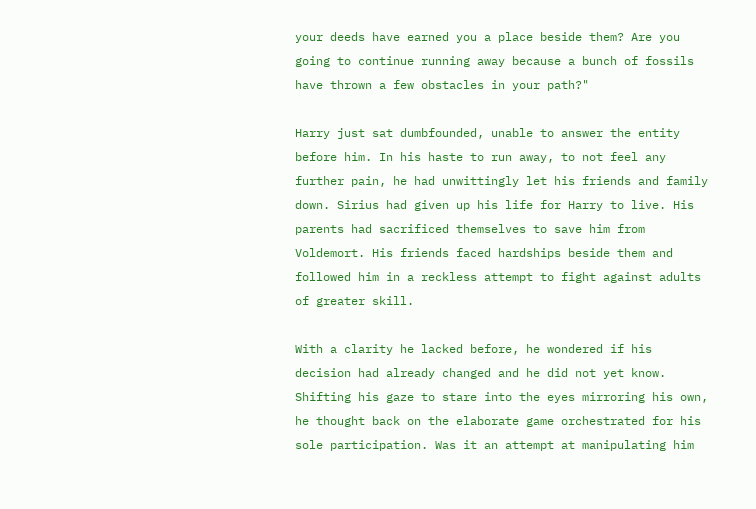your deeds have earned you a place beside them? Are you going to continue running away because a bunch of fossils have thrown a few obstacles in your path?"

Harry just sat dumbfounded, unable to answer the entity before him. In his haste to run away, to not feel any further pain, he had unwittingly let his friends and family down. Sirius had given up his life for Harry to live. His parents had sacrificed themselves to save him from Voldemort. His friends faced hardships beside them and followed him in a reckless attempt to fight against adults of greater skill.

With a clarity he lacked before, he wondered if his decision had already changed and he did not yet know. Shifting his gaze to stare into the eyes mirroring his own, he thought back on the elaborate game orchestrated for his sole participation. Was it an attempt at manipulating him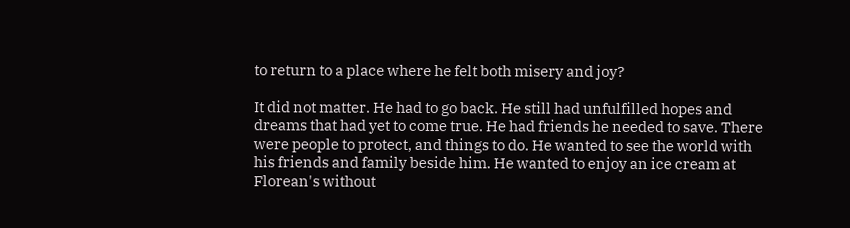to return to a place where he felt both misery and joy?

It did not matter. He had to go back. He still had unfulfilled hopes and dreams that had yet to come true. He had friends he needed to save. There were people to protect, and things to do. He wanted to see the world with his friends and family beside him. He wanted to enjoy an ice cream at Florean's without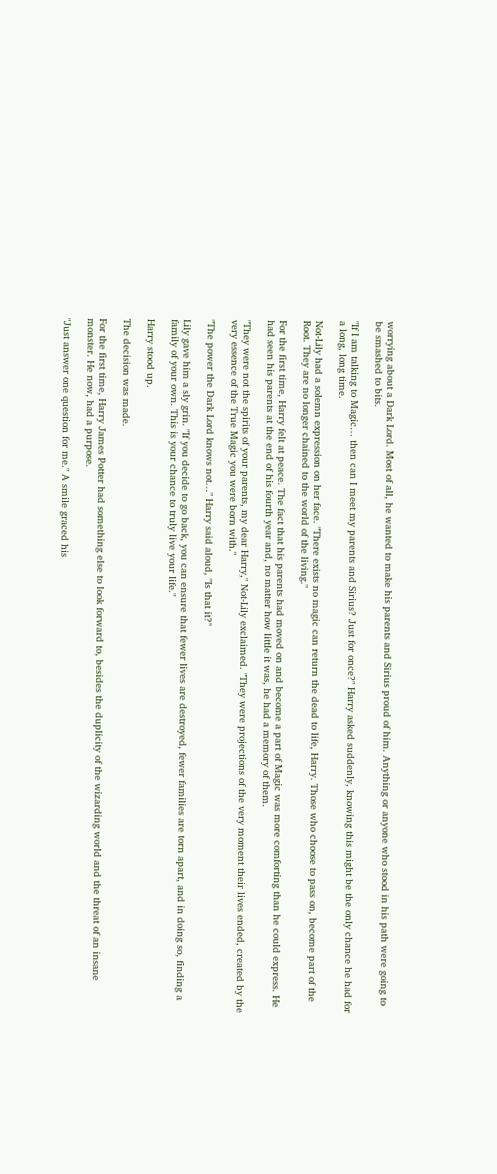worrying about a Dark Lord. Most of all, he wanted to make his parents and Sirius proud of him. Anything or anyone who stood in his path were going to be smashed to bits.

"If I am talking to Magic… then can I meet my parents and Sirius? Just for once?" Harry asked suddenly, knowing this might be the only chance he had for a long, long time.

Not-Lily had a solemn expression on her face. "There exists no magic can return the dead to life, Harry. Those who choose to pass on, become part of the Root. They are no longer chained to the world of the living."

For the first time, Harry felt at peace. The fact that his parents had moved on and become a part of Magic was more comforting than he could express. He had seen his parents at the end of his fourth year and, no matter how little it was, he had a memory of them.

"They were not the spirits of your parents, my dear Harry," Not-Lily exclaimed. "They were projections of the very moment their lives ended, created by the very essence of the True Magic you were born with."

"The power the Dark Lord knows not…" Harry said aloud, "Is that it?"

Lily gave him a sly grin. "If you decide to go back, you can ensure that fewer lives are destroyed, fewer families are torn apart, and in doing so, finding a family of your own. This is your chance to truly live your life."

Harry stood up.

The decision was made.

For the first time, Harry James Potter had something else to look forward to, besides the duplicity of the wizarding world and the threat of an insane monster. He now, had a purpose.

"Just answer one question for me." A smile graced his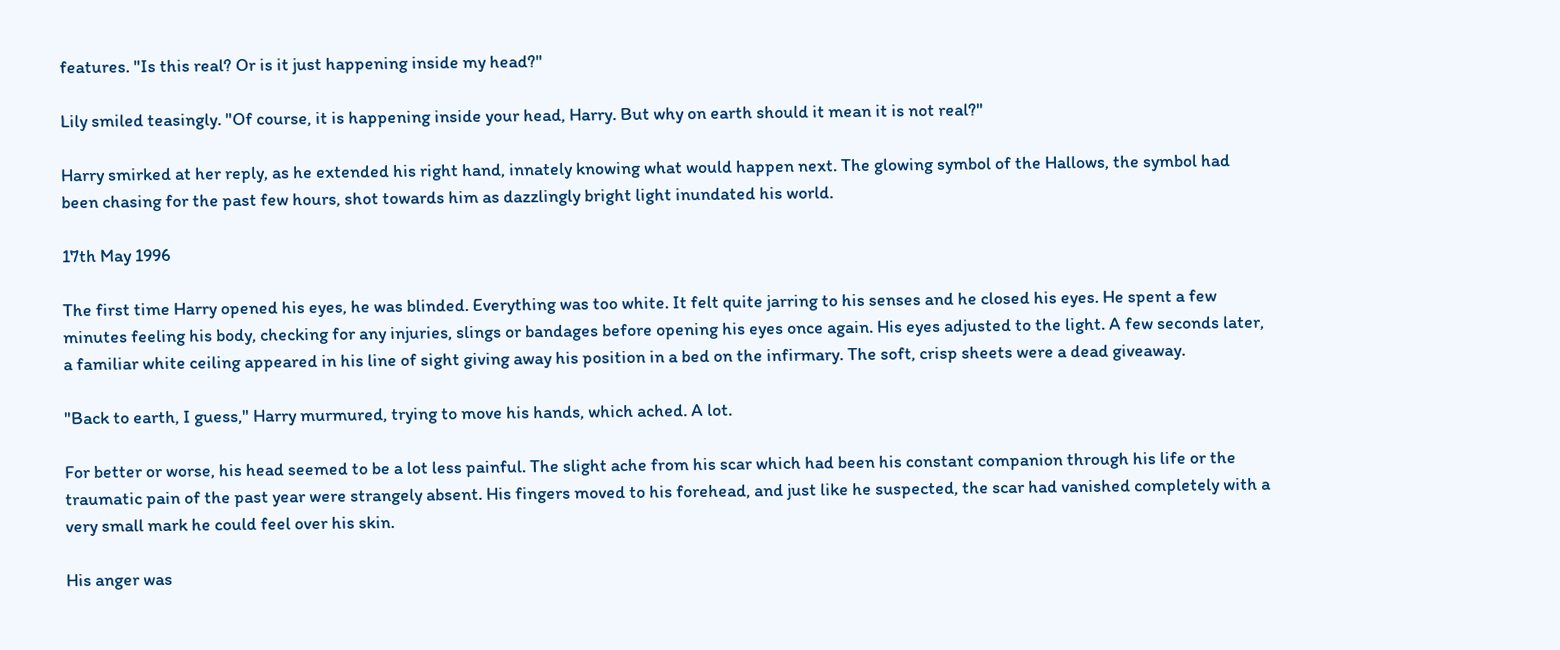features. "Is this real? Or is it just happening inside my head?"

Lily smiled teasingly. "Of course, it is happening inside your head, Harry. But why on earth should it mean it is not real?"

Harry smirked at her reply, as he extended his right hand, innately knowing what would happen next. The glowing symbol of the Hallows, the symbol had been chasing for the past few hours, shot towards him as dazzlingly bright light inundated his world.

17th May 1996

The first time Harry opened his eyes, he was blinded. Everything was too white. It felt quite jarring to his senses and he closed his eyes. He spent a few minutes feeling his body, checking for any injuries, slings or bandages before opening his eyes once again. His eyes adjusted to the light. A few seconds later, a familiar white ceiling appeared in his line of sight giving away his position in a bed on the infirmary. The soft, crisp sheets were a dead giveaway.

"Back to earth, I guess," Harry murmured, trying to move his hands, which ached. A lot.

For better or worse, his head seemed to be a lot less painful. The slight ache from his scar which had been his constant companion through his life or the traumatic pain of the past year were strangely absent. His fingers moved to his forehead, and just like he suspected, the scar had vanished completely with a very small mark he could feel over his skin.

His anger was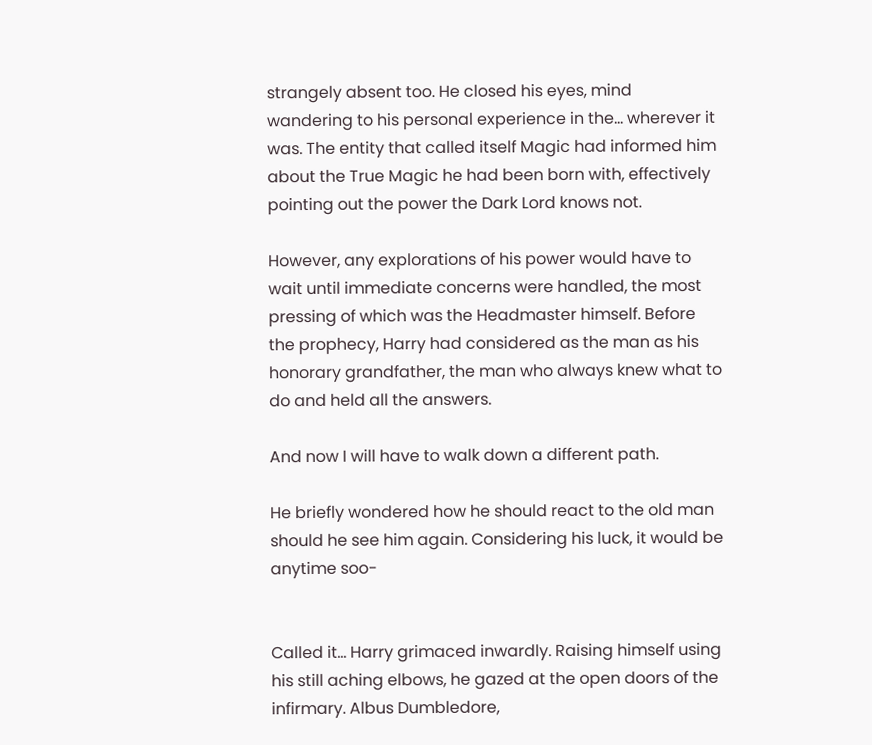strangely absent too. He closed his eyes, mind wandering to his personal experience in the… wherever it was. The entity that called itself Magic had informed him about the True Magic he had been born with, effectively pointing out the power the Dark Lord knows not.

However, any explorations of his power would have to wait until immediate concerns were handled, the most pressing of which was the Headmaster himself. Before the prophecy, Harry had considered as the man as his honorary grandfather, the man who always knew what to do and held all the answers.

And now I will have to walk down a different path.

He briefly wondered how he should react to the old man should he see him again. Considering his luck, it would be anytime soo-


Called it… Harry grimaced inwardly. Raising himself using his still aching elbows, he gazed at the open doors of the infirmary. Albus Dumbledore,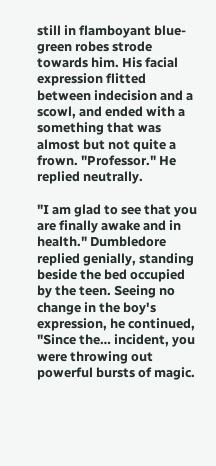still in flamboyant blue-green robes strode towards him. His facial expression flitted between indecision and a scowl, and ended with a something that was almost but not quite a frown. "Professor." He replied neutrally.

"I am glad to see that you are finally awake and in health." Dumbledore replied genially, standing beside the bed occupied by the teen. Seeing no change in the boy's expression, he continued, "Since the… incident, you were throwing out powerful bursts of magic.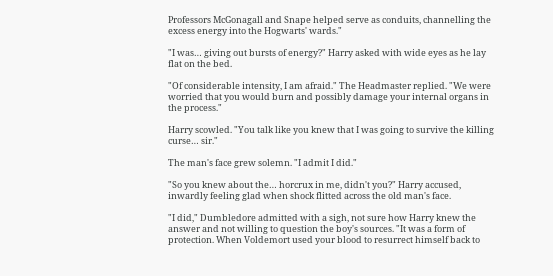Professors McGonagall and Snape helped serve as conduits, channelling the excess energy into the Hogwarts' wards."

"I was… giving out bursts of energy?" Harry asked with wide eyes as he lay flat on the bed.

"Of considerable intensity, I am afraid." The Headmaster replied. "We were worried that you would burn and possibly damage your internal organs in the process."

Harry scowled. "You talk like you knew that I was going to survive the killing curse… sir."

The man's face grew solemn. "I admit I did."

"So you knew about the… horcrux in me, didn't you?" Harry accused, inwardly feeling glad when shock flitted across the old man's face.

"I did," Dumbledore admitted with a sigh, not sure how Harry knew the answer and not willing to question the boy's sources. "It was a form of protection. When Voldemort used your blood to resurrect himself back to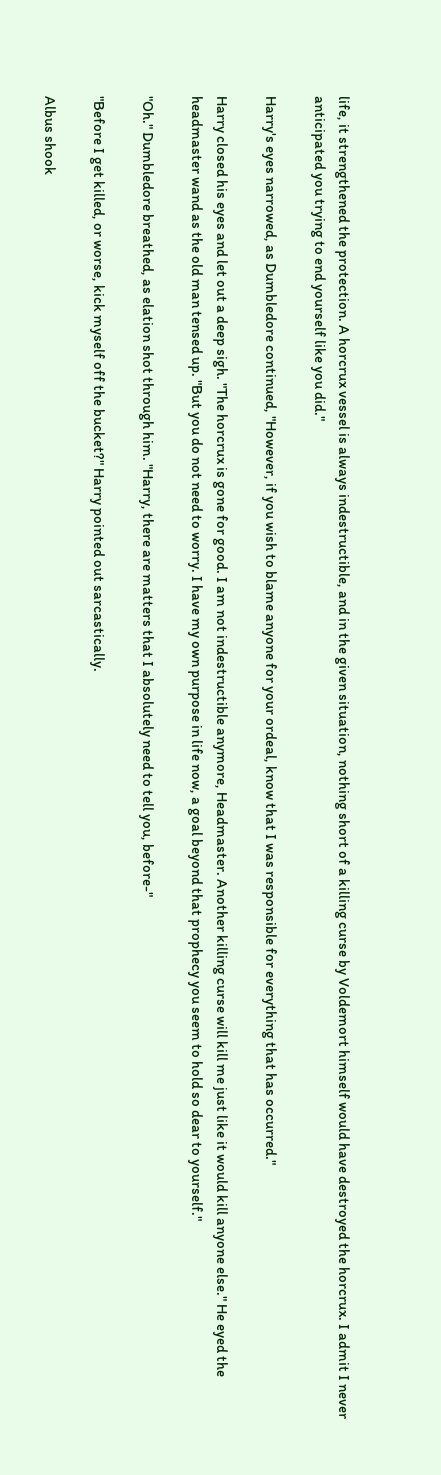life, it strengthened the protection. A horcrux vessel is always indestructible, and in the given situation, nothing short of a killing curse by Voldemort himself would have destroyed the horcrux. I admit I never anticipated you trying to end yourself like you did."

Harry's eyes narrowed, as Dumbledore continued, "However, if you wish to blame anyone for your ordeal, know that I was responsible for everything that has occurred."

Harry closed his eyes and let out a deep sigh. "The horcrux is gone for good. I am not indestructible anymore, Headmaster. Another killing curse will kill me just like it would kill anyone else." He eyed the headmaster wand as the old man tensed up. "But you do not need to worry. I have my own purpose in life now, a goal beyond that prophecy you seem to hold so dear to yourself."

"Oh." Dumbledore breathed, as elation shot through him. "Harry, there are matters that I absolutely need to tell you, before-"

"Before I get killed, or worse, kick myself off the bucket?" Harry pointed out sarcastically.

Albus shook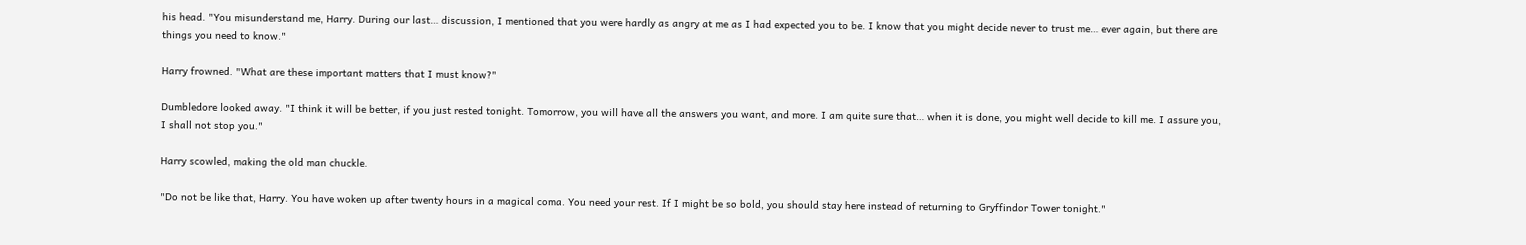his head. "You misunderstand me, Harry. During our last… discussion, I mentioned that you were hardly as angry at me as I had expected you to be. I know that you might decide never to trust me… ever again, but there are things you need to know."

Harry frowned. "What are these important matters that I must know?"

Dumbledore looked away. "I think it will be better, if you just rested tonight. Tomorrow, you will have all the answers you want, and more. I am quite sure that… when it is done, you might well decide to kill me. I assure you, I shall not stop you."

Harry scowled, making the old man chuckle.

"Do not be like that, Harry. You have woken up after twenty hours in a magical coma. You need your rest. If I might be so bold, you should stay here instead of returning to Gryffindor Tower tonight."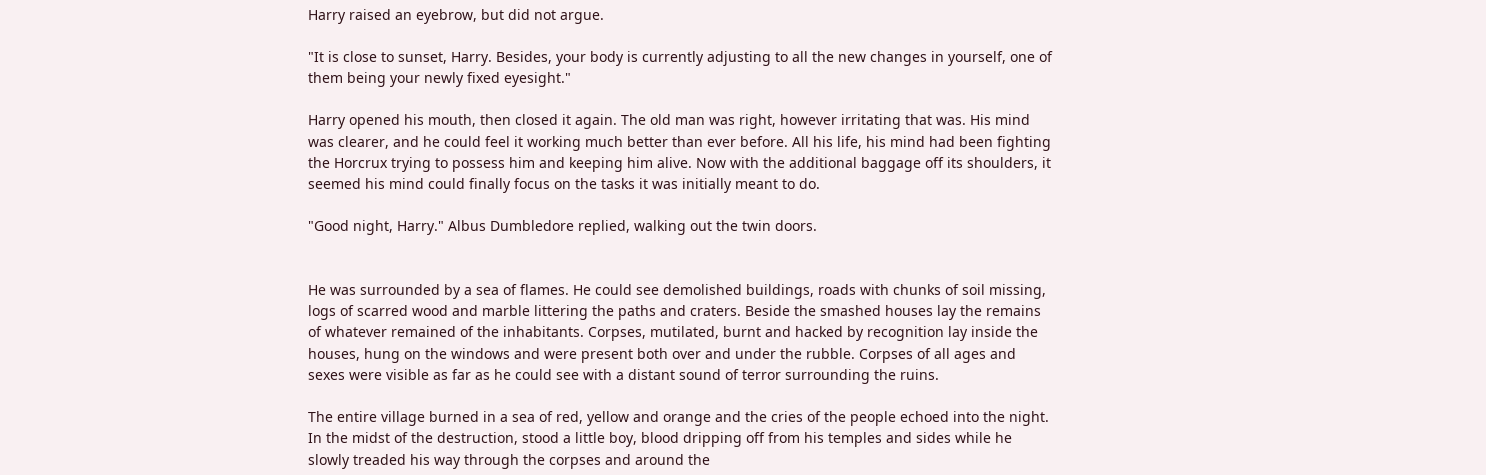Harry raised an eyebrow, but did not argue.

"It is close to sunset, Harry. Besides, your body is currently adjusting to all the new changes in yourself, one of them being your newly fixed eyesight."

Harry opened his mouth, then closed it again. The old man was right, however irritating that was. His mind was clearer, and he could feel it working much better than ever before. All his life, his mind had been fighting the Horcrux trying to possess him and keeping him alive. Now with the additional baggage off its shoulders, it seemed his mind could finally focus on the tasks it was initially meant to do.

"Good night, Harry." Albus Dumbledore replied, walking out the twin doors.


He was surrounded by a sea of flames. He could see demolished buildings, roads with chunks of soil missing, logs of scarred wood and marble littering the paths and craters. Beside the smashed houses lay the remains of whatever remained of the inhabitants. Corpses, mutilated, burnt and hacked by recognition lay inside the houses, hung on the windows and were present both over and under the rubble. Corpses of all ages and sexes were visible as far as he could see with a distant sound of terror surrounding the ruins.

The entire village burned in a sea of red, yellow and orange and the cries of the people echoed into the night. In the midst of the destruction, stood a little boy, blood dripping off from his temples and sides while he slowly treaded his way through the corpses and around the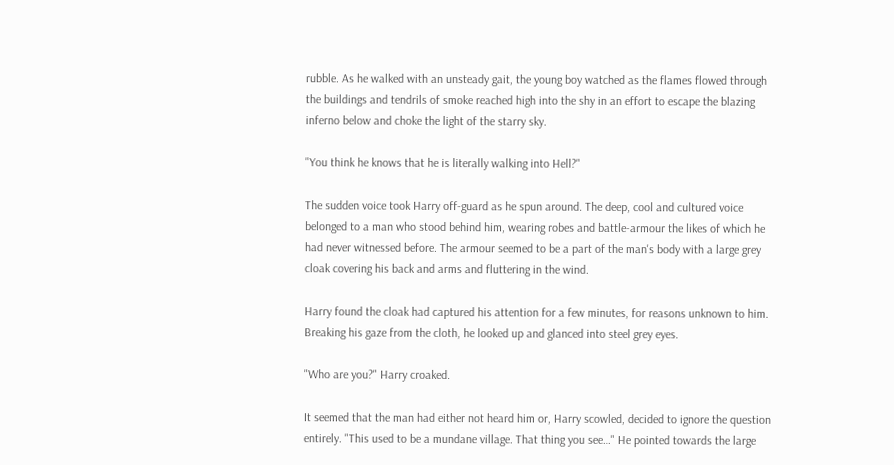rubble. As he walked with an unsteady gait, the young boy watched as the flames flowed through the buildings and tendrils of smoke reached high into the shy in an effort to escape the blazing inferno below and choke the light of the starry sky.

"You think he knows that he is literally walking into Hell?"

The sudden voice took Harry off-guard as he spun around. The deep, cool and cultured voice belonged to a man who stood behind him, wearing robes and battle-armour the likes of which he had never witnessed before. The armour seemed to be a part of the man's body with a large grey cloak covering his back and arms and fluttering in the wind.

Harry found the cloak had captured his attention for a few minutes, for reasons unknown to him. Breaking his gaze from the cloth, he looked up and glanced into steel grey eyes.

"Who are you?" Harry croaked.

It seemed that the man had either not heard him or, Harry scowled, decided to ignore the question entirely. "This used to be a mundane village. That thing you see…" He pointed towards the large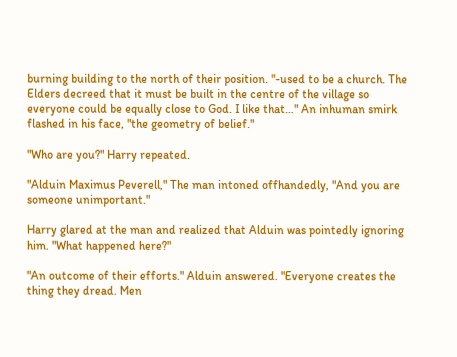burning building to the north of their position. "-used to be a church. The Elders decreed that it must be built in the centre of the village so everyone could be equally close to God. I like that…" An inhuman smirk flashed in his face, "the geometry of belief."

"Who are you?" Harry repeated.

"Alduin Maximus Peverell," The man intoned offhandedly, "And you are someone unimportant."

Harry glared at the man and realized that Alduin was pointedly ignoring him. "What happened here?"

"An outcome of their efforts." Alduin answered. "Everyone creates the thing they dread. Men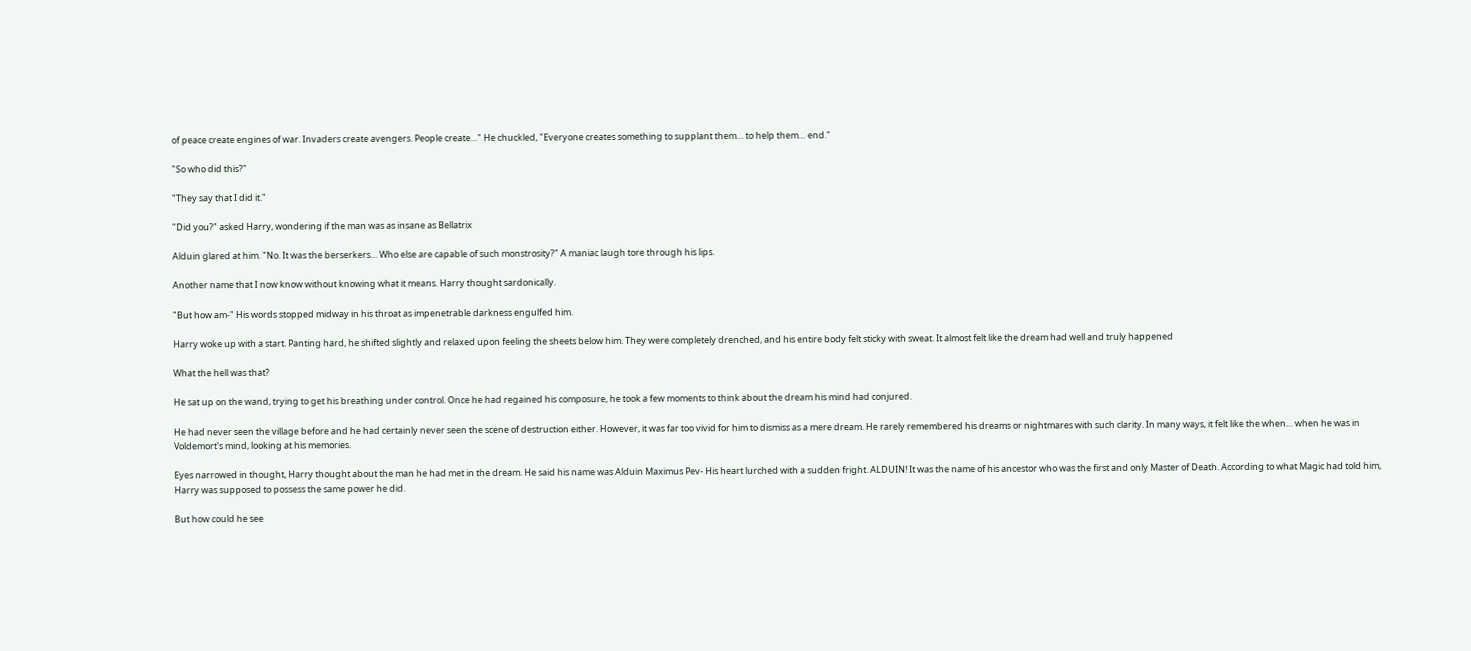of peace create engines of war. Invaders create avengers. People create…" He chuckled, "Everyone creates something to supplant them… to help them… end."

"So who did this?"

"They say that I did it."

"Did you?" asked Harry, wondering if the man was as insane as Bellatrix

Alduin glared at him. "No. It was the berserkers… Who else are capable of such monstrosity?" A maniac laugh tore through his lips.

Another name that I now know without knowing what it means. Harry thought sardonically.

"But how am-" His words stopped midway in his throat as impenetrable darkness engulfed him.

Harry woke up with a start. Panting hard, he shifted slightly and relaxed upon feeling the sheets below him. They were completely drenched, and his entire body felt sticky with sweat. It almost felt like the dream had well and truly happened

What the hell was that?

He sat up on the wand, trying to get his breathing under control. Once he had regained his composure, he took a few moments to think about the dream his mind had conjured.

He had never seen the village before and he had certainly never seen the scene of destruction either. However, it was far too vivid for him to dismiss as a mere dream. He rarely remembered his dreams or nightmares with such clarity. In many ways, it felt like the when… when he was in Voldemort's mind, looking at his memories.

Eyes narrowed in thought, Harry thought about the man he had met in the dream. He said his name was Alduin Maximus Pev- His heart lurched with a sudden fright. ALDUIN! It was the name of his ancestor who was the first and only Master of Death. According to what Magic had told him, Harry was supposed to possess the same power he did.

But how could he see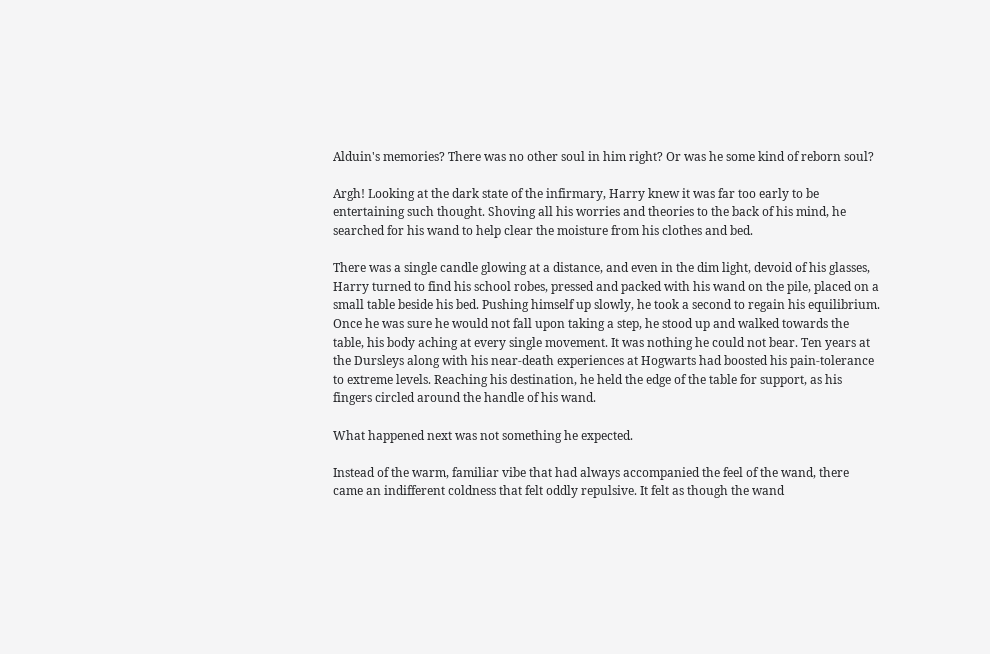Alduin's memories? There was no other soul in him right? Or was he some kind of reborn soul?

Argh! Looking at the dark state of the infirmary, Harry knew it was far too early to be entertaining such thought. Shoving all his worries and theories to the back of his mind, he searched for his wand to help clear the moisture from his clothes and bed.

There was a single candle glowing at a distance, and even in the dim light, devoid of his glasses, Harry turned to find his school robes, pressed and packed with his wand on the pile, placed on a small table beside his bed. Pushing himself up slowly, he took a second to regain his equilibrium. Once he was sure he would not fall upon taking a step, he stood up and walked towards the table, his body aching at every single movement. It was nothing he could not bear. Ten years at the Dursleys along with his near-death experiences at Hogwarts had boosted his pain-tolerance to extreme levels. Reaching his destination, he held the edge of the table for support, as his fingers circled around the handle of his wand.

What happened next was not something he expected.

Instead of the warm, familiar vibe that had always accompanied the feel of the wand, there came an indifferent coldness that felt oddly repulsive. It felt as though the wand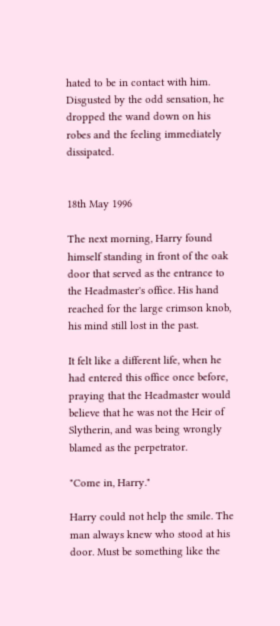hated to be in contact with him. Disgusted by the odd sensation, he dropped the wand down on his robes and the feeling immediately dissipated.


18th May 1996

The next morning, Harry found himself standing in front of the oak door that served as the entrance to the Headmaster's office. His hand reached for the large crimson knob, his mind still lost in the past.

It felt like a different life, when he had entered this office once before, praying that the Headmaster would believe that he was not the Heir of Slytherin, and was being wrongly blamed as the perpetrator.

"Come in, Harry."

Harry could not help the smile. The man always knew who stood at his door. Must be something like the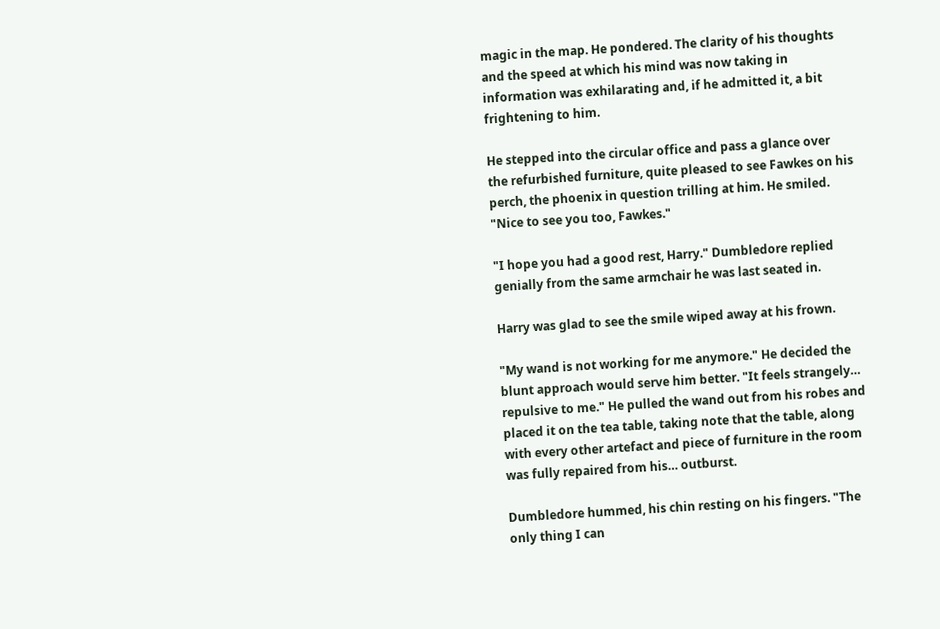magic in the map. He pondered. The clarity of his thoughts and the speed at which his mind was now taking in information was exhilarating and, if he admitted it, a bit frightening to him.

He stepped into the circular office and pass a glance over the refurbished furniture, quite pleased to see Fawkes on his perch, the phoenix in question trilling at him. He smiled. "Nice to see you too, Fawkes."

"I hope you had a good rest, Harry." Dumbledore replied genially from the same armchair he was last seated in.

Harry was glad to see the smile wiped away at his frown.

"My wand is not working for me anymore." He decided the blunt approach would serve him better. "It feels strangely… repulsive to me." He pulled the wand out from his robes and placed it on the tea table, taking note that the table, along with every other artefact and piece of furniture in the room was fully repaired from his… outburst.

Dumbledore hummed, his chin resting on his fingers. "The only thing I can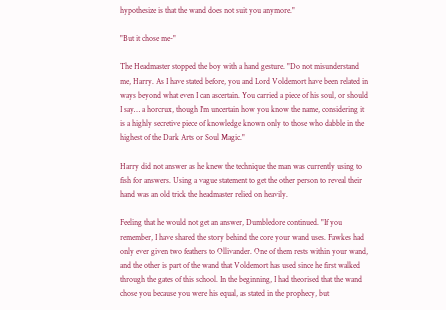hypothesize is that the wand does not suit you anymore."

"But it chose me-"

The Headmaster stopped the boy with a hand gesture. "Do not misunderstand me, Harry. As I have stated before, you and Lord Voldemort have been related in ways beyond what even I can ascertain. You carried a piece of his soul, or should I say… a horcrux, though I'm uncertain how you know the name, considering it is a highly secretive piece of knowledge known only to those who dabble in the highest of the Dark Arts or Soul Magic."

Harry did not answer as he knew the technique the man was currently using to fish for answers. Using a vague statement to get the other person to reveal their hand was an old trick the headmaster relied on heavily.

Feeling that he would not get an answer, Dumbledore continued. "If you remember, I have shared the story behind the core your wand uses. Fawkes had only ever given two feathers to Ollivander. One of them rests within your wand, and the other is part of the wand that Voldemort has used since he first walked through the gates of this school. In the beginning, I had theorised that the wand chose you because you were his equal, as stated in the prophecy, but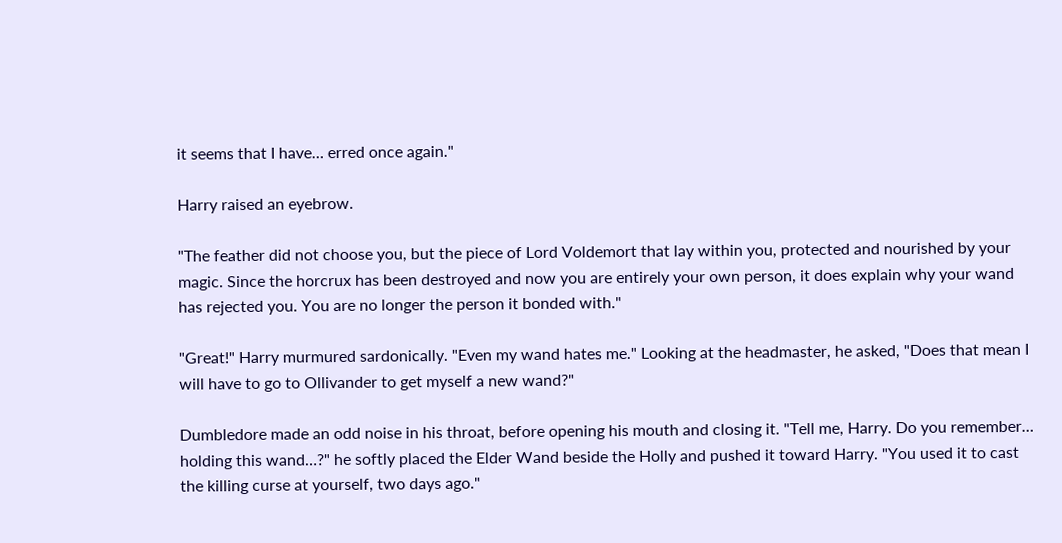it seems that I have… erred once again."

Harry raised an eyebrow.

"The feather did not choose you, but the piece of Lord Voldemort that lay within you, protected and nourished by your magic. Since the horcrux has been destroyed and now you are entirely your own person, it does explain why your wand has rejected you. You are no longer the person it bonded with."

"Great!" Harry murmured sardonically. "Even my wand hates me." Looking at the headmaster, he asked, "Does that mean I will have to go to Ollivander to get myself a new wand?"

Dumbledore made an odd noise in his throat, before opening his mouth and closing it. "Tell me, Harry. Do you remember… holding this wand…?" he softly placed the Elder Wand beside the Holly and pushed it toward Harry. "You used it to cast the killing curse at yourself, two days ago."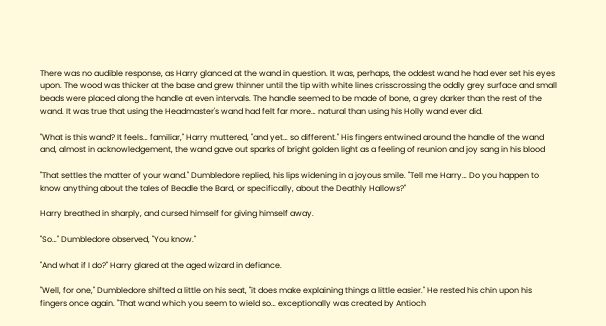There was no audible response, as Harry glanced at the wand in question. It was, perhaps, the oddest wand he had ever set his eyes upon. The wood was thicker at the base and grew thinner until the tip with white lines crisscrossing the oddly grey surface and small beads were placed along the handle at even intervals. The handle seemed to be made of bone, a grey darker than the rest of the wand. It was true that using the Headmaster's wand had felt far more… natural than using his Holly wand ever did.

"What is this wand? It feels… familiar," Harry muttered, "and yet… so different." His fingers entwined around the handle of the wand and, almost in acknowledgement, the wand gave out sparks of bright golden light as a feeling of reunion and joy sang in his blood

"That settles the matter of your wand." Dumbledore replied, his lips widening in a joyous smile. "Tell me Harry… Do you happen to know anything about the tales of Beadle the Bard, or specifically, about the Deathly Hallows?"

Harry breathed in sharply, and cursed himself for giving himself away.

"So…" Dumbledore observed, "You know."

"And what if I do?" Harry glared at the aged wizard in defiance.

"Well, for one," Dumbledore shifted a little on his seat, "it does make explaining things a little easier." He rested his chin upon his fingers once again. "That wand which you seem to wield so… exceptionally was created by Antioch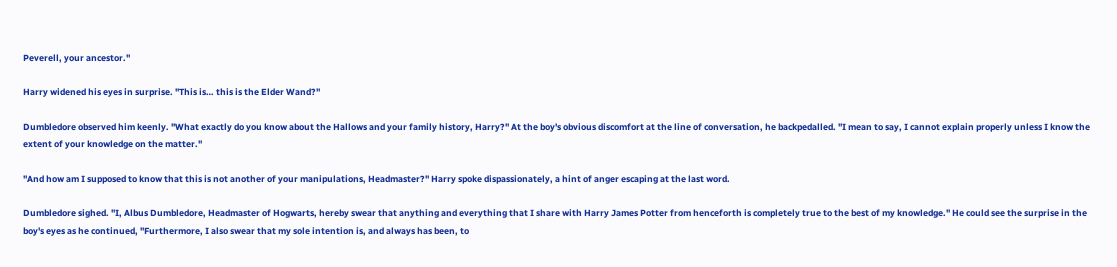Peverell, your ancestor."

Harry widened his eyes in surprise. "This is… this is the Elder Wand?"

Dumbledore observed him keenly. "What exactly do you know about the Hallows and your family history, Harry?" At the boy's obvious discomfort at the line of conversation, he backpedalled. "I mean to say, I cannot explain properly unless I know the extent of your knowledge on the matter."

"And how am I supposed to know that this is not another of your manipulations, Headmaster?" Harry spoke dispassionately, a hint of anger escaping at the last word.

Dumbledore sighed. "I, Albus Dumbledore, Headmaster of Hogwarts, hereby swear that anything and everything that I share with Harry James Potter from henceforth is completely true to the best of my knowledge." He could see the surprise in the boy's eyes as he continued, "Furthermore, I also swear that my sole intention is, and always has been, to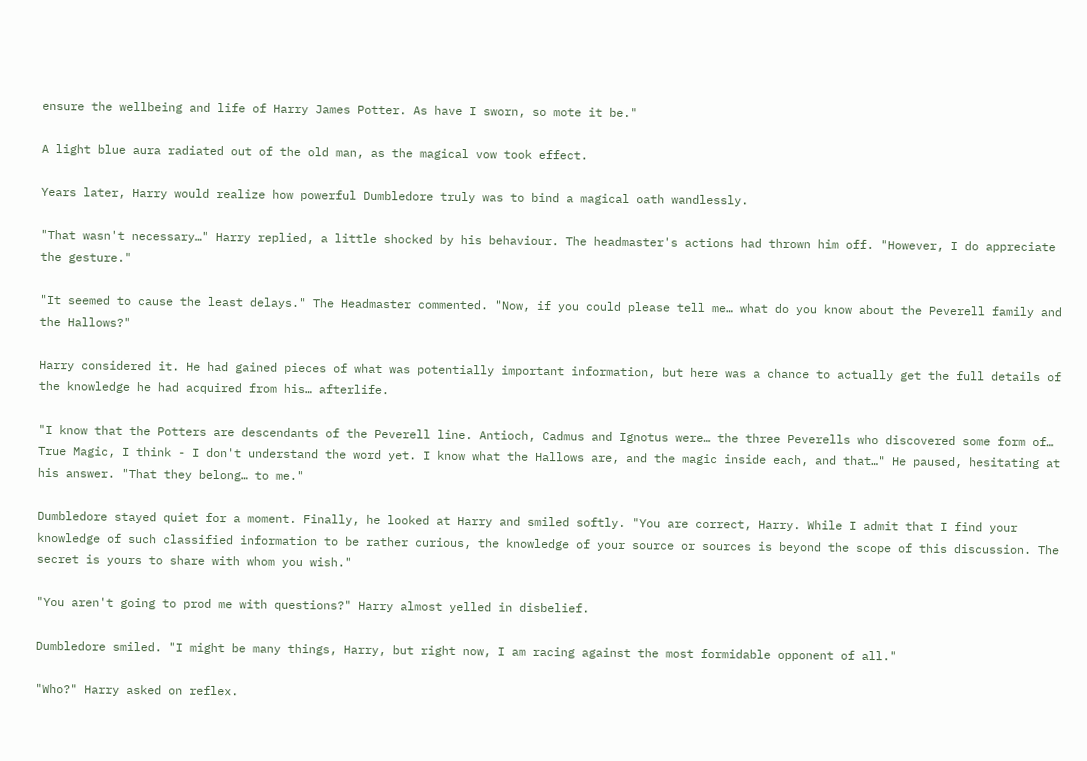ensure the wellbeing and life of Harry James Potter. As have I sworn, so mote it be."

A light blue aura radiated out of the old man, as the magical vow took effect.

Years later, Harry would realize how powerful Dumbledore truly was to bind a magical oath wandlessly.

"That wasn't necessary…" Harry replied, a little shocked by his behaviour. The headmaster's actions had thrown him off. "However, I do appreciate the gesture."

"It seemed to cause the least delays." The Headmaster commented. "Now, if you could please tell me… what do you know about the Peverell family and the Hallows?"

Harry considered it. He had gained pieces of what was potentially important information, but here was a chance to actually get the full details of the knowledge he had acquired from his… afterlife.

"I know that the Potters are descendants of the Peverell line. Antioch, Cadmus and Ignotus were… the three Peverells who discovered some form of… True Magic, I think - I don't understand the word yet. I know what the Hallows are, and the magic inside each, and that…" He paused, hesitating at his answer. "That they belong… to me."

Dumbledore stayed quiet for a moment. Finally, he looked at Harry and smiled softly. "You are correct, Harry. While I admit that I find your knowledge of such classified information to be rather curious, the knowledge of your source or sources is beyond the scope of this discussion. The secret is yours to share with whom you wish."

"You aren't going to prod me with questions?" Harry almost yelled in disbelief.

Dumbledore smiled. "I might be many things, Harry, but right now, I am racing against the most formidable opponent of all."

"Who?" Harry asked on reflex.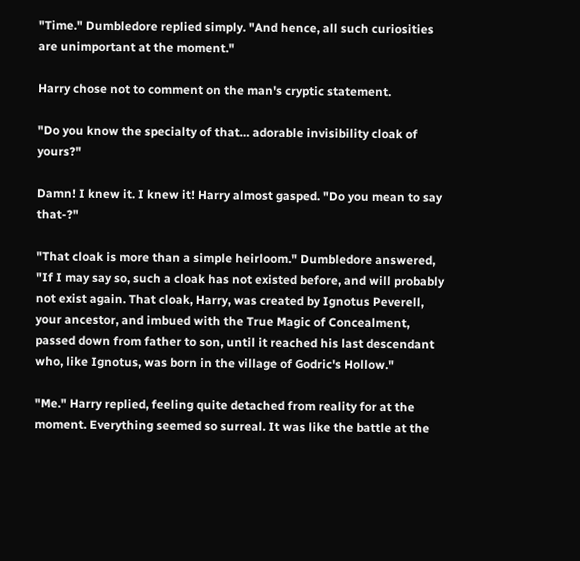"Time." Dumbledore replied simply. "And hence, all such curiosities are unimportant at the moment."

Harry chose not to comment on the man's cryptic statement.

"Do you know the specialty of that… adorable invisibility cloak of yours?"

Damn! I knew it. I knew it! Harry almost gasped. "Do you mean to say that-?"

"That cloak is more than a simple heirloom." Dumbledore answered, "If I may say so, such a cloak has not existed before, and will probably not exist again. That cloak, Harry, was created by Ignotus Peverell, your ancestor, and imbued with the True Magic of Concealment, passed down from father to son, until it reached his last descendant who, like Ignotus, was born in the village of Godric's Hollow."

"Me." Harry replied, feeling quite detached from reality for at the moment. Everything seemed so surreal. It was like the battle at the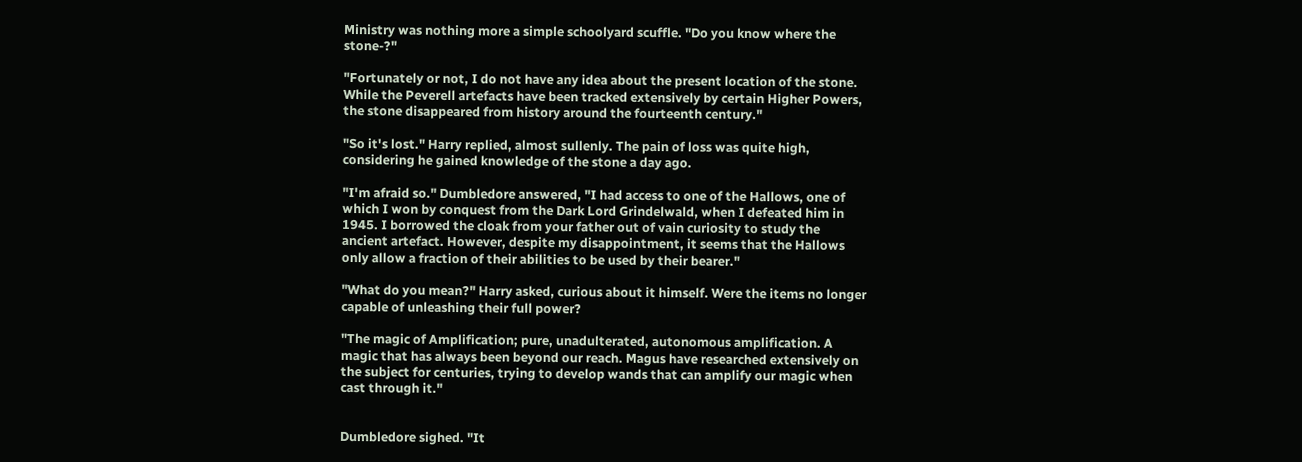Ministry was nothing more a simple schoolyard scuffle. "Do you know where the stone-?"

"Fortunately or not, I do not have any idea about the present location of the stone. While the Peverell artefacts have been tracked extensively by certain Higher Powers, the stone disappeared from history around the fourteenth century."

"So it's lost." Harry replied, almost sullenly. The pain of loss was quite high, considering he gained knowledge of the stone a day ago.

"I'm afraid so." Dumbledore answered, "I had access to one of the Hallows, one of which I won by conquest from the Dark Lord Grindelwald, when I defeated him in 1945. I borrowed the cloak from your father out of vain curiosity to study the ancient artefact. However, despite my disappointment, it seems that the Hallows only allow a fraction of their abilities to be used by their bearer."

"What do you mean?" Harry asked, curious about it himself. Were the items no longer capable of unleashing their full power?

"The magic of Amplification; pure, unadulterated, autonomous amplification. A magic that has always been beyond our reach. Magus have researched extensively on the subject for centuries, trying to develop wands that can amplify our magic when cast through it."


Dumbledore sighed. "It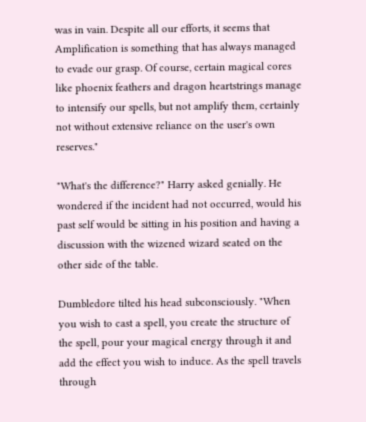was in vain. Despite all our efforts, it seems that Amplification is something that has always managed to evade our grasp. Of course, certain magical cores like phoenix feathers and dragon heartstrings manage to intensify our spells, but not amplify them, certainly not without extensive reliance on the user's own reserves."

"What's the difference?" Harry asked genially. He wondered if the incident had not occurred, would his past self would be sitting in his position and having a discussion with the wizened wizard seated on the other side of the table.

Dumbledore tilted his head subconsciously. "When you wish to cast a spell, you create the structure of the spell, pour your magical energy through it and add the effect you wish to induce. As the spell travels through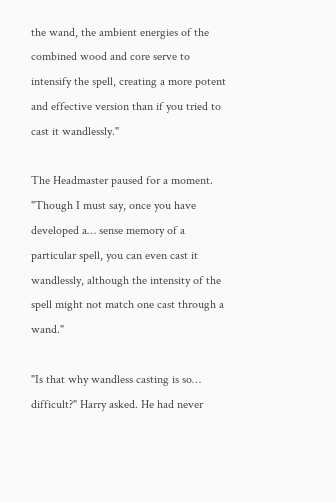the wand, the ambient energies of the combined wood and core serve to intensify the spell, creating a more potent and effective version than if you tried to cast it wandlessly."

The Headmaster paused for a moment. "Though I must say, once you have developed a… sense memory of a particular spell, you can even cast it wandlessly, although the intensity of the spell might not match one cast through a wand."

"Is that why wandless casting is so… difficult?" Harry asked. He had never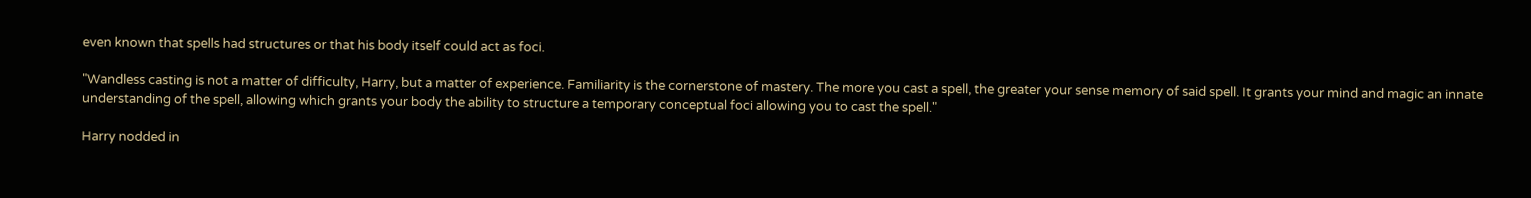even known that spells had structures or that his body itself could act as foci.

"Wandless casting is not a matter of difficulty, Harry, but a matter of experience. Familiarity is the cornerstone of mastery. The more you cast a spell, the greater your sense memory of said spell. It grants your mind and magic an innate understanding of the spell, allowing which grants your body the ability to structure a temporary conceptual foci allowing you to cast the spell."

Harry nodded in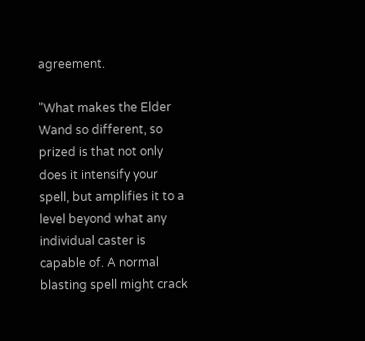agreement.

"What makes the Elder Wand so different, so prized is that not only does it intensify your spell, but amplifies it to a level beyond what any individual caster is capable of. A normal blasting spell might crack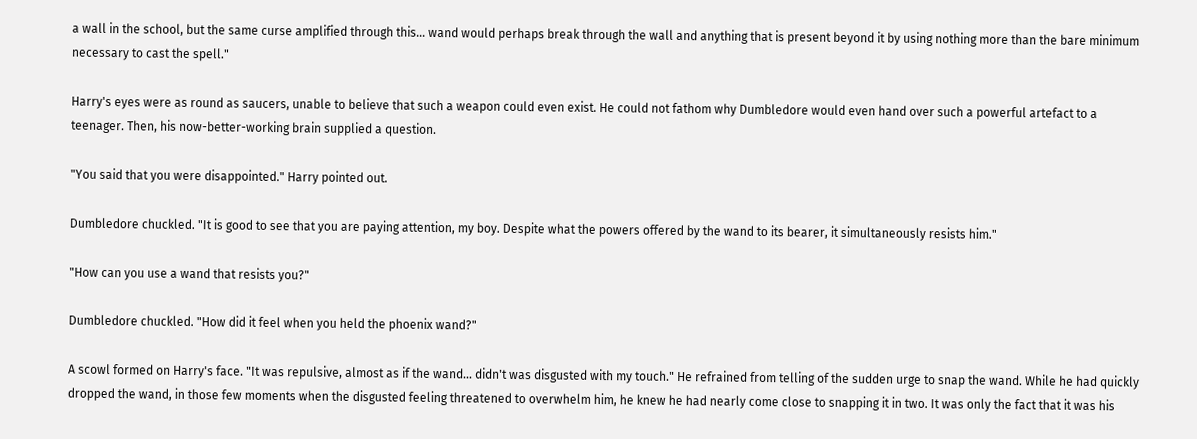a wall in the school, but the same curse amplified through this… wand would perhaps break through the wall and anything that is present beyond it by using nothing more than the bare minimum necessary to cast the spell."

Harry's eyes were as round as saucers, unable to believe that such a weapon could even exist. He could not fathom why Dumbledore would even hand over such a powerful artefact to a teenager. Then, his now-better-working brain supplied a question.

"You said that you were disappointed." Harry pointed out.

Dumbledore chuckled. "It is good to see that you are paying attention, my boy. Despite what the powers offered by the wand to its bearer, it simultaneously resists him."

"How can you use a wand that resists you?"

Dumbledore chuckled. "How did it feel when you held the phoenix wand?"

A scowl formed on Harry's face. "It was repulsive, almost as if the wand… didn't was disgusted with my touch." He refrained from telling of the sudden urge to snap the wand. While he had quickly dropped the wand, in those few moments when the disgusted feeling threatened to overwhelm him, he knew he had nearly come close to snapping it in two. It was only the fact that it was his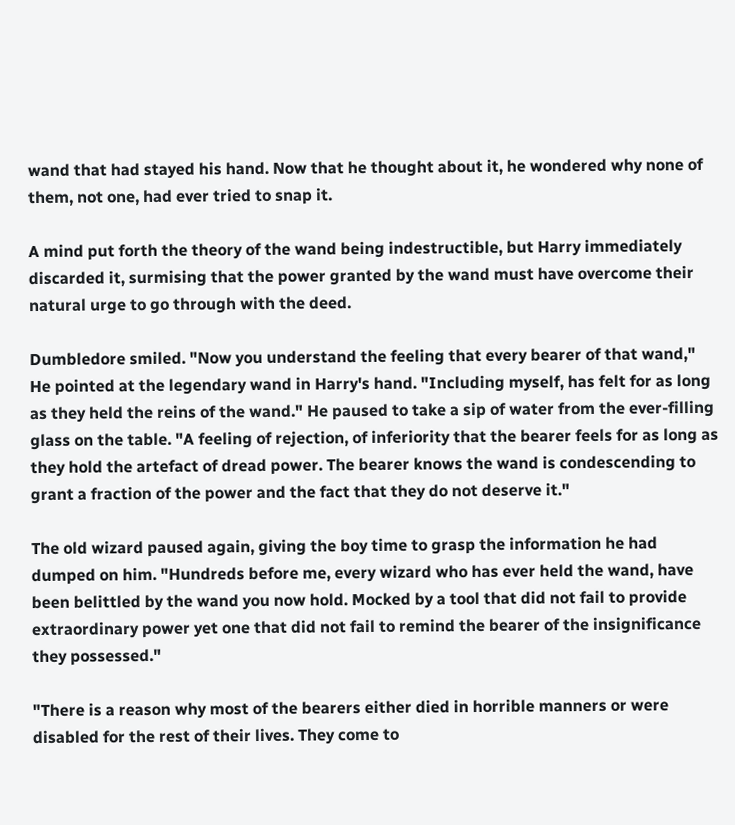wand that had stayed his hand. Now that he thought about it, he wondered why none of them, not one, had ever tried to snap it.

A mind put forth the theory of the wand being indestructible, but Harry immediately discarded it, surmising that the power granted by the wand must have overcome their natural urge to go through with the deed.

Dumbledore smiled. "Now you understand the feeling that every bearer of that wand," He pointed at the legendary wand in Harry's hand. "Including myself, has felt for as long as they held the reins of the wand." He paused to take a sip of water from the ever-filling glass on the table. "A feeling of rejection, of inferiority that the bearer feels for as long as they hold the artefact of dread power. The bearer knows the wand is condescending to grant a fraction of the power and the fact that they do not deserve it."

The old wizard paused again, giving the boy time to grasp the information he had dumped on him. "Hundreds before me, every wizard who has ever held the wand, have been belittled by the wand you now hold. Mocked by a tool that did not fail to provide extraordinary power yet one that did not fail to remind the bearer of the insignificance they possessed."

"There is a reason why most of the bearers either died in horrible manners or were disabled for the rest of their lives. They come to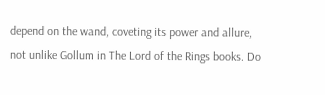depend on the wand, coveting its power and allure, not unlike Gollum in The Lord of the Rings books. Do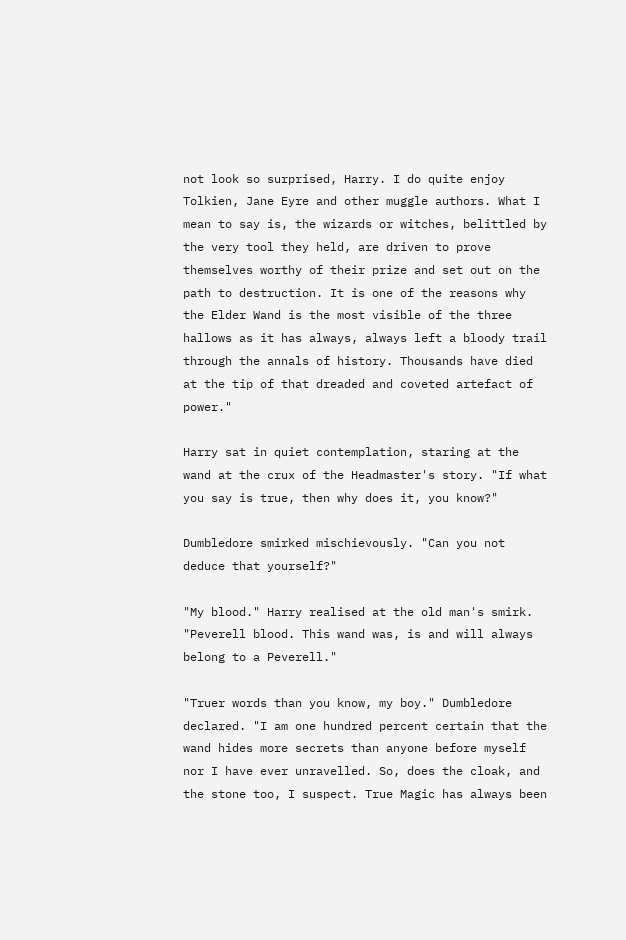not look so surprised, Harry. I do quite enjoy Tolkien, Jane Eyre and other muggle authors. What I mean to say is, the wizards or witches, belittled by the very tool they held, are driven to prove themselves worthy of their prize and set out on the path to destruction. It is one of the reasons why the Elder Wand is the most visible of the three hallows as it has always, always left a bloody trail through the annals of history. Thousands have died at the tip of that dreaded and coveted artefact of power."

Harry sat in quiet contemplation, staring at the wand at the crux of the Headmaster's story. "If what you say is true, then why does it, you know?"

Dumbledore smirked mischievously. "Can you not deduce that yourself?"

"My blood." Harry realised at the old man's smirk. "Peverell blood. This wand was, is and will always belong to a Peverell."

"Truer words than you know, my boy." Dumbledore declared. "I am one hundred percent certain that the wand hides more secrets than anyone before myself nor I have ever unravelled. So, does the cloak, and the stone too, I suspect. True Magic has always been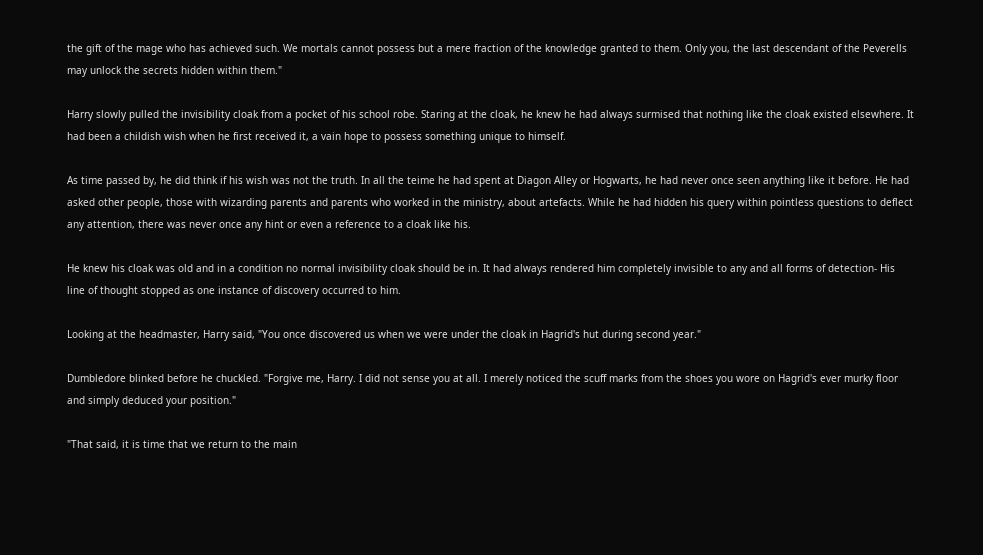the gift of the mage who has achieved such. We mortals cannot possess but a mere fraction of the knowledge granted to them. Only you, the last descendant of the Peverells may unlock the secrets hidden within them."

Harry slowly pulled the invisibility cloak from a pocket of his school robe. Staring at the cloak, he knew he had always surmised that nothing like the cloak existed elsewhere. It had been a childish wish when he first received it, a vain hope to possess something unique to himself.

As time passed by, he did think if his wish was not the truth. In all the teime he had spent at Diagon Alley or Hogwarts, he had never once seen anything like it before. He had asked other people, those with wizarding parents and parents who worked in the ministry, about artefacts. While he had hidden his query within pointless questions to deflect any attention, there was never once any hint or even a reference to a cloak like his.

He knew his cloak was old and in a condition no normal invisibility cloak should be in. It had always rendered him completely invisible to any and all forms of detection- His line of thought stopped as one instance of discovery occurred to him.

Looking at the headmaster, Harry said, "You once discovered us when we were under the cloak in Hagrid's hut during second year."

Dumbledore blinked before he chuckled. "Forgive me, Harry. I did not sense you at all. I merely noticed the scuff marks from the shoes you wore on Hagrid's ever murky floor and simply deduced your position."

"That said, it is time that we return to the main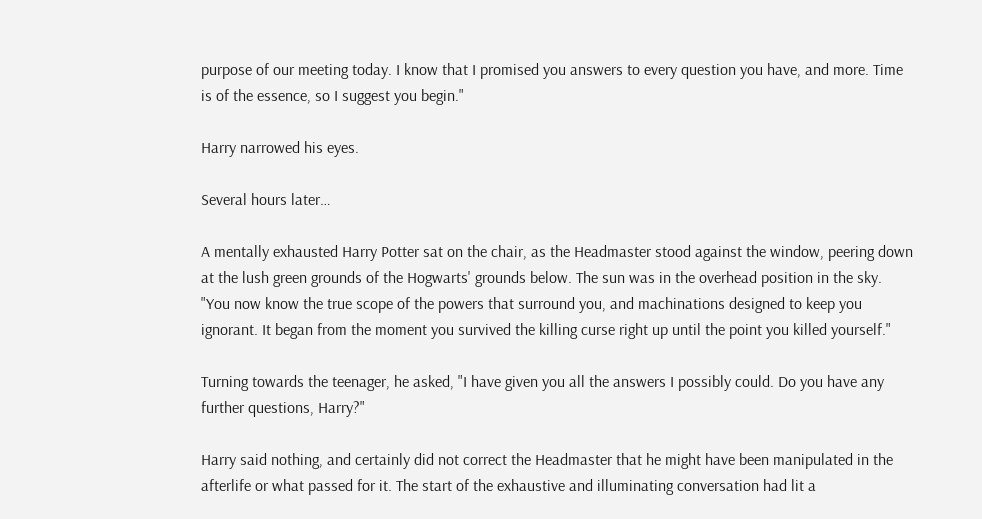purpose of our meeting today. I know that I promised you answers to every question you have, and more. Time is of the essence, so I suggest you begin."

Harry narrowed his eyes.

Several hours later…

A mentally exhausted Harry Potter sat on the chair, as the Headmaster stood against the window, peering down at the lush green grounds of the Hogwarts' grounds below. The sun was in the overhead position in the sky. "You now know the true scope of the powers that surround you, and machinations designed to keep you ignorant. It began from the moment you survived the killing curse right up until the point you killed yourself."

Turning towards the teenager, he asked, "I have given you all the answers I possibly could. Do you have any further questions, Harry?"

Harry said nothing, and certainly did not correct the Headmaster that he might have been manipulated in the afterlife or what passed for it. The start of the exhaustive and illuminating conversation had lit a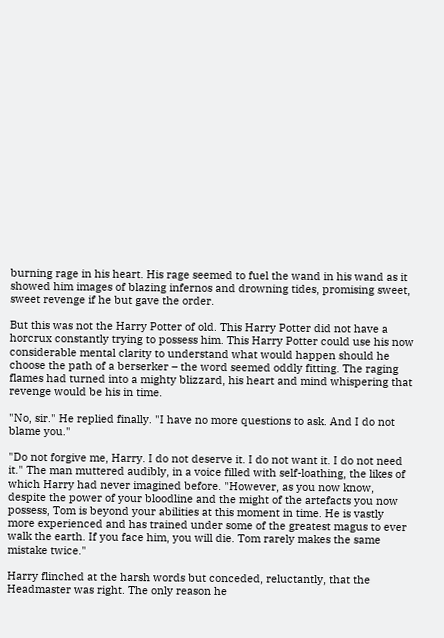burning rage in his heart. His rage seemed to fuel the wand in his wand as it showed him images of blazing infernos and drowning tides, promising sweet, sweet revenge if he but gave the order.

But this was not the Harry Potter of old. This Harry Potter did not have a horcrux constantly trying to possess him. This Harry Potter could use his now considerable mental clarity to understand what would happen should he choose the path of a berserker – the word seemed oddly fitting. The raging flames had turned into a mighty blizzard, his heart and mind whispering that revenge would be his in time.

"No, sir." He replied finally. "I have no more questions to ask. And I do not blame you."

"Do not forgive me, Harry. I do not deserve it. I do not want it. I do not need it." The man muttered audibly, in a voice filled with self-loathing, the likes of which Harry had never imagined before. "However, as you now know, despite the power of your bloodline and the might of the artefacts you now possess, Tom is beyond your abilities at this moment in time. He is vastly more experienced and has trained under some of the greatest magus to ever walk the earth. If you face him, you will die. Tom rarely makes the same mistake twice."

Harry flinched at the harsh words but conceded, reluctantly, that the Headmaster was right. The only reason he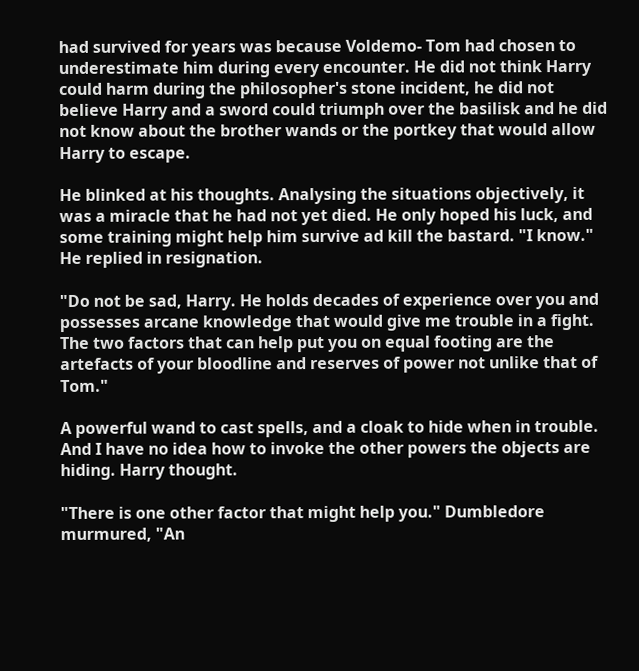had survived for years was because Voldemo- Tom had chosen to underestimate him during every encounter. He did not think Harry could harm during the philosopher's stone incident, he did not believe Harry and a sword could triumph over the basilisk and he did not know about the brother wands or the portkey that would allow Harry to escape.

He blinked at his thoughts. Analysing the situations objectively, it was a miracle that he had not yet died. He only hoped his luck, and some training might help him survive ad kill the bastard. "I know." He replied in resignation.

"Do not be sad, Harry. He holds decades of experience over you and possesses arcane knowledge that would give me trouble in a fight. The two factors that can help put you on equal footing are the artefacts of your bloodline and reserves of power not unlike that of Tom."

A powerful wand to cast spells, and a cloak to hide when in trouble. And I have no idea how to invoke the other powers the objects are hiding. Harry thought.

"There is one other factor that might help you." Dumbledore murmured, "An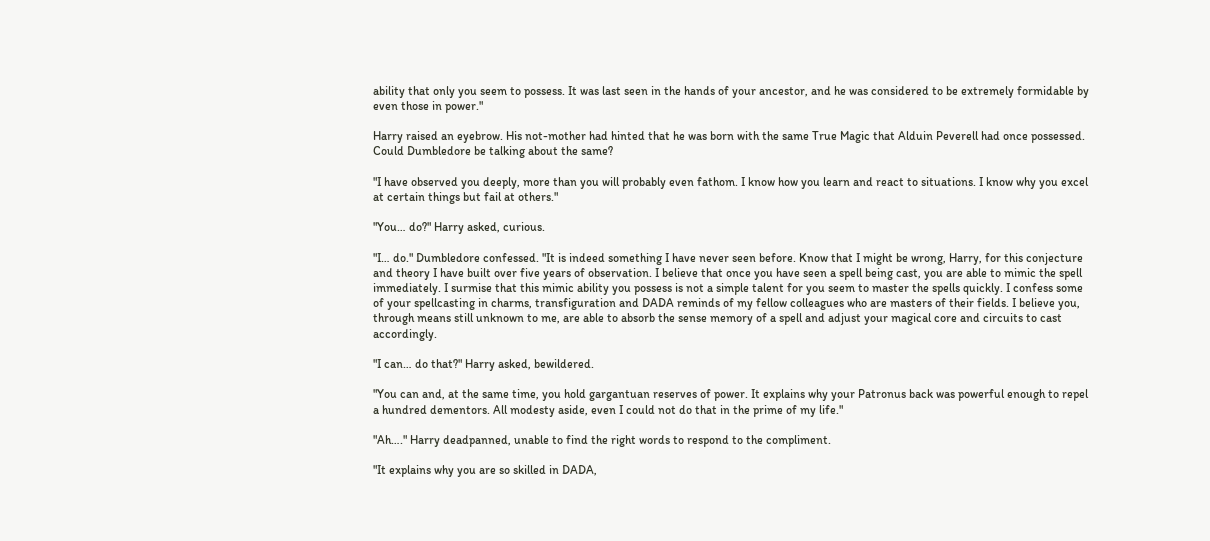ability that only you seem to possess. It was last seen in the hands of your ancestor, and he was considered to be extremely formidable by even those in power."

Harry raised an eyebrow. His not-mother had hinted that he was born with the same True Magic that Alduin Peverell had once possessed. Could Dumbledore be talking about the same?

"I have observed you deeply, more than you will probably even fathom. I know how you learn and react to situations. I know why you excel at certain things but fail at others."

"You… do?" Harry asked, curious.

"I… do." Dumbledore confessed. "It is indeed something I have never seen before. Know that I might be wrong, Harry, for this conjecture and theory I have built over five years of observation. I believe that once you have seen a spell being cast, you are able to mimic the spell immediately. I surmise that this mimic ability you possess is not a simple talent for you seem to master the spells quickly. I confess some of your spellcasting in charms, transfiguration and DADA reminds of my fellow colleagues who are masters of their fields. I believe you, through means still unknown to me, are able to absorb the sense memory of a spell and adjust your magical core and circuits to cast accordingly.

"I can… do that?" Harry asked, bewildered.

"You can and, at the same time, you hold gargantuan reserves of power. It explains why your Patronus back was powerful enough to repel a hundred dementors. All modesty aside, even I could not do that in the prime of my life."

"Ah…." Harry deadpanned, unable to find the right words to respond to the compliment.

"It explains why you are so skilled in DADA,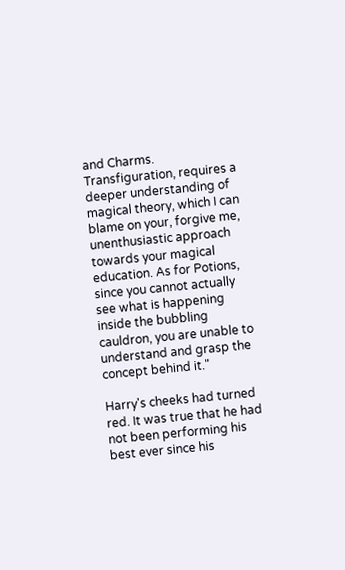and Charms. Transfiguration, requires a deeper understanding of magical theory, which I can blame on your, forgive me, unenthusiastic approach towards your magical education. As for Potions, since you cannot actually see what is happening inside the bubbling cauldron, you are unable to understand and grasp the concept behind it."

Harry's cheeks had turned red. It was true that he had not been performing his best ever since his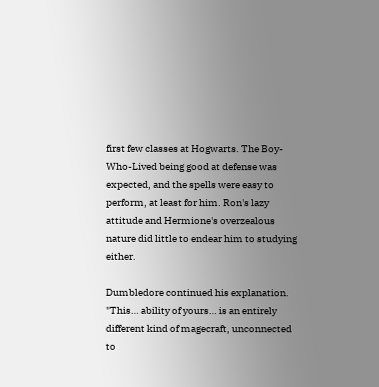first few classes at Hogwarts. The Boy-Who-Lived being good at defense was expected, and the spells were easy to perform, at least for him. Ron's lazy attitude and Hermione's overzealous nature did little to endear him to studying either.

Dumbledore continued his explanation. "This… ability of yours… is an entirely different kind of magecraft, unconnected to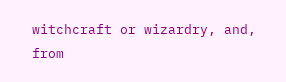witchcraft or wizardry, and, from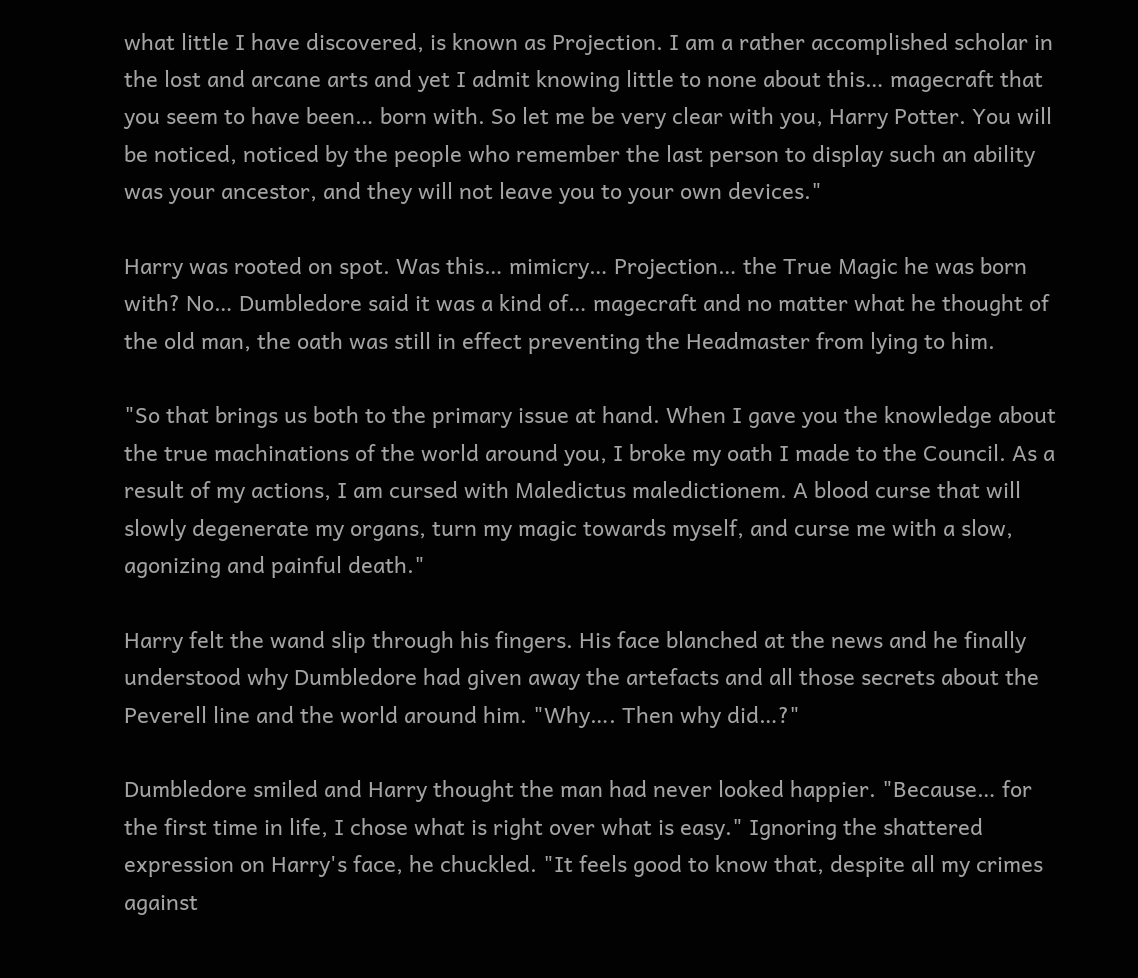what little I have discovered, is known as Projection. I am a rather accomplished scholar in the lost and arcane arts and yet I admit knowing little to none about this… magecraft that you seem to have been… born with. So let me be very clear with you, Harry Potter. You will be noticed, noticed by the people who remember the last person to display such an ability was your ancestor, and they will not leave you to your own devices."

Harry was rooted on spot. Was this… mimicry… Projection… the True Magic he was born with? No… Dumbledore said it was a kind of… magecraft and no matter what he thought of the old man, the oath was still in effect preventing the Headmaster from lying to him.

"So that brings us both to the primary issue at hand. When I gave you the knowledge about the true machinations of the world around you, I broke my oath I made to the Council. As a result of my actions, I am cursed with Maledictus maledictionem. A blood curse that will slowly degenerate my organs, turn my magic towards myself, and curse me with a slow, agonizing and painful death."

Harry felt the wand slip through his fingers. His face blanched at the news and he finally understood why Dumbledore had given away the artefacts and all those secrets about the Peverell line and the world around him. "Why…. Then why did…?"

Dumbledore smiled and Harry thought the man had never looked happier. "Because… for the first time in life, I chose what is right over what is easy." Ignoring the shattered expression on Harry's face, he chuckled. "It feels good to know that, despite all my crimes against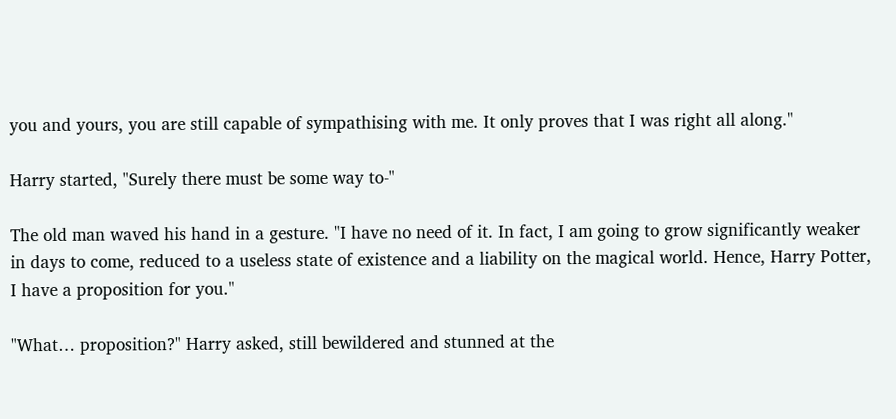you and yours, you are still capable of sympathising with me. It only proves that I was right all along."

Harry started, "Surely there must be some way to-"

The old man waved his hand in a gesture. "I have no need of it. In fact, I am going to grow significantly weaker in days to come, reduced to a useless state of existence and a liability on the magical world. Hence, Harry Potter, I have a proposition for you."

"What… proposition?" Harry asked, still bewildered and stunned at the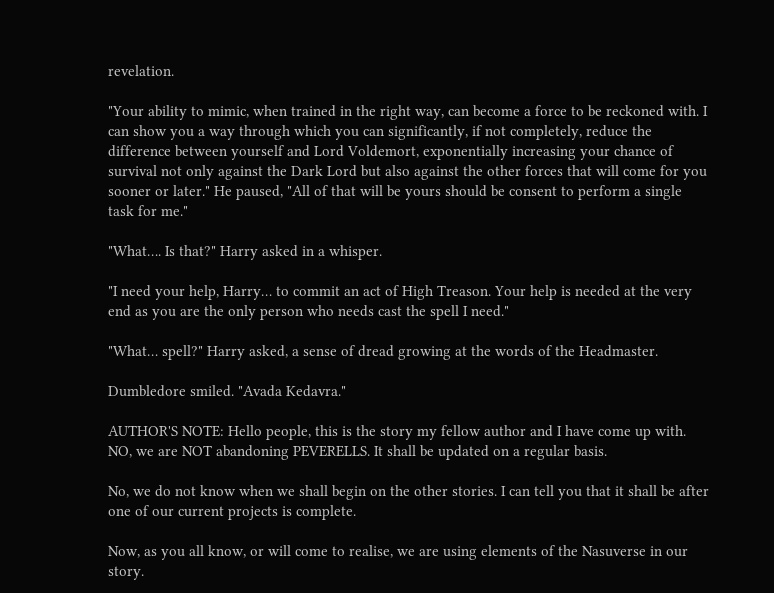revelation.

"Your ability to mimic, when trained in the right way, can become a force to be reckoned with. I can show you a way through which you can significantly, if not completely, reduce the difference between yourself and Lord Voldemort, exponentially increasing your chance of survival not only against the Dark Lord but also against the other forces that will come for you sooner or later." He paused, "All of that will be yours should be consent to perform a single task for me."

"What…. Is that?" Harry asked in a whisper.

"I need your help, Harry… to commit an act of High Treason. Your help is needed at the very end as you are the only person who needs cast the spell I need."

"What… spell?" Harry asked, a sense of dread growing at the words of the Headmaster.

Dumbledore smiled. "Avada Kedavra."

AUTHOR'S NOTE: Hello people, this is the story my fellow author and I have come up with. NO, we are NOT abandoning PEVERELLS. It shall be updated on a regular basis.

No, we do not know when we shall begin on the other stories. I can tell you that it shall be after one of our current projects is complete.

Now, as you all know, or will come to realise, we are using elements of the Nasuverse in our story.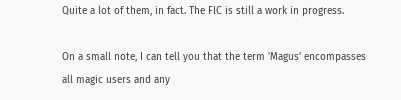Quite a lot of them, in fact. The FIC is still a work in progress.

On a small note, I can tell you that the term 'Magus' encompasses all magic users and any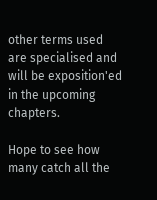other terms used are specialised and will be exposition'ed in the upcoming chapters.

Hope to see how many catch all the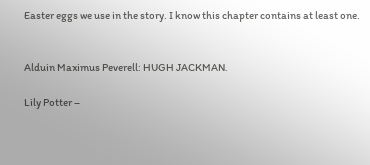Easter eggs we use in the story. I know this chapter contains at least one.


Alduin Maximus Peverell: HUGH JACKMAN.

Lily Potter –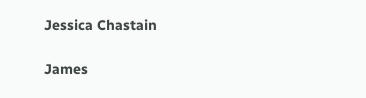Jessica Chastain

James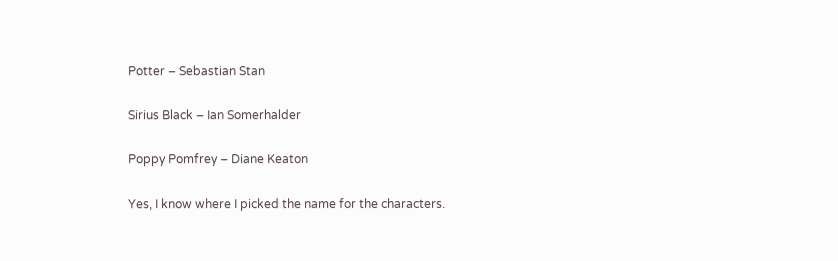Potter – Sebastian Stan

Sirius Black – Ian Somerhalder

Poppy Pomfrey – Diane Keaton

Yes, I know where I picked the name for the characters.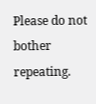Please do not bother repeating.